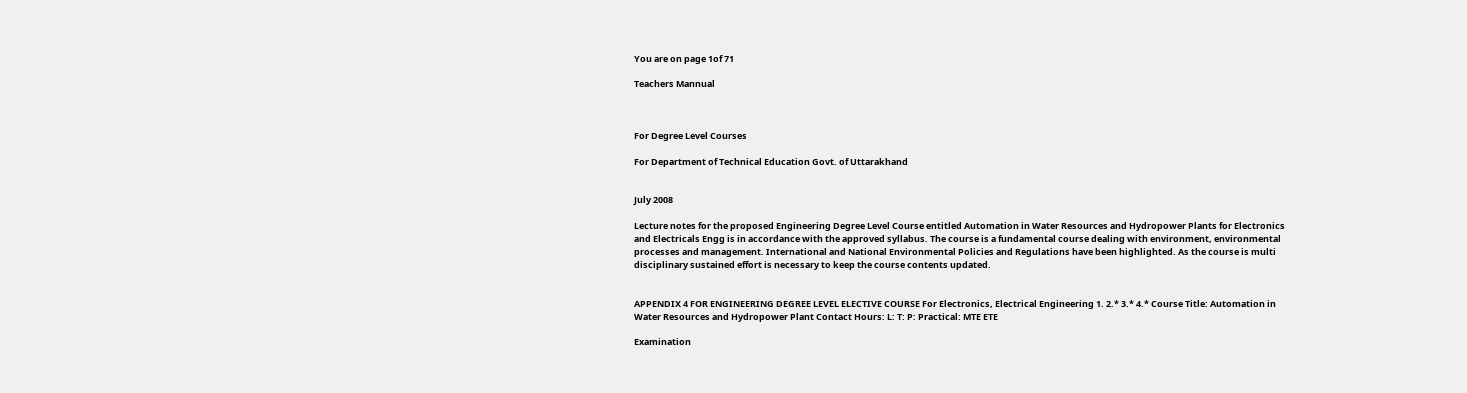You are on page 1of 71

Teachers Mannual



For Degree Level Courses

For Department of Technical Education Govt. of Uttarakhand


July 2008

Lecture notes for the proposed Engineering Degree Level Course entitled Automation in Water Resources and Hydropower Plants for Electronics and Electricals Engg is in accordance with the approved syllabus. The course is a fundamental course dealing with environment, environmental processes and management. International and National Environmental Policies and Regulations have been highlighted. As the course is multi disciplinary sustained effort is necessary to keep the course contents updated.


APPENDIX 4 FOR ENGINEERING DEGREE LEVEL ELECTIVE COURSE For Electronics, Electrical Engineering 1. 2.* 3.* 4.* Course Title: Automation in Water Resources and Hydropower Plant Contact Hours: L: T: P: Practical: MTE ETE

Examination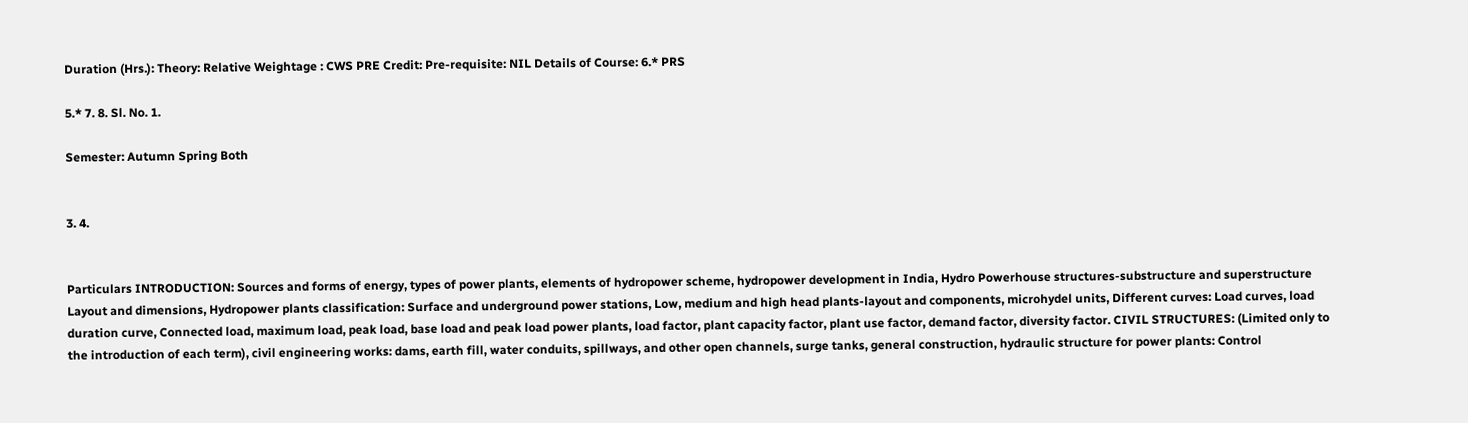Duration (Hrs.): Theory: Relative Weightage : CWS PRE Credit: Pre-requisite: NIL Details of Course: 6.* PRS

5.* 7. 8. Sl. No. 1.

Semester: Autumn Spring Both


3. 4.


Particulars INTRODUCTION: Sources and forms of energy, types of power plants, elements of hydropower scheme, hydropower development in India, Hydro Powerhouse structures-substructure and superstructure Layout and dimensions, Hydropower plants classification: Surface and underground power stations, Low, medium and high head plants-layout and components, microhydel units, Different curves: Load curves, load duration curve, Connected load, maximum load, peak load, base load and peak load power plants, load factor, plant capacity factor, plant use factor, demand factor, diversity factor. CIVIL STRUCTURES: (Limited only to the introduction of each term), civil engineering works: dams, earth fill, water conduits, spillways, and other open channels, surge tanks, general construction, hydraulic structure for power plants: Control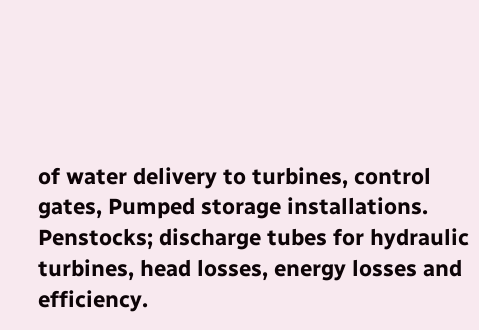of water delivery to turbines, control gates, Pumped storage installations. Penstocks; discharge tubes for hydraulic turbines, head losses, energy losses and efficiency.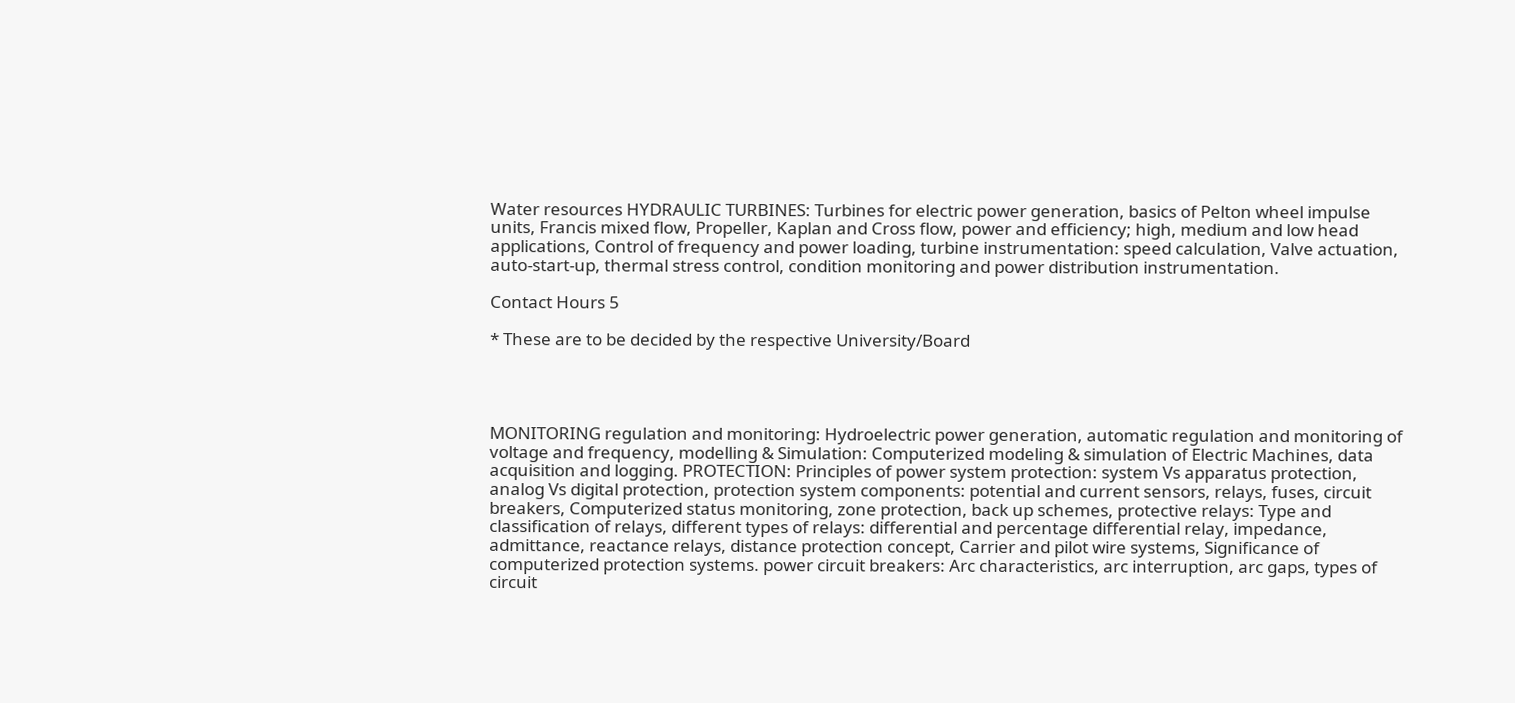Water resources HYDRAULIC TURBINES: Turbines for electric power generation, basics of Pelton wheel impulse units, Francis mixed flow, Propeller, Kaplan and Cross flow, power and efficiency; high, medium and low head applications, Control of frequency and power loading, turbine instrumentation: speed calculation, Valve actuation, auto-start-up, thermal stress control, condition monitoring and power distribution instrumentation.

Contact Hours 5

* These are to be decided by the respective University/Board




MONITORING regulation and monitoring: Hydroelectric power generation, automatic regulation and monitoring of voltage and frequency, modelling & Simulation: Computerized modeling & simulation of Electric Machines, data acquisition and logging. PROTECTION: Principles of power system protection: system Vs apparatus protection, analog Vs digital protection, protection system components: potential and current sensors, relays, fuses, circuit breakers, Computerized status monitoring, zone protection, back up schemes, protective relays: Type and classification of relays, different types of relays: differential and percentage differential relay, impedance, admittance, reactance relays, distance protection concept, Carrier and pilot wire systems, Significance of computerized protection systems. power circuit breakers: Arc characteristics, arc interruption, arc gaps, types of circuit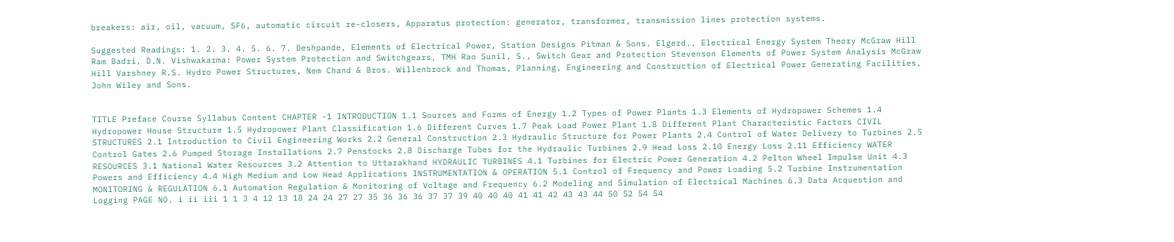breakers: air, oil, vacuum, SF6, automatic circuit re-closers, Apparatus protection: generator, transformer, transmission lines protection systems.

Suggested Readings: 1. 2. 3. 4. 5. 6. 7. Deshpande, Elements of Electrical Power, Station Designs Pitman & Sons. Elgerd., Electrical Energy System Theory McGraw Hill Ram Badri, D.N. Vishwakarma: Power System Protection and Switchgears, TMH Rao Sunil, S., Switch Gear and Protection Stevenson Elements of Power System Analysis McGraw Hill Varshney R.S. Hydro Power Structures, Nem Chand & Bros. Willenbrock and Thomas, Planning, Engineering and Construction of Electrical Power Generating Facilities, John Wiley and Sons.


TITLE Preface Course Syllabus Content CHAPTER -1 INTRODUCTION 1.1 Sources and Forms of Energy 1.2 Types of Power Plants 1.3 Elements of Hydropower Schemes 1.4 Hydropower House Structure 1.5 Hydropower Plant Classification 1.6 Different Curves 1.7 Peak Load Power Plant 1.8 Different Plant Characteristic Factors CIVIL STRUCTURES 2.1 Introduction to Civil Engineering Works 2.2 General Construction 2.3 Hydraulic Structure for Power Plants 2.4 Control of Water Delivery to Turbines 2.5 Control Gates 2.6 Pumped Storage Installations 2.7 Penstocks 2.8 Discharge Tubes for the Hydraulic Turbines 2.9 Head Loss 2.10 Energy Loss 2.11 Efficiency WATER RESOURCES 3.1 National Water Resources 3.2 Attention to Uttarakhand HYDRAULIC TURBINES 4.1 Turbines for Electric Power Generation 4.2 Pelton Wheel Impulse Unit 4.3 Powers and Efficiency 4.4 High Medium and Low Head Applications INSTRUMENTATION & OPERATION 5.1 Control of Frequency and Power Loading 5.2 Turbine Instrumentation MONITORING & REGULATION 6.1 Automation Regulation & Monitoring of Voltage and Frequency 6.2 Modeling and Simulation of Electrical Machines 6.3 Data Acquestion and Logging PAGE NO. i ii iii 1 1 3 4 12 13 18 24 24 27 27 35 36 36 36 37 37 39 40 40 40 41 41 42 43 43 44 50 52 54 54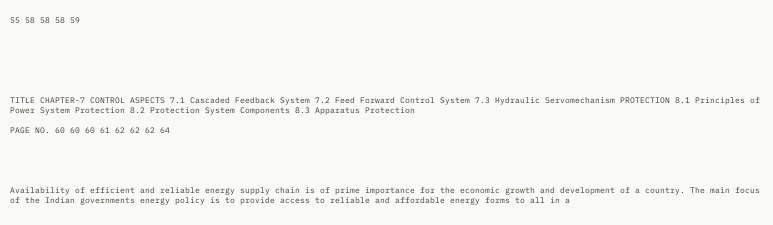55 58 58 58 59







TITLE CHAPTER-7 CONTROL ASPECTS 7.1 Cascaded Feedback System 7.2 Feed Forward Control System 7.3 Hydraulic Servomechanism PROTECTION 8.1 Principles of Power System Protection 8.2 Protection System Components 8.3 Apparatus Protection

PAGE NO. 60 60 60 61 62 62 62 64





Availability of efficient and reliable energy supply chain is of prime importance for the economic growth and development of a country. The main focus of the Indian governments energy policy is to provide access to reliable and affordable energy forms to all in a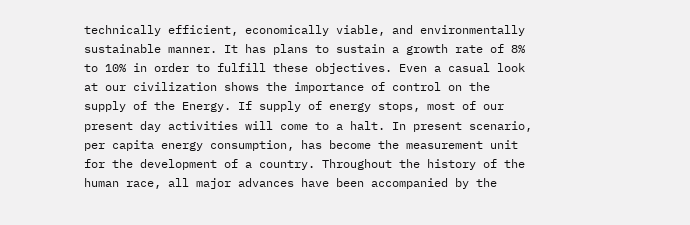technically efficient, economically viable, and environmentally sustainable manner. It has plans to sustain a growth rate of 8% to 10% in order to fulfill these objectives. Even a casual look at our civilization shows the importance of control on the supply of the Energy. If supply of energy stops, most of our present day activities will come to a halt. In present scenario, per capita energy consumption, has become the measurement unit for the development of a country. Throughout the history of the human race, all major advances have been accompanied by the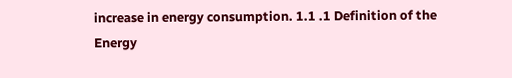increase in energy consumption. 1.1 .1 Definition of the Energy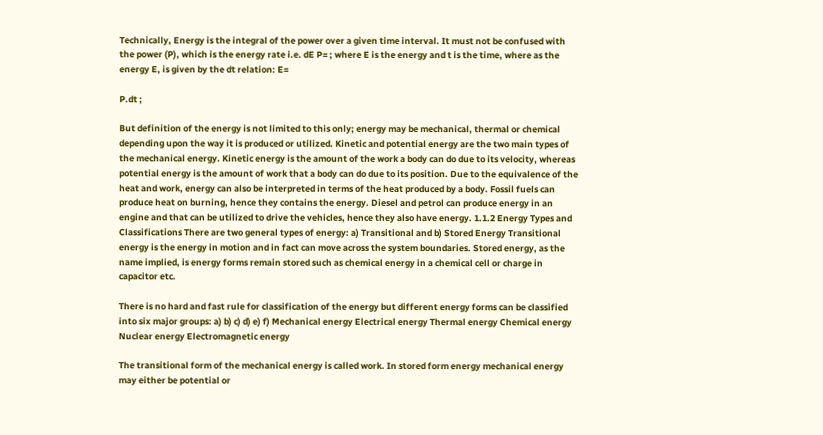Technically, Energy is the integral of the power over a given time interval. It must not be confused with the power (P), which is the energy rate i.e. dE P= ; where E is the energy and t is the time, where as the energy E, is given by the dt relation: E=

P.dt ;

But definition of the energy is not limited to this only; energy may be mechanical, thermal or chemical depending upon the way it is produced or utilized. Kinetic and potential energy are the two main types of the mechanical energy. Kinetic energy is the amount of the work a body can do due to its velocity, whereas potential energy is the amount of work that a body can do due to its position. Due to the equivalence of the heat and work, energy can also be interpreted in terms of the heat produced by a body. Fossil fuels can produce heat on burning, hence they contains the energy. Diesel and petrol can produce energy in an engine and that can be utilized to drive the vehicles, hence they also have energy. 1.1.2 Energy Types and Classifications There are two general types of energy: a) Transitional and b) Stored Energy Transitional energy is the energy in motion and in fact can move across the system boundaries. Stored energy, as the name implied, is energy forms remain stored such as chemical energy in a chemical cell or charge in capacitor etc.

There is no hard and fast rule for classification of the energy but different energy forms can be classified into six major groups: a) b) c) d) e) f) Mechanical energy Electrical energy Thermal energy Chemical energy Nuclear energy Electromagnetic energy

The transitional form of the mechanical energy is called work. In stored form energy mechanical energy may either be potential or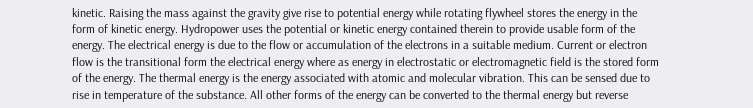kinetic. Raising the mass against the gravity give rise to potential energy while rotating flywheel stores the energy in the form of kinetic energy. Hydropower uses the potential or kinetic energy contained therein to provide usable form of the energy. The electrical energy is due to the flow or accumulation of the electrons in a suitable medium. Current or electron flow is the transitional form the electrical energy where as energy in electrostatic or electromagnetic field is the stored form of the energy. The thermal energy is the energy associated with atomic and molecular vibration. This can be sensed due to rise in temperature of the substance. All other forms of the energy can be converted to the thermal energy but reverse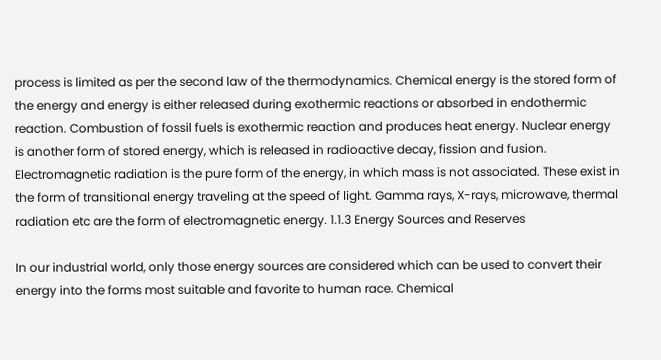process is limited as per the second law of the thermodynamics. Chemical energy is the stored form of the energy and energy is either released during exothermic reactions or absorbed in endothermic reaction. Combustion of fossil fuels is exothermic reaction and produces heat energy. Nuclear energy is another form of stored energy, which is released in radioactive decay, fission and fusion. Electromagnetic radiation is the pure form of the energy, in which mass is not associated. These exist in the form of transitional energy traveling at the speed of light. Gamma rays, X-rays, microwave, thermal radiation etc are the form of electromagnetic energy. 1.1.3 Energy Sources and Reserves

In our industrial world, only those energy sources are considered which can be used to convert their energy into the forms most suitable and favorite to human race. Chemical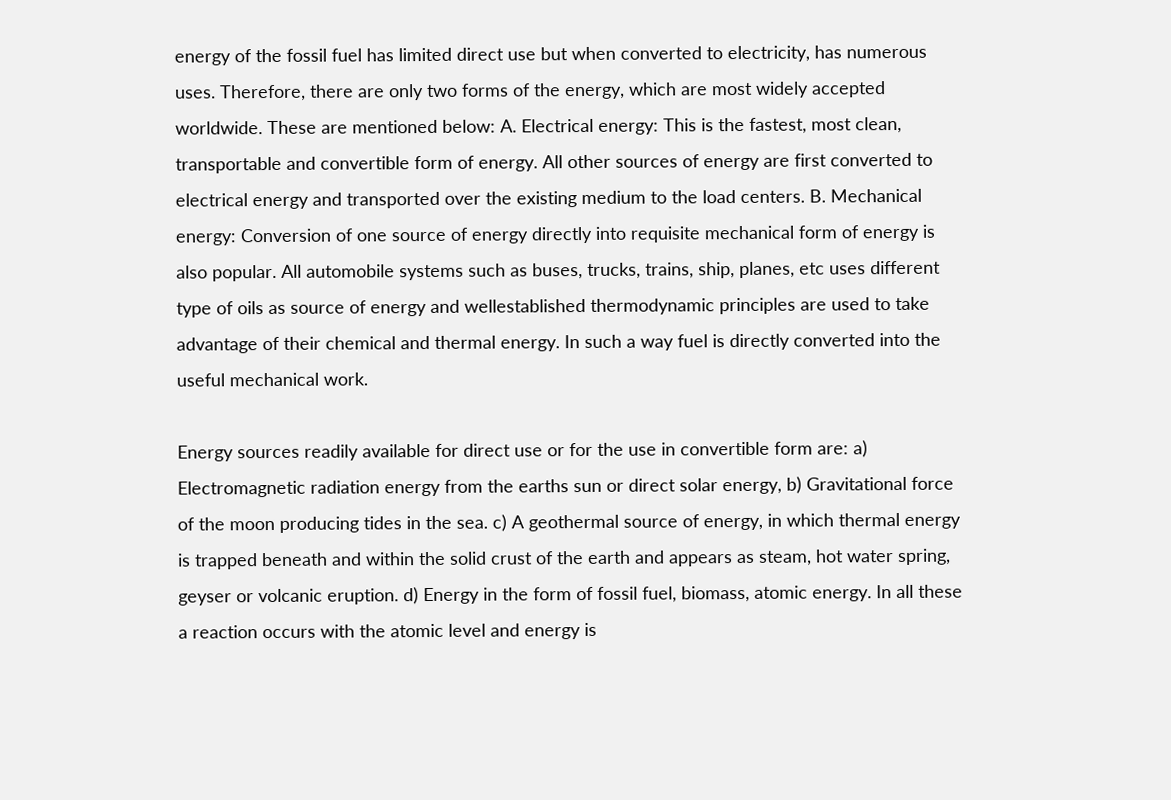energy of the fossil fuel has limited direct use but when converted to electricity, has numerous uses. Therefore, there are only two forms of the energy, which are most widely accepted worldwide. These are mentioned below: A. Electrical energy: This is the fastest, most clean, transportable and convertible form of energy. All other sources of energy are first converted to electrical energy and transported over the existing medium to the load centers. B. Mechanical energy: Conversion of one source of energy directly into requisite mechanical form of energy is also popular. All automobile systems such as buses, trucks, trains, ship, planes, etc uses different type of oils as source of energy and wellestablished thermodynamic principles are used to take advantage of their chemical and thermal energy. In such a way fuel is directly converted into the useful mechanical work.

Energy sources readily available for direct use or for the use in convertible form are: a) Electromagnetic radiation energy from the earths sun or direct solar energy, b) Gravitational force of the moon producing tides in the sea. c) A geothermal source of energy, in which thermal energy is trapped beneath and within the solid crust of the earth and appears as steam, hot water spring, geyser or volcanic eruption. d) Energy in the form of fossil fuel, biomass, atomic energy. In all these a reaction occurs with the atomic level and energy is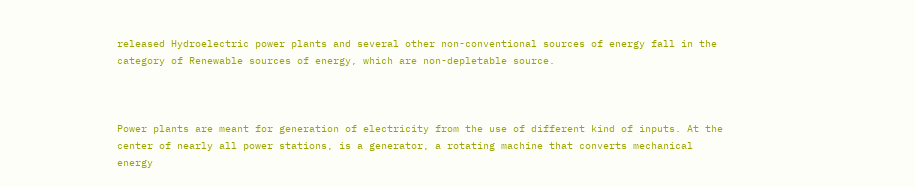released Hydroelectric power plants and several other non-conventional sources of energy fall in the category of Renewable sources of energy, which are non-depletable source.



Power plants are meant for generation of electricity from the use of different kind of inputs. At the center of nearly all power stations, is a generator, a rotating machine that converts mechanical energy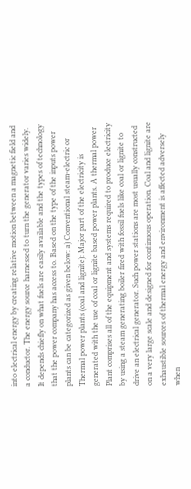into electrical energy by creating relative motion between a magnetic field and a conductor. The energy source harnessed to turn the generator varies widely. It depends chiefly on what fuels are easily available and the types of technology that the power company has access to. Based on the type of the inputs power plants can be categorized as given below: a) Conventional steam-electric or Thermal power plants (coal and lignite): Major part of the electricity is generated with the use of coal or lignite based power plants. A thermal power Plant comprises all of the equipment and systems required to produce electricity by using a steam generating boiler fired with fossil fuels like coal or lignite to drive an electrical generator. Such power stations are most usually constructed on a very large scale and designed for continuous operation. Coal and lignite are exhaustible sources of thermal energy and environment is affected adversely when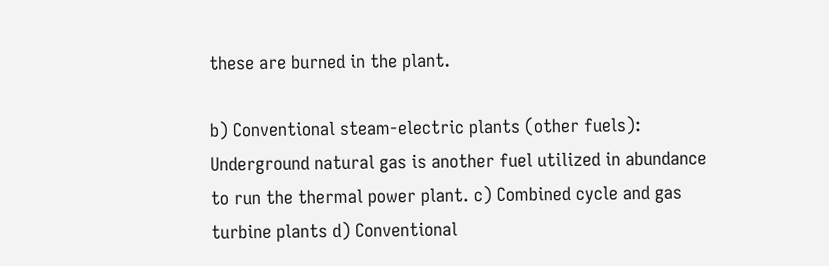these are burned in the plant.

b) Conventional steam-electric plants (other fuels): Underground natural gas is another fuel utilized in abundance to run the thermal power plant. c) Combined cycle and gas turbine plants d) Conventional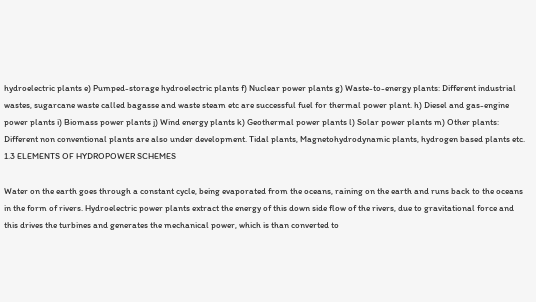hydroelectric plants e) Pumped-storage hydroelectric plants f) Nuclear power plants g) Waste-to-energy plants: Different industrial wastes, sugarcane waste called bagasse and waste steam etc are successful fuel for thermal power plant. h) Diesel and gas-engine power plants i) Biomass power plants j) Wind energy plants k) Geothermal power plants l) Solar power plants m) Other plants: Different non conventional plants are also under development. Tidal plants, Magnetohydrodynamic plants, hydrogen based plants etc. 1.3 ELEMENTS OF HYDROPOWER SCHEMES

Water on the earth goes through a constant cycle, being evaporated from the oceans, raining on the earth and runs back to the oceans in the form of rivers. Hydroelectric power plants extract the energy of this down side flow of the rivers, due to gravitational force and this drives the turbines and generates the mechanical power, which is than converted to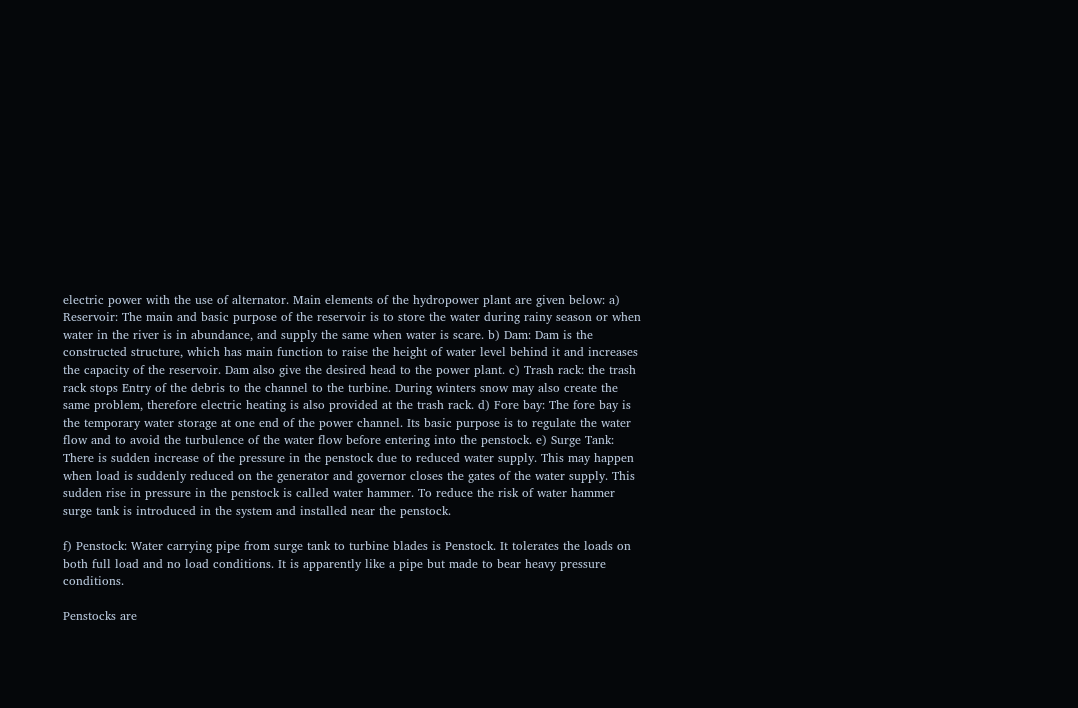electric power with the use of alternator. Main elements of the hydropower plant are given below: a) Reservoir: The main and basic purpose of the reservoir is to store the water during rainy season or when water in the river is in abundance, and supply the same when water is scare. b) Dam: Dam is the constructed structure, which has main function to raise the height of water level behind it and increases the capacity of the reservoir. Dam also give the desired head to the power plant. c) Trash rack: the trash rack stops Entry of the debris to the channel to the turbine. During winters snow may also create the same problem, therefore electric heating is also provided at the trash rack. d) Fore bay: The fore bay is the temporary water storage at one end of the power channel. Its basic purpose is to regulate the water flow and to avoid the turbulence of the water flow before entering into the penstock. e) Surge Tank: There is sudden increase of the pressure in the penstock due to reduced water supply. This may happen when load is suddenly reduced on the generator and governor closes the gates of the water supply. This sudden rise in pressure in the penstock is called water hammer. To reduce the risk of water hammer surge tank is introduced in the system and installed near the penstock.

f) Penstock: Water carrying pipe from surge tank to turbine blades is Penstock. It tolerates the loads on both full load and no load conditions. It is apparently like a pipe but made to bear heavy pressure conditions.

Penstocks are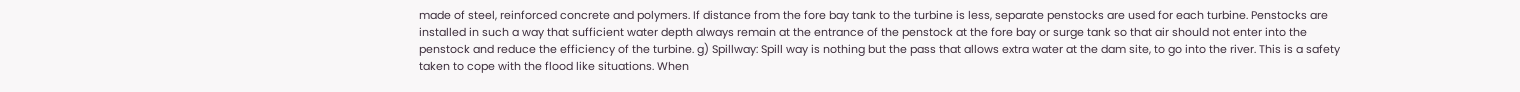made of steel, reinforced concrete and polymers. If distance from the fore bay tank to the turbine is less, separate penstocks are used for each turbine. Penstocks are installed in such a way that sufficient water depth always remain at the entrance of the penstock at the fore bay or surge tank so that air should not enter into the penstock and reduce the efficiency of the turbine. g) Spillway: Spill way is nothing but the pass that allows extra water at the dam site, to go into the river. This is a safety taken to cope with the flood like situations. When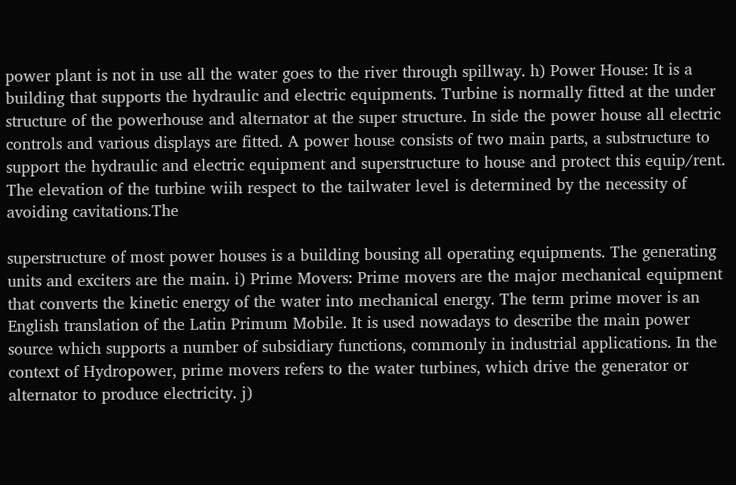power plant is not in use all the water goes to the river through spillway. h) Power House: It is a building that supports the hydraulic and electric equipments. Turbine is normally fitted at the under structure of the powerhouse and alternator at the super structure. In side the power house all electric controls and various displays are fitted. A power house consists of two main parts, a substructure to support the hydraulic and electric equipment and superstructure to house and protect this equip/rent. The elevation of the turbine wiih respect to the tailwater level is determined by the necessity of avoiding cavitations.The

superstructure of most power houses is a building bousing all operating equipments. The generating units and exciters are the main. i) Prime Movers: Prime movers are the major mechanical equipment that converts the kinetic energy of the water into mechanical energy. The term prime mover is an English translation of the Latin Primum Mobile. It is used nowadays to describe the main power source which supports a number of subsidiary functions, commonly in industrial applications. In the context of Hydropower, prime movers refers to the water turbines, which drive the generator or alternator to produce electricity. j)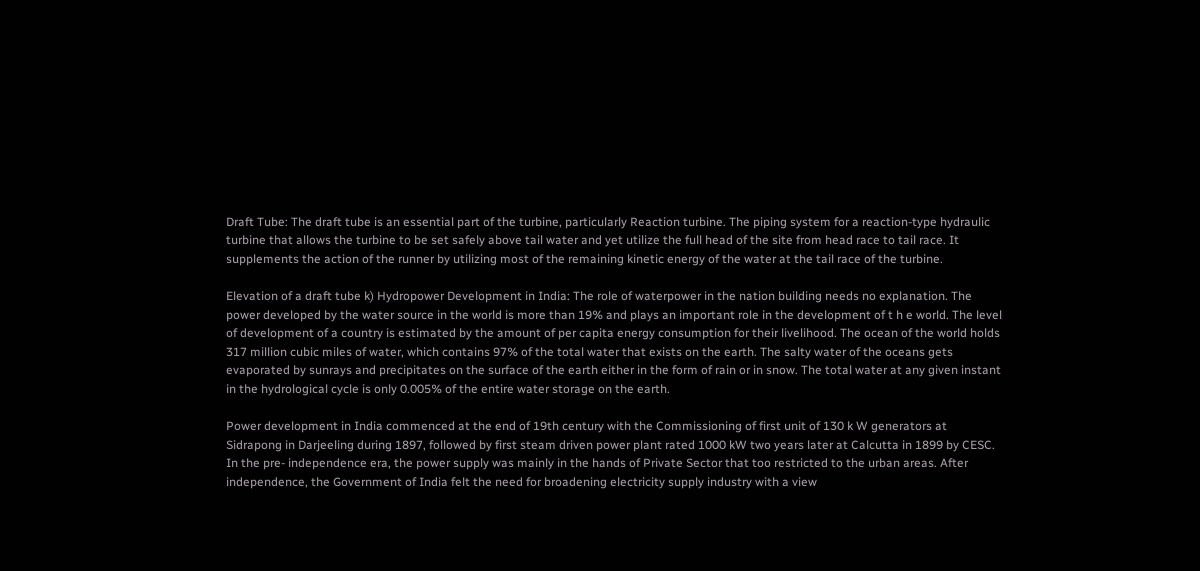Draft Tube: The draft tube is an essential part of the turbine, particularly Reaction turbine. The piping system for a reaction-type hydraulic turbine that allows the turbine to be set safely above tail water and yet utilize the full head of the site from head race to tail race. It supplements the action of the runner by utilizing most of the remaining kinetic energy of the water at the tail race of the turbine.

Elevation of a draft tube k) Hydropower Development in India: The role of waterpower in the nation building needs no explanation. The power developed by the water source in the world is more than 19% and plays an important role in the development of t h e world. The level of development of a country is estimated by the amount of per capita energy consumption for their livelihood. The ocean of the world holds 317 million cubic miles of water, which contains 97% of the total water that exists on the earth. The salty water of the oceans gets evaporated by sunrays and precipitates on the surface of the earth either in the form of rain or in snow. The total water at any given instant in the hydrological cycle is only 0.005% of the entire water storage on the earth.

Power development in India commenced at the end of 19th century with the Commissioning of first unit of 130 k W generators at Sidrapong in Darjeeling during 1897, followed by first steam driven power plant rated 1000 kW two years later at Calcutta in 1899 by CESC. In the pre- independence era, the power supply was mainly in the hands of Private Sector that too restricted to the urban areas. After independence, the Government of India felt the need for broadening electricity supply industry with a view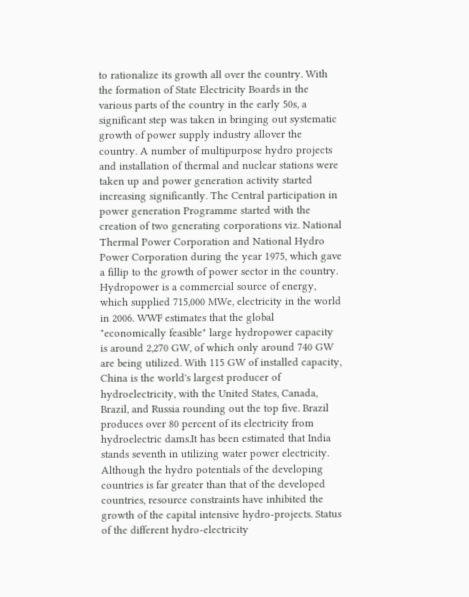to rationalize its growth all over the country. With the formation of State Electricity Boards in the various parts of the country in the early 50s, a significant step was taken in bringing out systematic growth of power supply industry allover the country. A number of multipurpose hydro projects and installation of thermal and nuclear stations were taken up and power generation activity started increasing significantly. The Central participation in power generation Programme started with the creation of two generating corporations viz. National Thermal Power Corporation and National Hydro Power Corporation during the year 1975, which gave a fillip to the growth of power sector in the country. Hydropower is a commercial source of energy, which supplied 715,000 MWe, electricity in the world in 2006. WWF estimates that the global "economically feasible" large hydropower capacity is around 2,270 GW, of which only around 740 GW are being utilized. With 115 GW of installed capacity, China is the world's largest producer of hydroelectricity, with the United States, Canada, Brazil, and Russia rounding out the top five. Brazil produces over 80 percent of its electricity from hydroelectric dams.It has been estimated that India stands seventh in utilizing water power electricity. Although the hydro potentials of the developing countries is far greater than that of the developed countries, resource constraints have inhibited the growth of the capital intensive hydro-projects. Status of the different hydro-electricity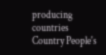producing countries Country People's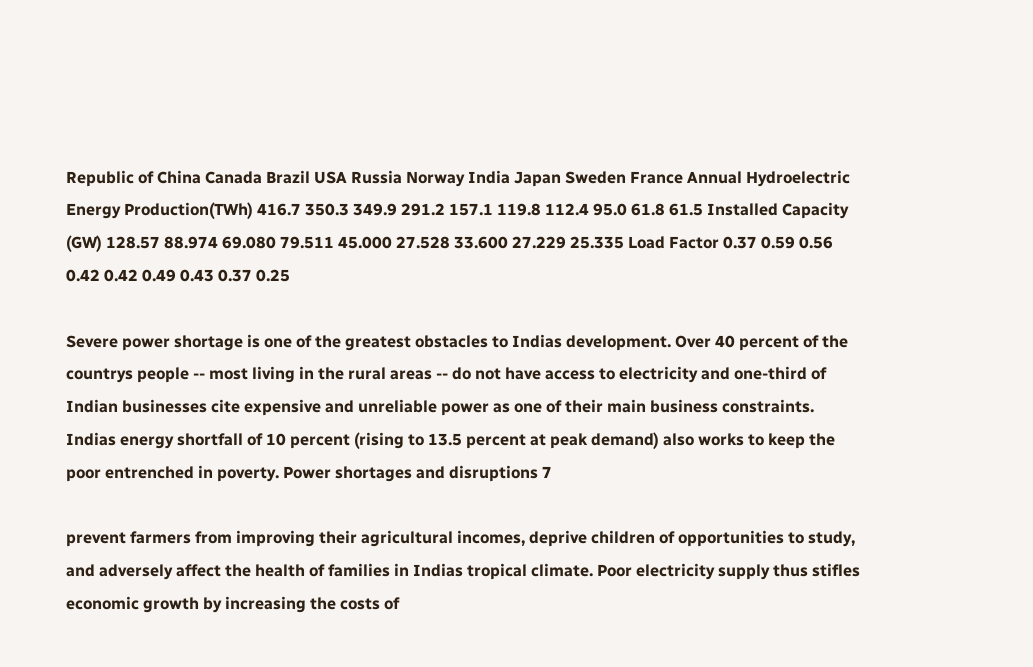Republic of China Canada Brazil USA Russia Norway India Japan Sweden France Annual Hydroelectric Energy Production(TWh) 416.7 350.3 349.9 291.2 157.1 119.8 112.4 95.0 61.8 61.5 Installed Capacity (GW) 128.57 88.974 69.080 79.511 45.000 27.528 33.600 27.229 25.335 Load Factor 0.37 0.59 0.56 0.42 0.42 0.49 0.43 0.37 0.25

Severe power shortage is one of the greatest obstacles to Indias development. Over 40 percent of the countrys people -- most living in the rural areas -- do not have access to electricity and one-third of Indian businesses cite expensive and unreliable power as one of their main business constraints. Indias energy shortfall of 10 percent (rising to 13.5 percent at peak demand) also works to keep the poor entrenched in poverty. Power shortages and disruptions 7

prevent farmers from improving their agricultural incomes, deprive children of opportunities to study, and adversely affect the health of families in Indias tropical climate. Poor electricity supply thus stifles economic growth by increasing the costs of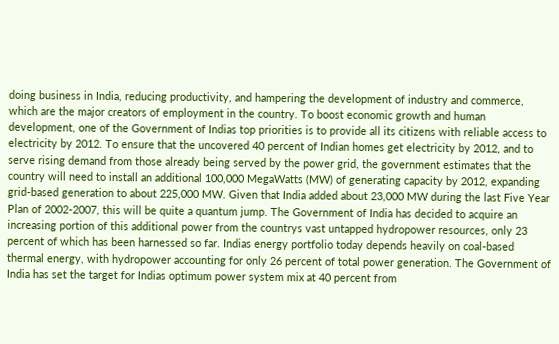doing business in India, reducing productivity, and hampering the development of industry and commerce, which are the major creators of employment in the country. To boost economic growth and human development, one of the Government of Indias top priorities is to provide all its citizens with reliable access to electricity by 2012. To ensure that the uncovered 40 percent of Indian homes get electricity by 2012, and to serve rising demand from those already being served by the power grid, the government estimates that the country will need to install an additional 100,000 MegaWatts (MW) of generating capacity by 2012, expanding grid-based generation to about 225,000 MW. Given that India added about 23,000 MW during the last Five Year Plan of 2002-2007, this will be quite a quantum jump. The Government of India has decided to acquire an increasing portion of this additional power from the countrys vast untapped hydropower resources, only 23 percent of which has been harnessed so far. Indias energy portfolio today depends heavily on coal-based thermal energy, with hydropower accounting for only 26 percent of total power generation. The Government of India has set the target for Indias optimum power system mix at 40 percent from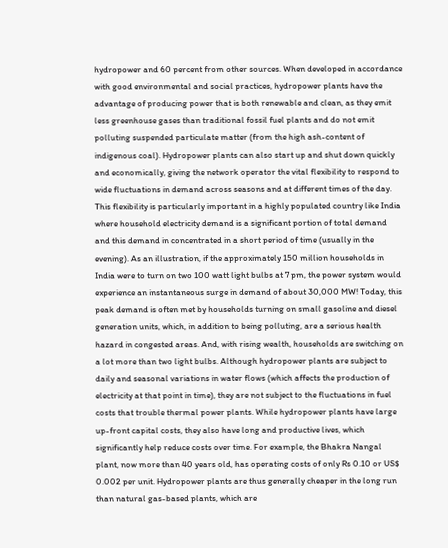hydropower and 60 percent from other sources. When developed in accordance with good environmental and social practices, hydropower plants have the advantage of producing power that is both renewable and clean, as they emit less greenhouse gases than traditional fossil fuel plants and do not emit polluting suspended particulate matter (from the high ash-content of indigenous coal). Hydropower plants can also start up and shut down quickly and economically, giving the network operator the vital flexibility to respond to wide fluctuations in demand across seasons and at different times of the day. This flexibility is particularly important in a highly populated country like India where household electricity demand is a significant portion of total demand and this demand in concentrated in a short period of time (usually in the evening). As an illustration, if the approximately 150 million households in India were to turn on two 100 watt light bulbs at 7 pm, the power system would experience an instantaneous surge in demand of about 30,000 MW! Today, this peak demand is often met by households turning on small gasoline and diesel generation units, which, in addition to being polluting, are a serious health hazard in congested areas. And, with rising wealth, households are switching on a lot more than two light bulbs. Although hydropower plants are subject to daily and seasonal variations in water flows (which affects the production of electricity at that point in time), they are not subject to the fluctuations in fuel costs that trouble thermal power plants. While hydropower plants have large up-front capital costs, they also have long and productive lives, which significantly help reduce costs over time. For example, the Bhakra Nangal plant, now more than 40 years old, has operating costs of only Rs 0.10 or US$ 0.002 per unit. Hydropower plants are thus generally cheaper in the long run than natural gas-based plants, which are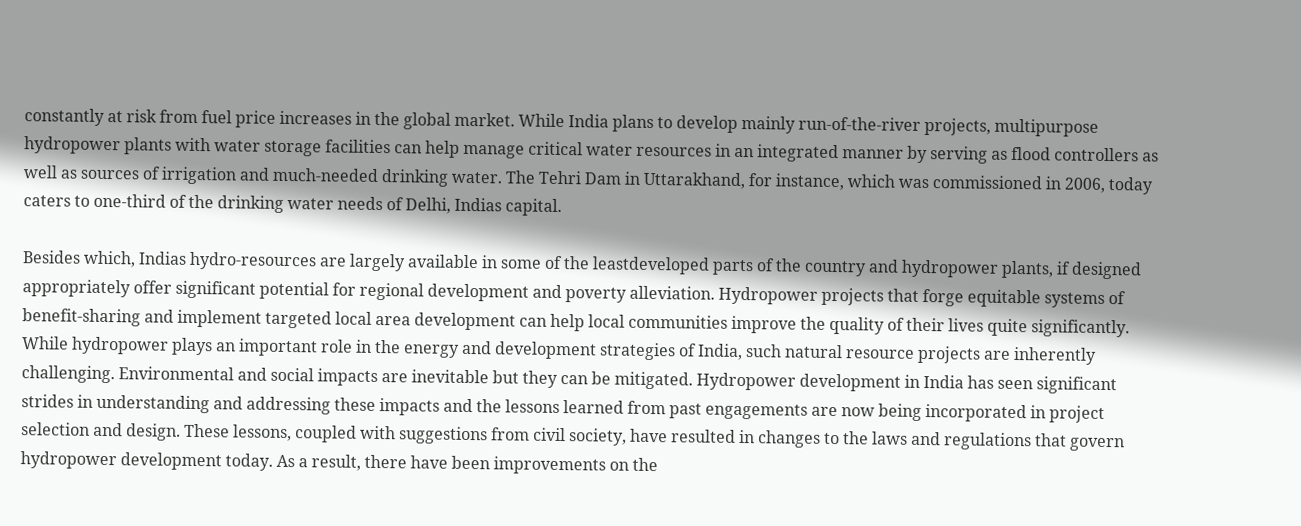constantly at risk from fuel price increases in the global market. While India plans to develop mainly run-of-the-river projects, multipurpose hydropower plants with water storage facilities can help manage critical water resources in an integrated manner by serving as flood controllers as well as sources of irrigation and much-needed drinking water. The Tehri Dam in Uttarakhand, for instance, which was commissioned in 2006, today caters to one-third of the drinking water needs of Delhi, Indias capital.

Besides which, Indias hydro-resources are largely available in some of the leastdeveloped parts of the country and hydropower plants, if designed appropriately offer significant potential for regional development and poverty alleviation. Hydropower projects that forge equitable systems of benefit-sharing and implement targeted local area development can help local communities improve the quality of their lives quite significantly. While hydropower plays an important role in the energy and development strategies of India, such natural resource projects are inherently challenging. Environmental and social impacts are inevitable but they can be mitigated. Hydropower development in India has seen significant strides in understanding and addressing these impacts and the lessons learned from past engagements are now being incorporated in project selection and design. These lessons, coupled with suggestions from civil society, have resulted in changes to the laws and regulations that govern hydropower development today. As a result, there have been improvements on the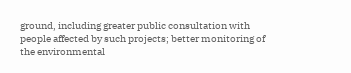ground, including greater public consultation with people affected by such projects; better monitoring of the environmental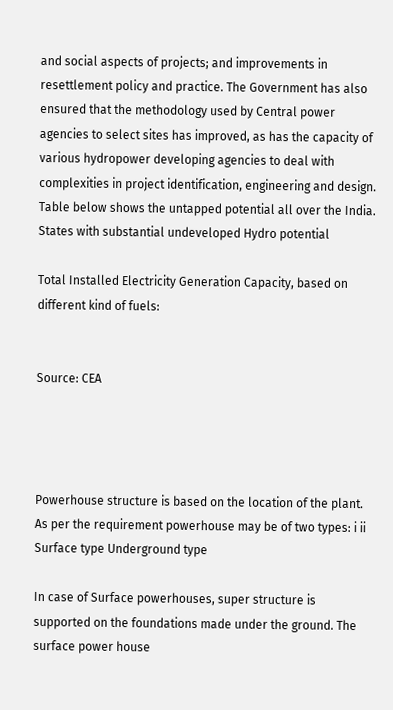and social aspects of projects; and improvements in resettlement policy and practice. The Government has also ensured that the methodology used by Central power agencies to select sites has improved, as has the capacity of various hydropower developing agencies to deal with complexities in project identification, engineering and design. Table below shows the untapped potential all over the India. States with substantial undeveloped Hydro potential

Total Installed Electricity Generation Capacity, based on different kind of fuels:


Source: CEA




Powerhouse structure is based on the location of the plant. As per the requirement powerhouse may be of two types: i ii Surface type Underground type

In case of Surface powerhouses, super structure is supported on the foundations made under the ground. The surface power house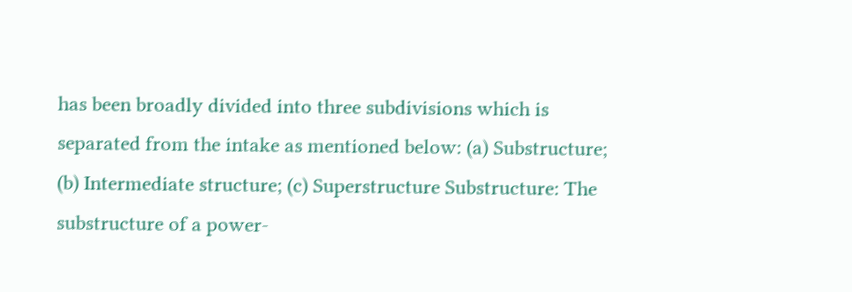has been broadly divided into three subdivisions which is separated from the intake as mentioned below: (a) Substructure; (b) Intermediate structure; (c) Superstructure Substructure: The substructure of a power-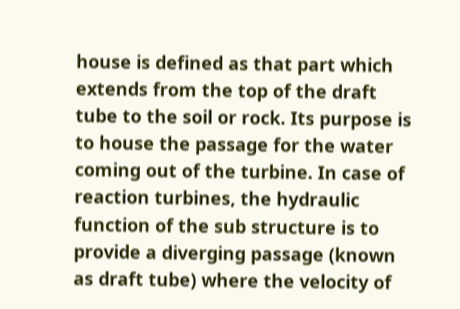house is defined as that part which extends from the top of the draft tube to the soil or rock. Its purpose is to house the passage for the water coming out of the turbine. In case of reaction turbines, the hydraulic function of the sub structure is to provide a diverging passage (known as draft tube) where the velocity of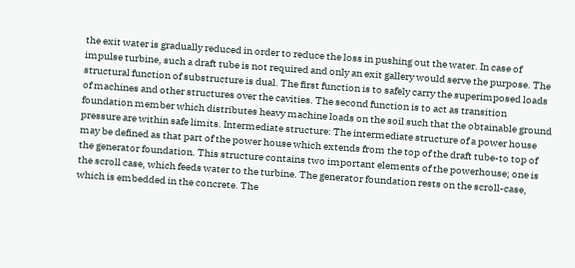the exit water is gradually reduced in order to reduce the loss in pushing out the water. In case of impulse turbine, such a draft tube is not required and only an exit gallery would serve the purpose. The structural function of substructure is dual. The first function is to safely carry the superimposed loads of machines and other structures over the cavities. The second function is to act as transition foundation member which distributes heavy machine loads on the soil such that the obtainable ground pressure are within safe limits. Intermediate structure: The intermediate structure of a power house may be defined as that part of the power house which extends from the top of the draft tube-to top of the generator foundation. This structure contains two important elements of the powerhouse; one is the scroll case, which feeds water to the turbine. The generator foundation rests on the scroll-case, which is embedded in the concrete. The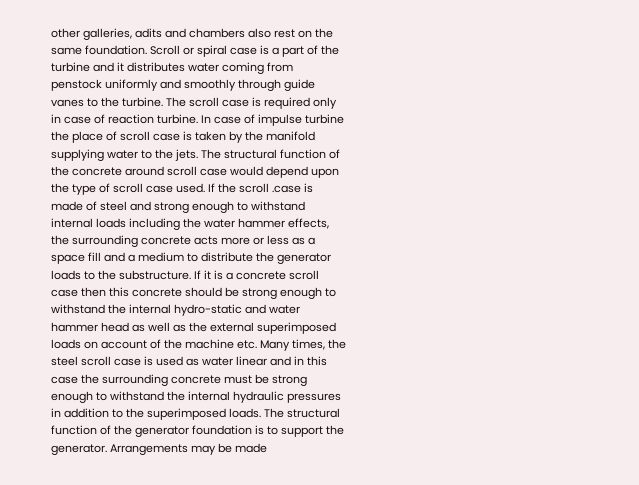other galleries, adits and chambers also rest on the same foundation. Scroll or spiral case is a part of the turbine and it distributes water coming from penstock uniformly and smoothly through guide vanes to the turbine. The scroll case is required only in case of reaction turbine. In case of impulse turbine the place of scroll case is taken by the manifold supplying water to the jets. The structural function of the concrete around scroll case would depend upon the type of scroll case used. If the scroll .case is made of steel and strong enough to withstand internal loads including the water hammer effects, the surrounding concrete acts more or less as a space fill and a medium to distribute the generator loads to the substructure. If it is a concrete scroll case then this concrete should be strong enough to withstand the internal hydro-static and water hammer head as well as the external superimposed loads on account of the machine etc. Many times, the steel scroll case is used as water linear and in this case the surrounding concrete must be strong enough to withstand the internal hydraulic pressures in addition to the superimposed loads. The structural function of the generator foundation is to support the generator. Arrangements may be made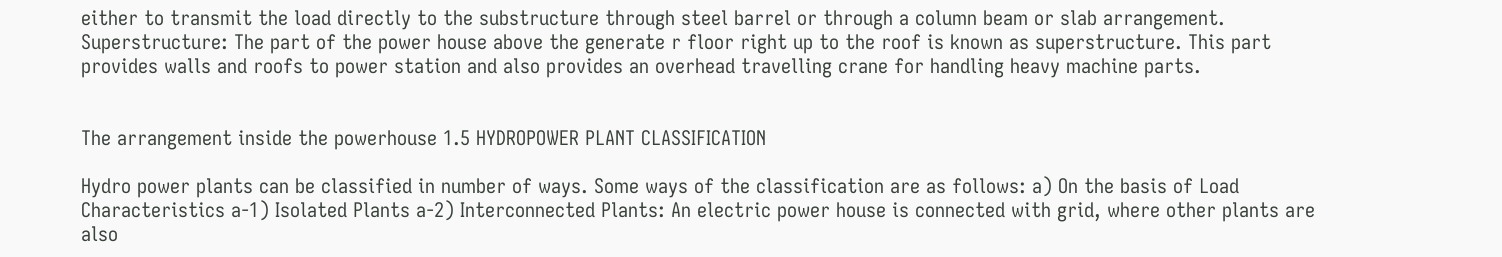either to transmit the load directly to the substructure through steel barrel or through a column beam or slab arrangement. Superstructure: The part of the power house above the generate r floor right up to the roof is known as superstructure. This part provides walls and roofs to power station and also provides an overhead travelling crane for handling heavy machine parts.


The arrangement inside the powerhouse 1.5 HYDROPOWER PLANT CLASSIFICATION

Hydro power plants can be classified in number of ways. Some ways of the classification are as follows: a) On the basis of Load Characteristics a-1) Isolated Plants a-2) Interconnected Plants: An electric power house is connected with grid, where other plants are also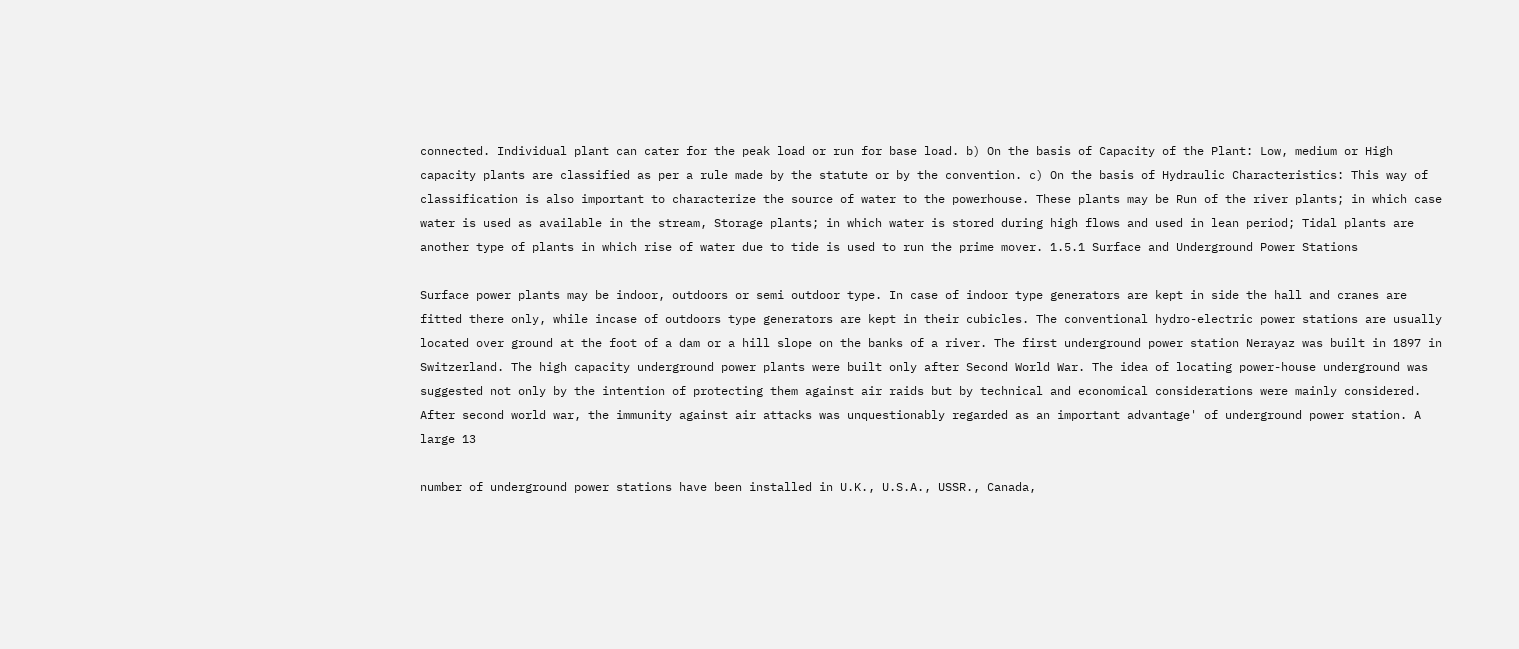connected. Individual plant can cater for the peak load or run for base load. b) On the basis of Capacity of the Plant: Low, medium or High capacity plants are classified as per a rule made by the statute or by the convention. c) On the basis of Hydraulic Characteristics: This way of classification is also important to characterize the source of water to the powerhouse. These plants may be Run of the river plants; in which case water is used as available in the stream, Storage plants; in which water is stored during high flows and used in lean period; Tidal plants are another type of plants in which rise of water due to tide is used to run the prime mover. 1.5.1 Surface and Underground Power Stations

Surface power plants may be indoor, outdoors or semi outdoor type. In case of indoor type generators are kept in side the hall and cranes are fitted there only, while incase of outdoors type generators are kept in their cubicles. The conventional hydro-electric power stations are usually located over ground at the foot of a dam or a hill slope on the banks of a river. The first underground power station Nerayaz was built in 1897 in Switzerland. The high capacity underground power plants were built only after Second World War. The idea of locating power-house underground was suggested not only by the intention of protecting them against air raids but by technical and economical considerations were mainly considered. After second world war, the immunity against air attacks was unquestionably regarded as an important advantage' of underground power station. A large 13

number of underground power stations have been installed in U.K., U.S.A., USSR., Canada,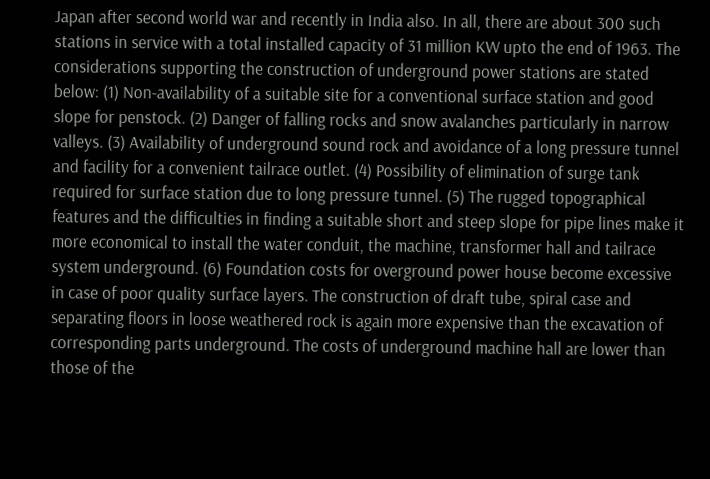Japan after second world war and recently in India also. In all, there are about 300 such stations in service with a total installed capacity of 31 million KW upto the end of 1963. The considerations supporting the construction of underground power stations are stated below: (1) Non-availability of a suitable site for a conventional surface station and good slope for penstock. (2) Danger of falling rocks and snow avalanches particularly in narrow valleys. (3) Availability of underground sound rock and avoidance of a long pressure tunnel and facility for a convenient tailrace outlet. (4) Possibility of elimination of surge tank required for surface station due to long pressure tunnel. (5) The rugged topographical features and the difficulties in finding a suitable short and steep slope for pipe lines make it more economical to install the water conduit, the machine, transformer hall and tailrace system underground. (6) Foundation costs for overground power house become excessive in case of poor quality surface layers. The construction of draft tube, spiral case and separating floors in loose weathered rock is again more expensive than the excavation of corresponding parts underground. The costs of underground machine hall are lower than those of the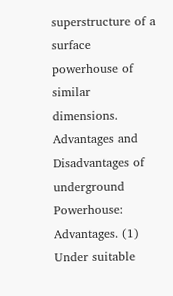superstructure of a surface powerhouse of similar dimensions. Advantages and Disadvantages of underground Powerhouse: Advantages. (1) Under suitable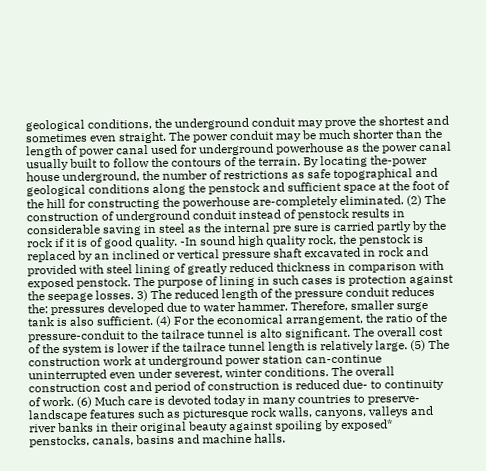geological conditions, the underground conduit may prove the shortest and sometimes even straight. The power conduit may be much shorter than the length of power canal used for underground powerhouse as the power canal usually built to follow the contours of the terrain. By locating the-power house underground, the number of restrictions as safe topographical and geological conditions along the penstock and sufficient space at the foot of the hill for constructing the powerhouse are-completely eliminated. (2) The construction of underground conduit instead of penstock results in considerable saving in steel as the internal pre sure is carried partly by the rock if it is of good quality. -In sound high quality rock, the penstock is replaced by an inclined or vertical pressure shaft excavated in rock and provided with steel lining of greatly reduced thickness in comparison with exposed penstock. The purpose of lining in such cases is protection against the seepage losses. 3) The reduced length of the pressure conduit reduces the: pressures developed due to water hammer. Therefore, smaller surge tank is also sufficient. (4) For the economical arrangement, the ratio of the pressure-conduit to the tailrace tunnel is alto significant. The overall cost of the system is lower if the tailrace tunnel length is relatively large. (5) The construction work at underground power station can-continue uninterrupted even under severest, winter conditions. The overall construction cost and period of construction is reduced due- to continuity of work. (6) Much care is devoted today in many countries to preserve-landscape features such as picturesque rock walls, canyons, valleys and river banks in their original beauty against spoiling by exposed* penstocks, canals, basins and machine halls.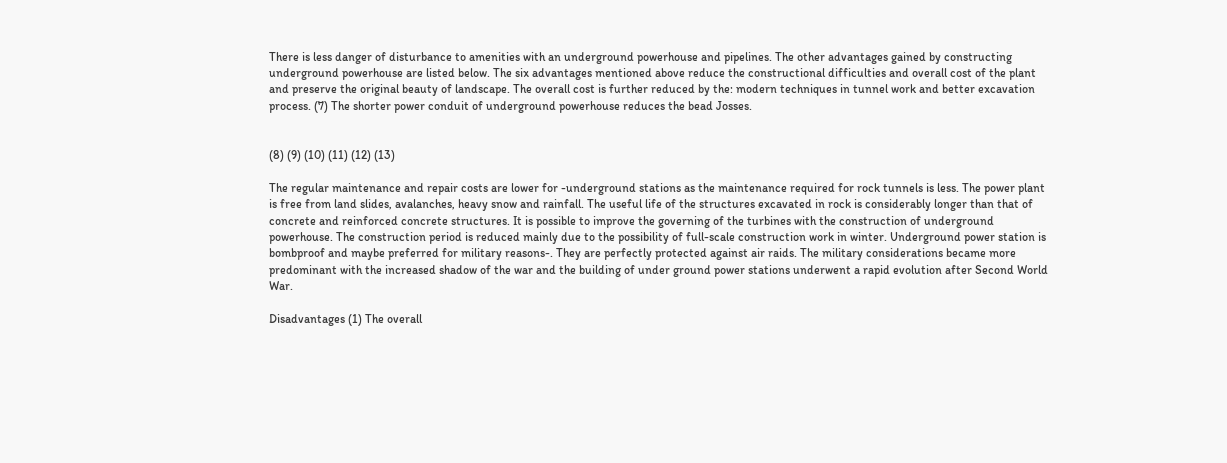There is less danger of disturbance to amenities with an underground powerhouse and pipelines. The other advantages gained by constructing underground powerhouse are listed below. The six advantages mentioned above reduce the constructional difficulties and overall cost of the plant and preserve the original beauty of landscape. The overall cost is further reduced by the: modern techniques in tunnel work and better excavation process. (7) The shorter power conduit of underground powerhouse reduces the bead Josses.


(8) (9) (10) (11) (12) (13)

The regular maintenance and repair costs are lower for -underground stations as the maintenance required for rock tunnels is less. The power plant is free from land slides, avalanches, heavy snow and rainfall. The useful life of the structures excavated in rock is considerably longer than that of concrete and reinforced concrete structures. It is possible to improve the governing of the turbines with the construction of underground powerhouse. The construction period is reduced mainly due to the possibility of full-scale construction work in winter. Underground power station is bombproof and maybe preferred for military reasons-. They are perfectly protected against air raids. The military considerations became more predominant with the increased shadow of the war and the building of under ground power stations underwent a rapid evolution after Second World War.

Disadvantages (1) The overall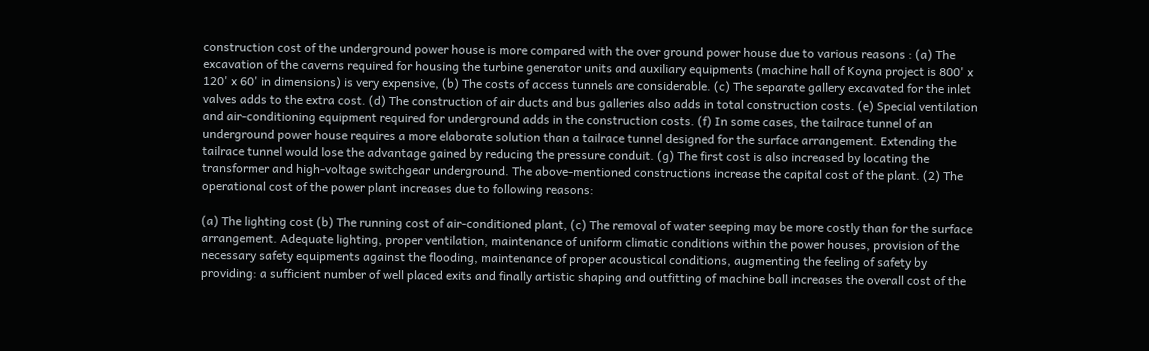construction cost of the underground power house is more compared with the over ground power house due to various reasons : (a) The excavation of the caverns required for housing the turbine generator units and auxiliary equipments (machine hall of Koyna project is 800' x 120' x 60' in dimensions) is very expensive, (b) The costs of access tunnels are considerable. (c) The separate gallery excavated for the inlet valves adds to the extra cost. (d) The construction of air ducts and bus galleries also adds in total construction costs. (e) Special ventilation and air-conditioning equipment required for underground adds in the construction costs. (f) In some cases, the tailrace tunnel of an underground power house requires a more elaborate solution than a tailrace tunnel designed for the surface arrangement. Extending the tailrace tunnel would lose the advantage gained by reducing the pressure conduit. (g) The first cost is also increased by locating the transformer and high-voltage switchgear underground. The above-mentioned constructions increase the capital cost of the plant. (2) The operational cost of the power plant increases due to following reasons:

(a) The lighting cost (b) The running cost of air-conditioned plant, (c) The removal of water seeping may be more costly than for the surface arrangement. Adequate lighting, proper ventilation, maintenance of uniform climatic conditions within the power houses, provision of the necessary safety equipments against the flooding, maintenance of proper acoustical conditions, augmenting the feeling of safety by providing: a sufficient number of well placed exits and finally artistic shaping and outfitting of machine ball increases the overall cost of the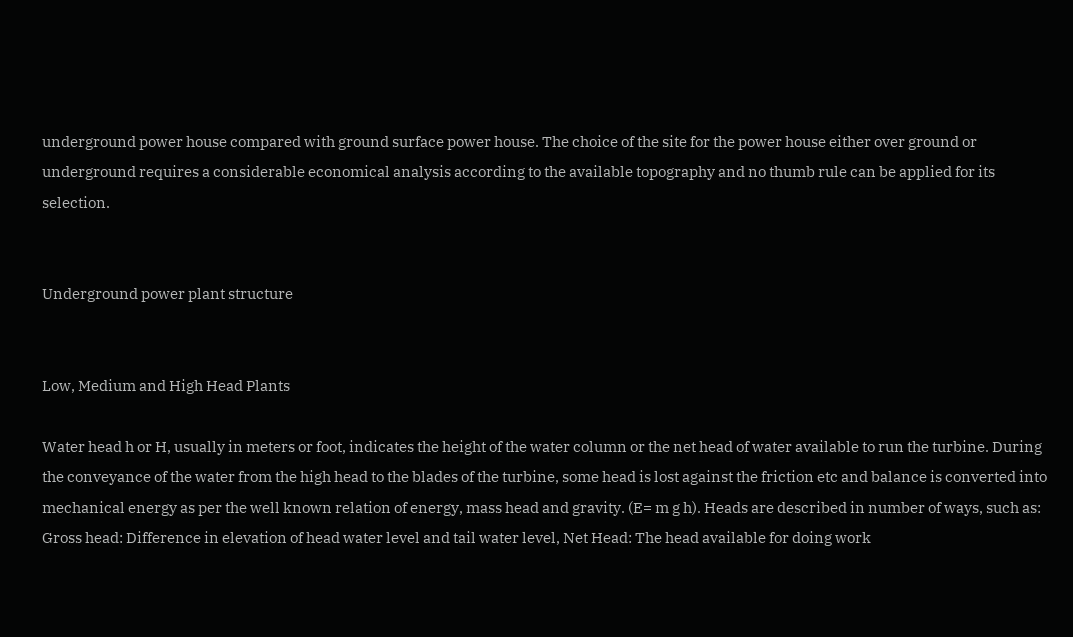underground power house compared with ground surface power house. The choice of the site for the power house either over ground or underground requires a considerable economical analysis according to the available topography and no thumb rule can be applied for its selection.


Underground power plant structure


Low, Medium and High Head Plants

Water head h or H, usually in meters or foot, indicates the height of the water column or the net head of water available to run the turbine. During the conveyance of the water from the high head to the blades of the turbine, some head is lost against the friction etc and balance is converted into mechanical energy as per the well known relation of energy, mass head and gravity. (E= m g h). Heads are described in number of ways, such as: Gross head: Difference in elevation of head water level and tail water level, Net Head: The head available for doing work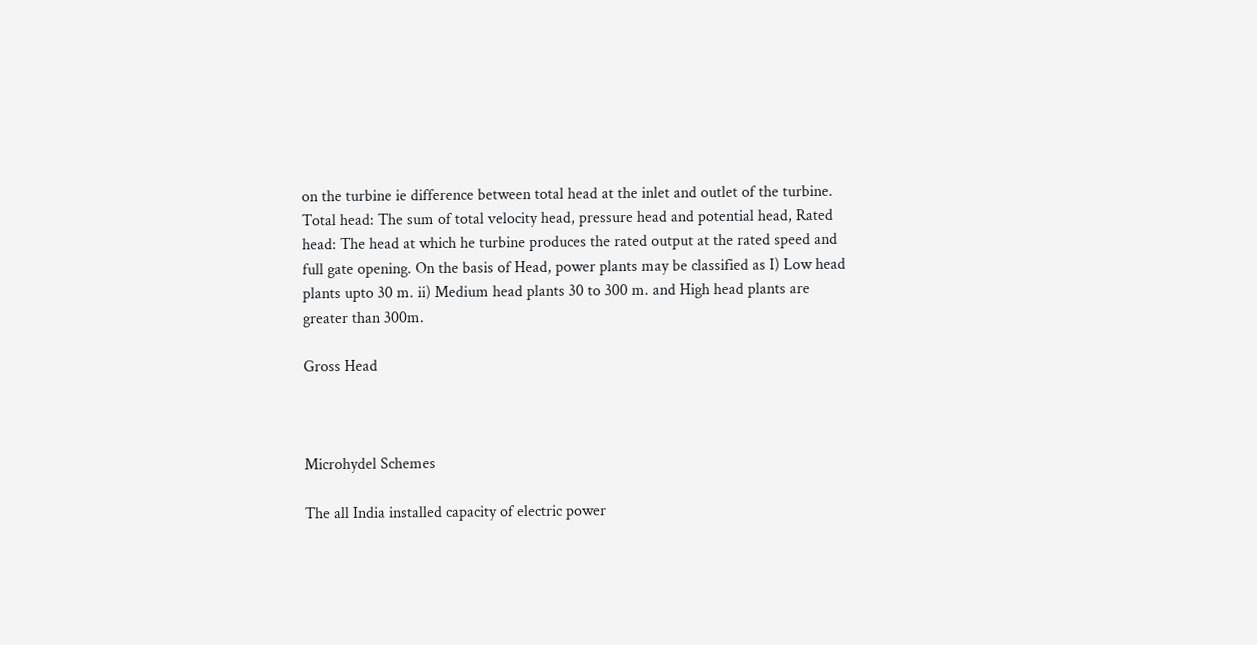on the turbine ie difference between total head at the inlet and outlet of the turbine. Total head: The sum of total velocity head, pressure head and potential head, Rated head: The head at which he turbine produces the rated output at the rated speed and full gate opening. On the basis of Head, power plants may be classified as I) Low head plants upto 30 m. ii) Medium head plants 30 to 300 m. and High head plants are greater than 300m.

Gross Head



Microhydel Schemes

The all India installed capacity of electric power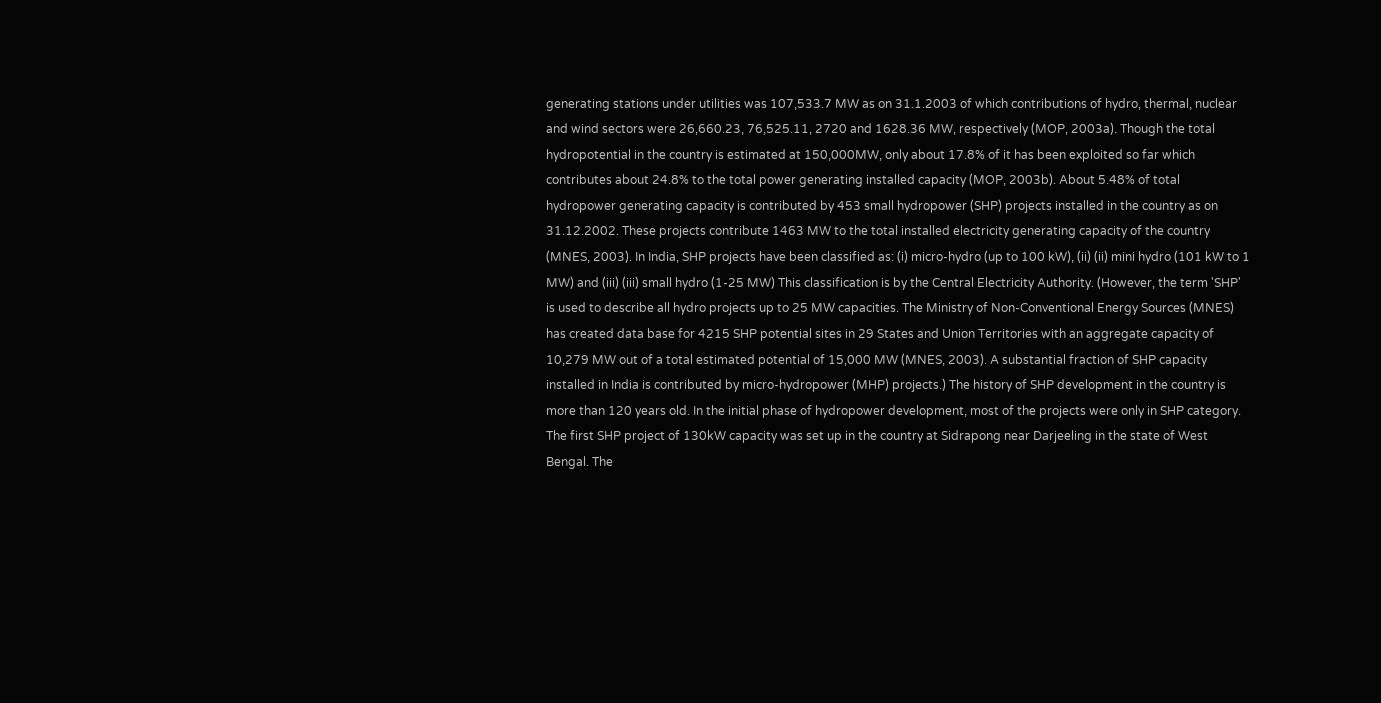generating stations under utilities was 107,533.7 MW as on 31.1.2003 of which contributions of hydro, thermal, nuclear and wind sectors were 26,660.23, 76,525.11, 2720 and 1628.36 MW, respectively (MOP, 2003a). Though the total hydropotential in the country is estimated at 150,000MW, only about 17.8% of it has been exploited so far which contributes about 24.8% to the total power generating installed capacity (MOP, 2003b). About 5.48% of total hydropower generating capacity is contributed by 453 small hydropower (SHP) projects installed in the country as on 31.12.2002. These projects contribute 1463 MW to the total installed electricity generating capacity of the country (MNES, 2003). In India, SHP projects have been classified as: (i) micro-hydro (up to 100 kW), (ii) (ii) mini hydro (101 kW to 1 MW) and (iii) (iii) small hydro (1-25 MW) This classification is by the Central Electricity Authority. (However, the term 'SHP' is used to describe all hydro projects up to 25 MW capacities. The Ministry of Non-Conventional Energy Sources (MNES) has created data base for 4215 SHP potential sites in 29 States and Union Territories with an aggregate capacity of 10,279 MW out of a total estimated potential of 15,000 MW (MNES, 2003). A substantial fraction of SHP capacity installed in India is contributed by micro-hydropower (MHP) projects.) The history of SHP development in the country is more than 120 years old. In the initial phase of hydropower development, most of the projects were only in SHP category. The first SHP project of 130kW capacity was set up in the country at Sidrapong near Darjeeling in the state of West Bengal. The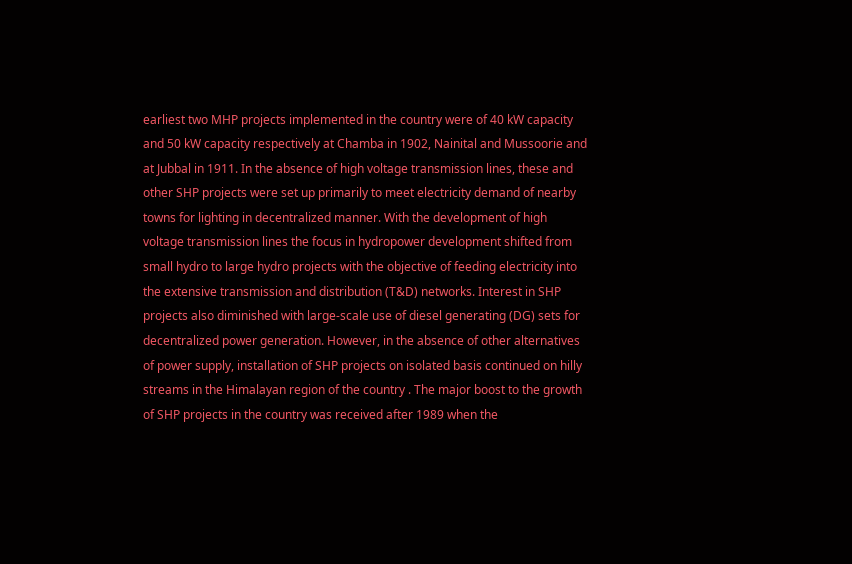earliest two MHP projects implemented in the country were of 40 kW capacity and 50 kW capacity respectively at Chamba in 1902, Nainital and Mussoorie and at Jubbal in 1911. In the absence of high voltage transmission lines, these and other SHP projects were set up primarily to meet electricity demand of nearby towns for lighting in decentralized manner. With the development of high voltage transmission lines the focus in hydropower development shifted from small hydro to large hydro projects with the objective of feeding electricity into the extensive transmission and distribution (T&D) networks. Interest in SHP projects also diminished with large-scale use of diesel generating (DG) sets for decentralized power generation. However, in the absence of other alternatives of power supply, installation of SHP projects on isolated basis continued on hilly streams in the Himalayan region of the country . The major boost to the growth of SHP projects in the country was received after 1989 when the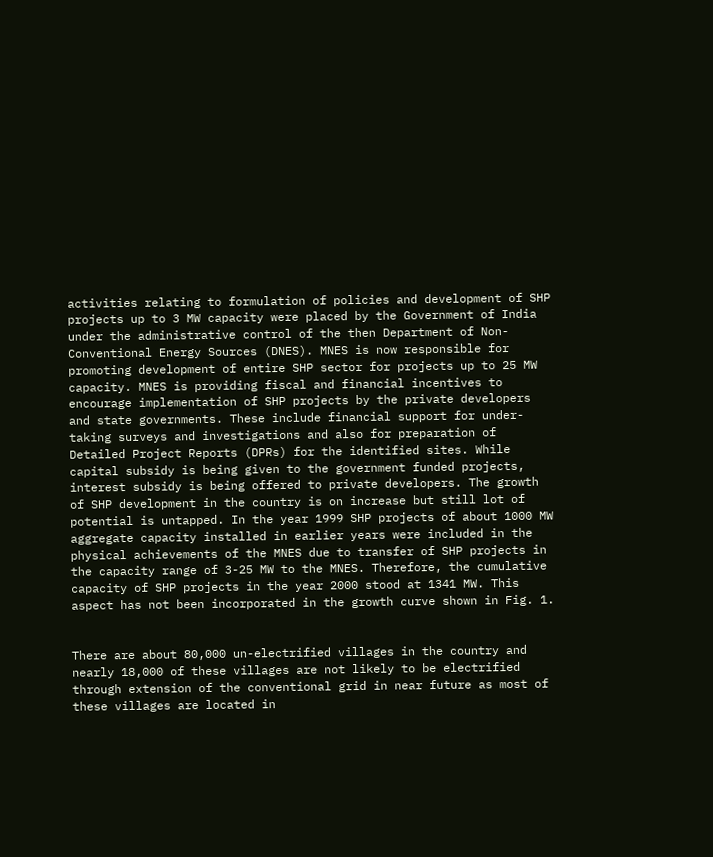activities relating to formulation of policies and development of SHP projects up to 3 MW capacity were placed by the Government of India under the administrative control of the then Department of Non-Conventional Energy Sources (DNES). MNES is now responsible for promoting development of entire SHP sector for projects up to 25 MW capacity. MNES is providing fiscal and financial incentives to encourage implementation of SHP projects by the private developers and state governments. These include financial support for under- taking surveys and investigations and also for preparation of Detailed Project Reports (DPRs) for the identified sites. While capital subsidy is being given to the government funded projects, interest subsidy is being offered to private developers. The growth of SHP development in the country is on increase but still lot of potential is untapped. In the year 1999 SHP projects of about 1000 MW aggregate capacity installed in earlier years were included in the physical achievements of the MNES due to transfer of SHP projects in the capacity range of 3-25 MW to the MNES. Therefore, the cumulative capacity of SHP projects in the year 2000 stood at 1341 MW. This aspect has not been incorporated in the growth curve shown in Fig. 1.


There are about 80,000 un-electrified villages in the country and nearly 18,000 of these villages are not likely to be electrified through extension of the conventional grid in near future as most of these villages are located in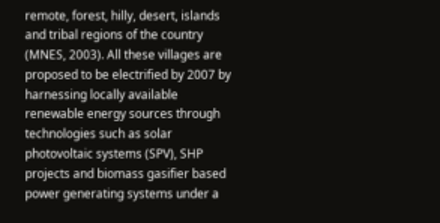remote, forest, hilly, desert, islands and tribal regions of the country (MNES, 2003). All these villages are proposed to be electrified by 2007 by harnessing locally available renewable energy sources through technologies such as solar photovoltaic systems (SPV), SHP projects and biomass gasifier based power generating systems under a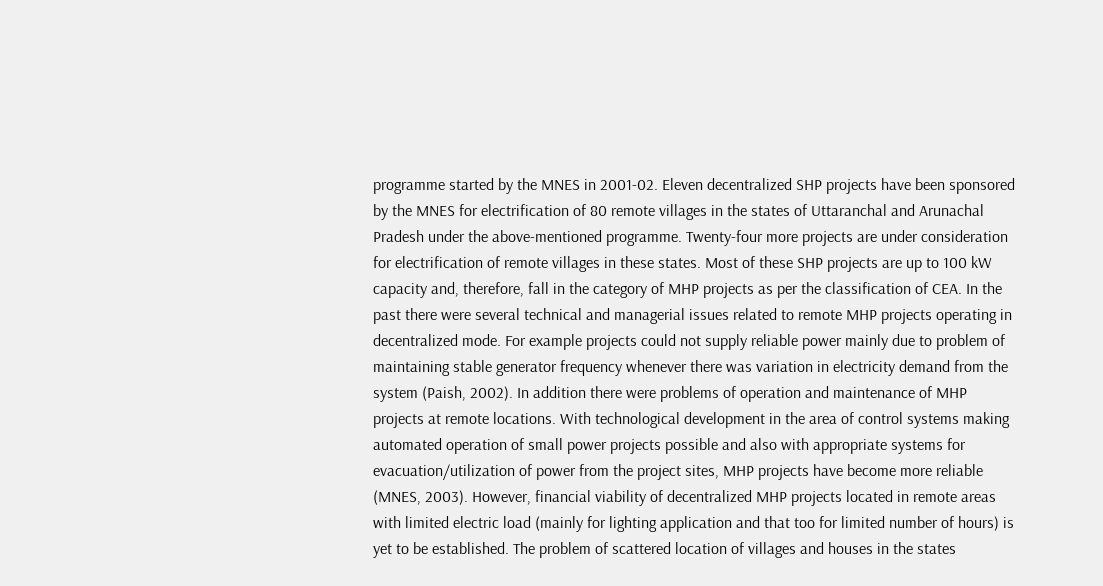programme started by the MNES in 2001-02. Eleven decentralized SHP projects have been sponsored by the MNES for electrification of 80 remote villages in the states of Uttaranchal and Arunachal Pradesh under the above-mentioned programme. Twenty-four more projects are under consideration for electrification of remote villages in these states. Most of these SHP projects are up to 100 kW capacity and, therefore, fall in the category of MHP projects as per the classification of CEA. In the past there were several technical and managerial issues related to remote MHP projects operating in decentralized mode. For example projects could not supply reliable power mainly due to problem of maintaining stable generator frequency whenever there was variation in electricity demand from the system (Paish, 2002). In addition there were problems of operation and maintenance of MHP projects at remote locations. With technological development in the area of control systems making automated operation of small power projects possible and also with appropriate systems for evacuation/utilization of power from the project sites, MHP projects have become more reliable (MNES, 2003). However, financial viability of decentralized MHP projects located in remote areas with limited electric load (mainly for lighting application and that too for limited number of hours) is yet to be established. The problem of scattered location of villages and houses in the states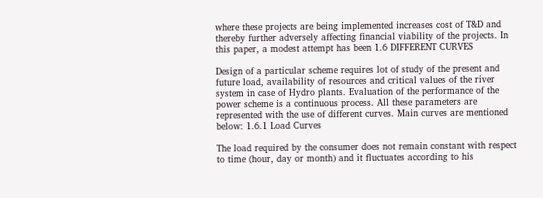where these projects are being implemented increases cost of T&D and thereby further adversely affecting financial viability of the projects. In this paper, a modest attempt has been 1.6 DIFFERENT CURVES

Design of a particular scheme requires lot of study of the present and future load, availability of resources and critical values of the river system in case of Hydro plants. Evaluation of the performance of the power scheme is a continuous process. All these parameters are represented with the use of different curves. Main curves are mentioned below: 1.6.1 Load Curves

The load required by the consumer does not remain constant with respect to time (hour, day or month) and it fluctuates according to his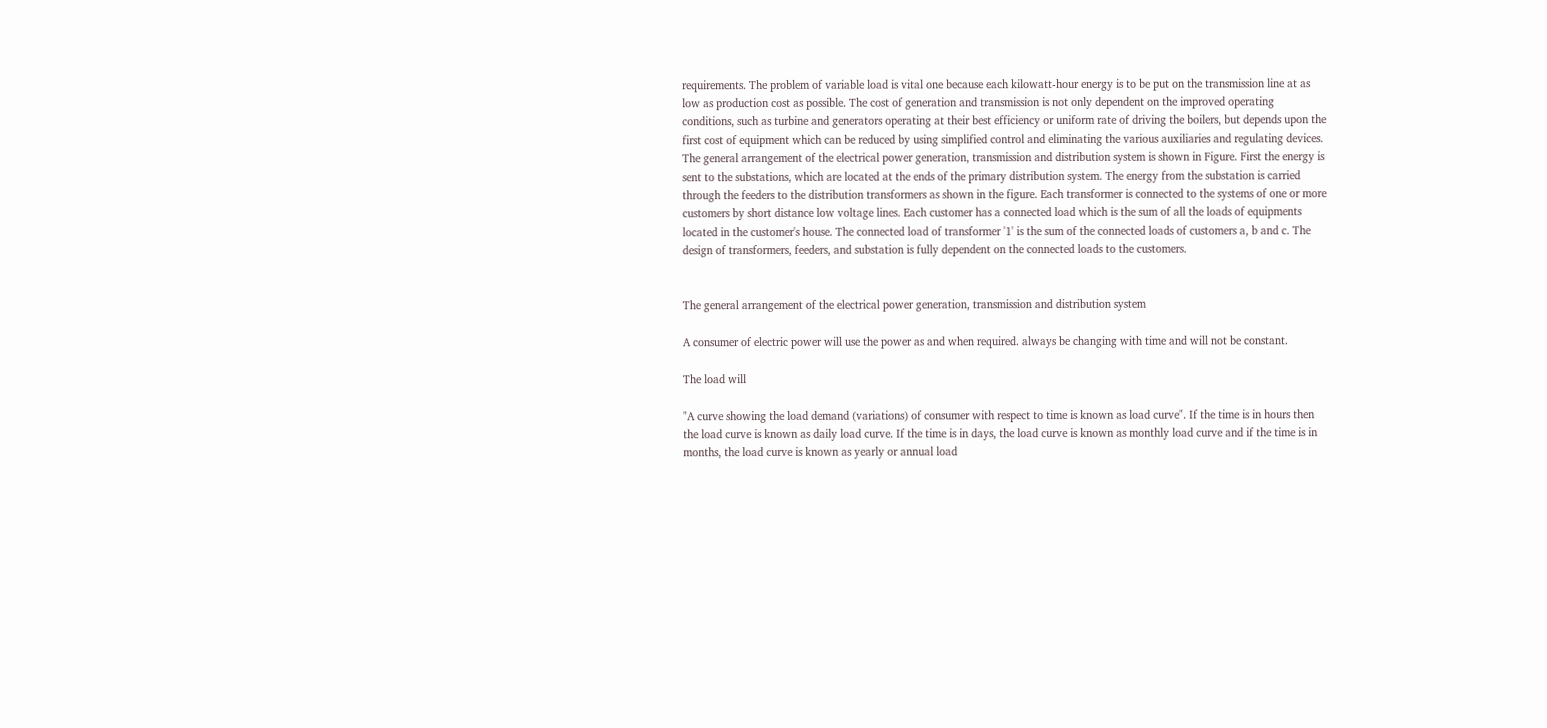requirements. The problem of variable load is vital one because each kilowatt-hour energy is to be put on the transmission line at as low as production cost as possible. The cost of generation and transmission is not only dependent on the improved operating conditions, such as turbine and generators operating at their best efficiency or uniform rate of driving the boilers, but depends upon the first cost of equipment which can be reduced by using simplified control and eliminating the various auxiliaries and regulating devices. The general arrangement of the electrical power generation, transmission and distribution system is shown in Figure. First the energy is sent to the substations, which are located at the ends of the primary distribution system. The energy from the substation is carried through the feeders to the distribution transformers as shown in the figure. Each transformer is connected to the systems of one or more customers by short distance low voltage lines. Each customer has a connected load which is the sum of all the loads of equipments located in the customer's house. The connected load of transformer '1' is the sum of the connected loads of customers a, b and c. The design of transformers, feeders, and substation is fully dependent on the connected loads to the customers.


The general arrangement of the electrical power generation, transmission and distribution system

A consumer of electric power will use the power as and when required. always be changing with time and will not be constant.

The load will

"A curve showing the load demand (variations) of consumer with respect to time is known as load curve". If the time is in hours then the load curve is known as daily load curve. If the time is in days, the load curve is known as monthly load curve and if the time is in months, the load curve is known as yearly or annual load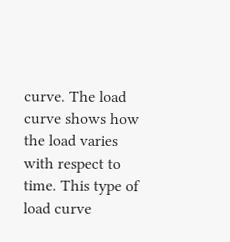curve. The load curve shows how the load varies with respect to time. This type of load curve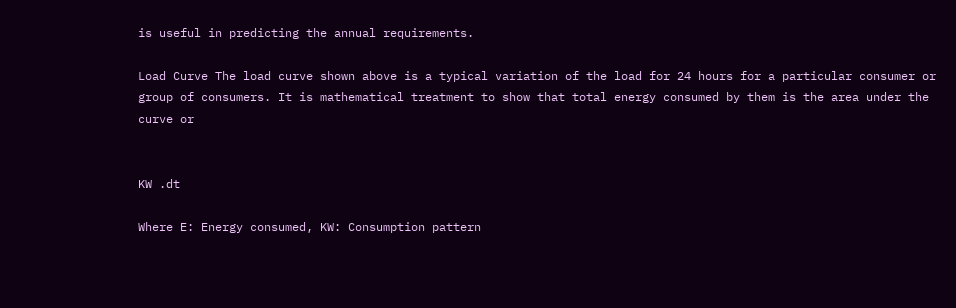is useful in predicting the annual requirements.

Load Curve The load curve shown above is a typical variation of the load for 24 hours for a particular consumer or group of consumers. It is mathematical treatment to show that total energy consumed by them is the area under the curve or


KW .dt

Where E: Energy consumed, KW: Consumption pattern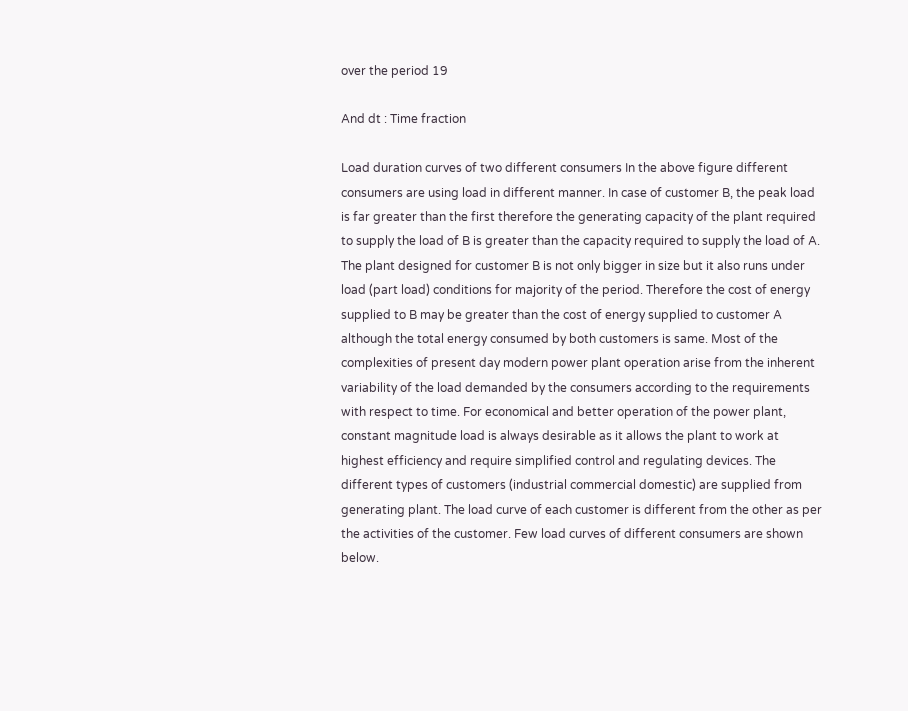over the period 19

And dt : Time fraction

Load duration curves of two different consumers In the above figure different consumers are using load in different manner. In case of customer B, the peak load is far greater than the first therefore the generating capacity of the plant required to supply the load of B is greater than the capacity required to supply the load of A. The plant designed for customer B is not only bigger in size but it also runs under load (part load) conditions for majority of the period. Therefore the cost of energy supplied to B may be greater than the cost of energy supplied to customer A although the total energy consumed by both customers is same. Most of the complexities of present day modern power plant operation arise from the inherent variability of the load demanded by the consumers according to the requirements with respect to time. For economical and better operation of the power plant, constant magnitude load is always desirable as it allows the plant to work at highest efficiency and require simplified control and regulating devices. The different types of customers (industrial commercial domestic) are supplied from generating plant. The load curve of each customer is different from the other as per the activities of the customer. Few load curves of different consumers are shown below.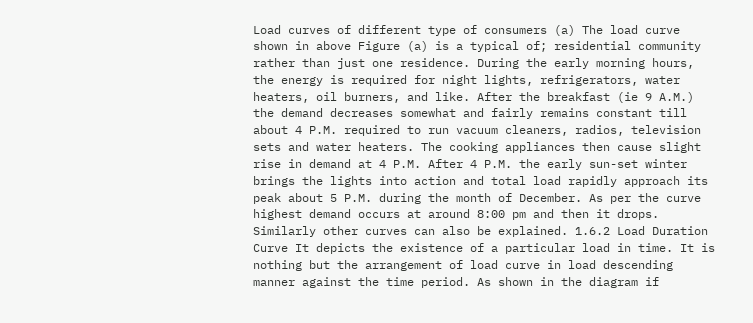Load curves of different type of consumers (a) The load curve shown in above Figure (a) is a typical of; residential community rather than just one residence. During the early morning hours, the energy is required for night lights, refrigerators, water heaters, oil burners, and like. After the breakfast (ie 9 A.M.) the demand decreases somewhat and fairly remains constant till about 4 P.M. required to run vacuum cleaners, radios, television sets and water heaters. The cooking appliances then cause slight rise in demand at 4 P.M. After 4 P.M. the early sun-set winter brings the lights into action and total load rapidly approach its peak about 5 P.M. during the month of December. As per the curve highest demand occurs at around 8:00 pm and then it drops. Similarly other curves can also be explained. 1.6.2 Load Duration Curve It depicts the existence of a particular load in time. It is nothing but the arrangement of load curve in load descending manner against the time period. As shown in the diagram if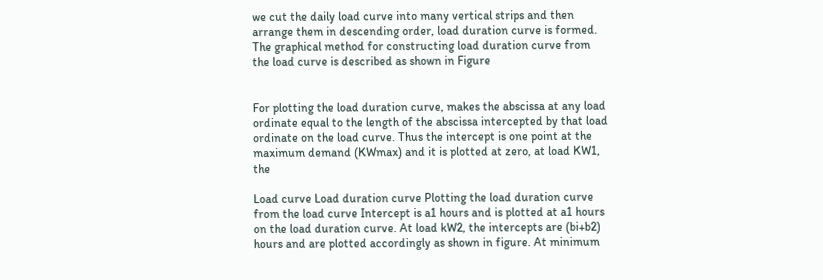we cut the daily load curve into many vertical strips and then arrange them in descending order, load duration curve is formed. The graphical method for constructing load duration curve from the load curve is described as shown in Figure


For plotting the load duration curve, makes the abscissa at any load ordinate equal to the length of the abscissa intercepted by that load ordinate on the load curve. Thus the intercept is one point at the maximum demand (KWmax) and it is plotted at zero, at load KW1, the

Load curve Load duration curve Plotting the load duration curve from the load curve Intercept is a1 hours and is plotted at a1 hours on the load duration curve. At load kW2, the intercepts are (bi+b2) hours and are plotted accordingly as shown in figure. At minimum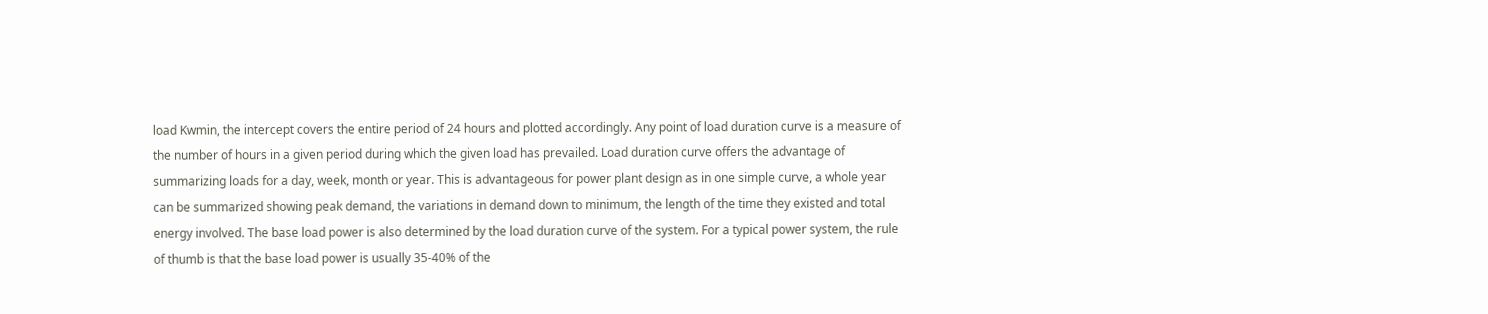load Kwmin, the intercept covers the entire period of 24 hours and plotted accordingly. Any point of load duration curve is a measure of the number of hours in a given period during which the given load has prevailed. Load duration curve offers the advantage of summarizing loads for a day, week, month or year. This is advantageous for power plant design as in one simple curve, a whole year can be summarized showing peak demand, the variations in demand down to minimum, the length of the time they existed and total energy involved. The base load power is also determined by the load duration curve of the system. For a typical power system, the rule of thumb is that the base load power is usually 35-40% of the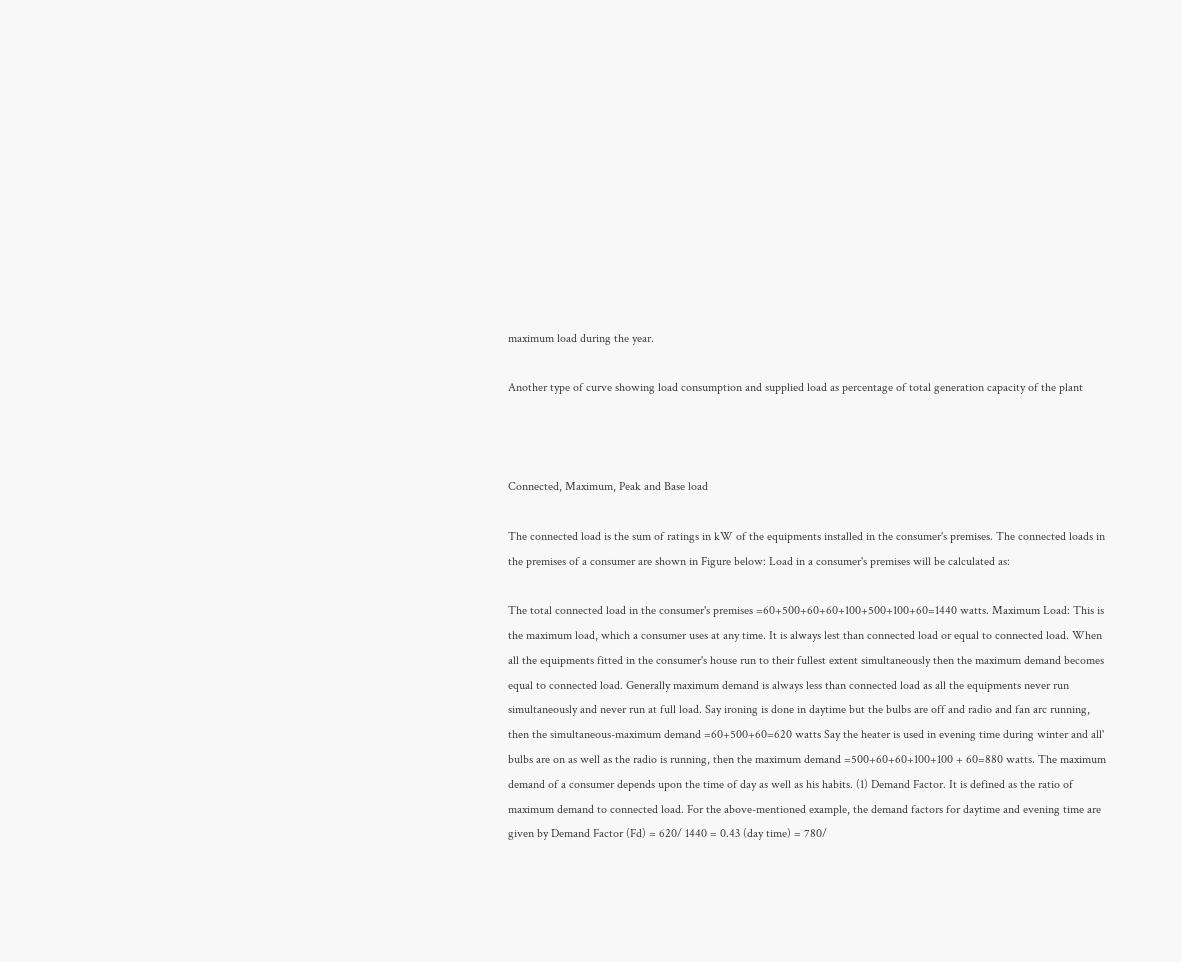maximum load during the year.

Another type of curve showing load consumption and supplied load as percentage of total generation capacity of the plant



Connected, Maximum, Peak and Base load

The connected load is the sum of ratings in kW of the equipments installed in the consumer's premises. The connected loads in the premises of a consumer are shown in Figure below: Load in a consumer's premises will be calculated as:

The total connected load in the consumer's premises =60+500+60+60+100+500+100+60=1440 watts. Maximum Load: This is the maximum load, which a consumer uses at any time. It is always lest than connected load or equal to connected load. When all the equipments fitted in the consumer's house run to their fullest extent simultaneously then the maximum demand becomes equal to connected load. Generally maximum demand is always less than connected load as all the equipments never run simultaneously and never run at full load. Say ironing is done in daytime but the bulbs are off and radio and fan arc running, then the simultaneous-maximum demand =60+500+60=620 watts Say the heater is used in evening time during winter and all' bulbs are on as well as the radio is running, then the maximum demand =500+60+60+100+100 + 60=880 watts. The maximum demand of a consumer depends upon the time of day as well as his habits. (1) Demand Factor. It is defined as the ratio of maximum demand to connected load. For the above-mentioned example, the demand factors for daytime and evening time are given by Demand Factor (Fd) = 620/ 1440 = 0.43 (day time) = 780/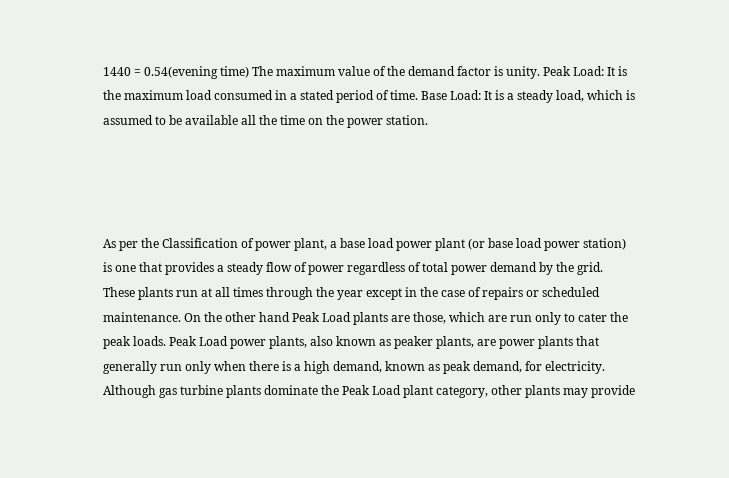1440 = 0.54(evening time) The maximum value of the demand factor is unity. Peak Load: It is the maximum load consumed in a stated period of time. Base Load: It is a steady load, which is assumed to be available all the time on the power station.




As per the Classification of power plant, a base load power plant (or base load power station) is one that provides a steady flow of power regardless of total power demand by the grid. These plants run at all times through the year except in the case of repairs or scheduled maintenance. On the other hand Peak Load plants are those, which are run only to cater the peak loads. Peak Load power plants, also known as peaker plants, are power plants that generally run only when there is a high demand, known as peak demand, for electricity. Although gas turbine plants dominate the Peak Load plant category, other plants may provide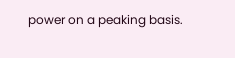power on a peaking basis.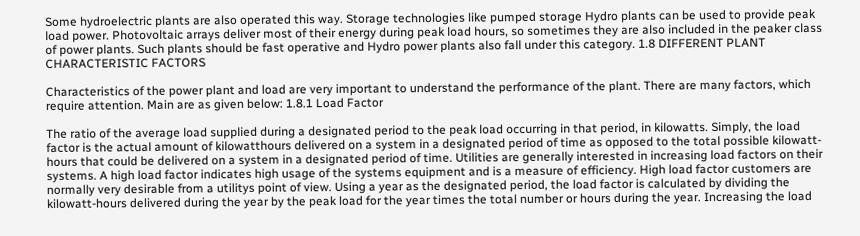Some hydroelectric plants are also operated this way. Storage technologies like pumped storage Hydro plants can be used to provide peak load power. Photovoltaic arrays deliver most of their energy during peak load hours, so sometimes they are also included in the peaker class of power plants. Such plants should be fast operative and Hydro power plants also fall under this category. 1.8 DIFFERENT PLANT CHARACTERISTIC FACTORS

Characteristics of the power plant and load are very important to understand the performance of the plant. There are many factors, which require attention. Main are as given below: 1.8.1 Load Factor

The ratio of the average load supplied during a designated period to the peak load occurring in that period, in kilowatts. Simply, the load factor is the actual amount of kilowatthours delivered on a system in a designated period of time as opposed to the total possible kilowatt-hours that could be delivered on a system in a designated period of time. Utilities are generally interested in increasing load factors on their systems. A high load factor indicates high usage of the systems equipment and is a measure of efficiency. High load factor customers are normally very desirable from a utilitys point of view. Using a year as the designated period, the load factor is calculated by dividing the kilowatt-hours delivered during the year by the peak load for the year times the total number or hours during the year. Increasing the load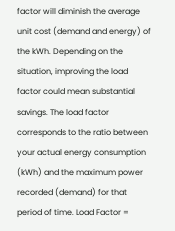factor will diminish the average unit cost (demand and energy) of the kWh. Depending on the situation, improving the load factor could mean substantial savings. The load factor corresponds to the ratio between your actual energy consumption (kWh) and the maximum power recorded (demand) for that period of time. Load Factor =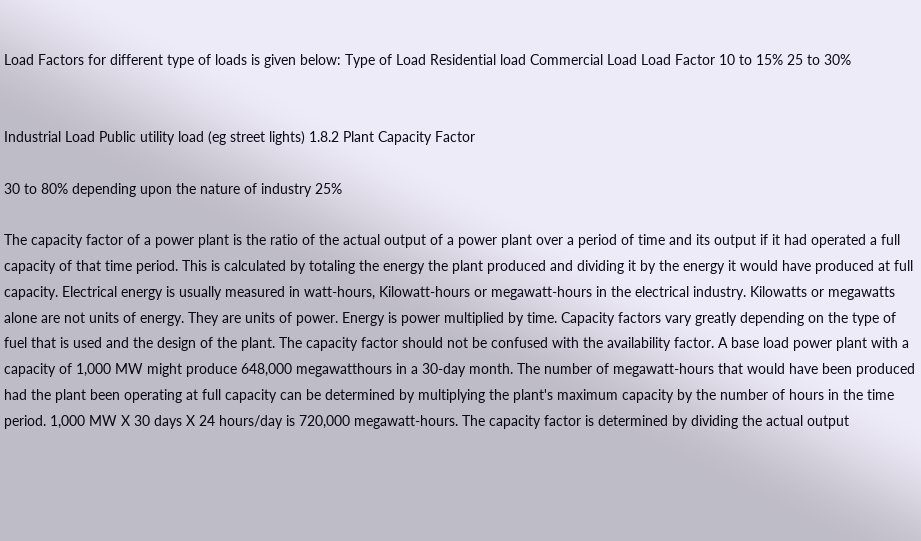Load Factors for different type of loads is given below: Type of Load Residential load Commercial Load Load Factor 10 to 15% 25 to 30%


Industrial Load Public utility load (eg street lights) 1.8.2 Plant Capacity Factor

30 to 80% depending upon the nature of industry 25%

The capacity factor of a power plant is the ratio of the actual output of a power plant over a period of time and its output if it had operated a full capacity of that time period. This is calculated by totaling the energy the plant produced and dividing it by the energy it would have produced at full capacity. Electrical energy is usually measured in watt-hours, Kilowatt-hours or megawatt-hours in the electrical industry. Kilowatts or megawatts alone are not units of energy. They are units of power. Energy is power multiplied by time. Capacity factors vary greatly depending on the type of fuel that is used and the design of the plant. The capacity factor should not be confused with the availability factor. A base load power plant with a capacity of 1,000 MW might produce 648,000 megawatthours in a 30-day month. The number of megawatt-hours that would have been produced had the plant been operating at full capacity can be determined by multiplying the plant's maximum capacity by the number of hours in the time period. 1,000 MW X 30 days X 24 hours/day is 720,000 megawatt-hours. The capacity factor is determined by dividing the actual output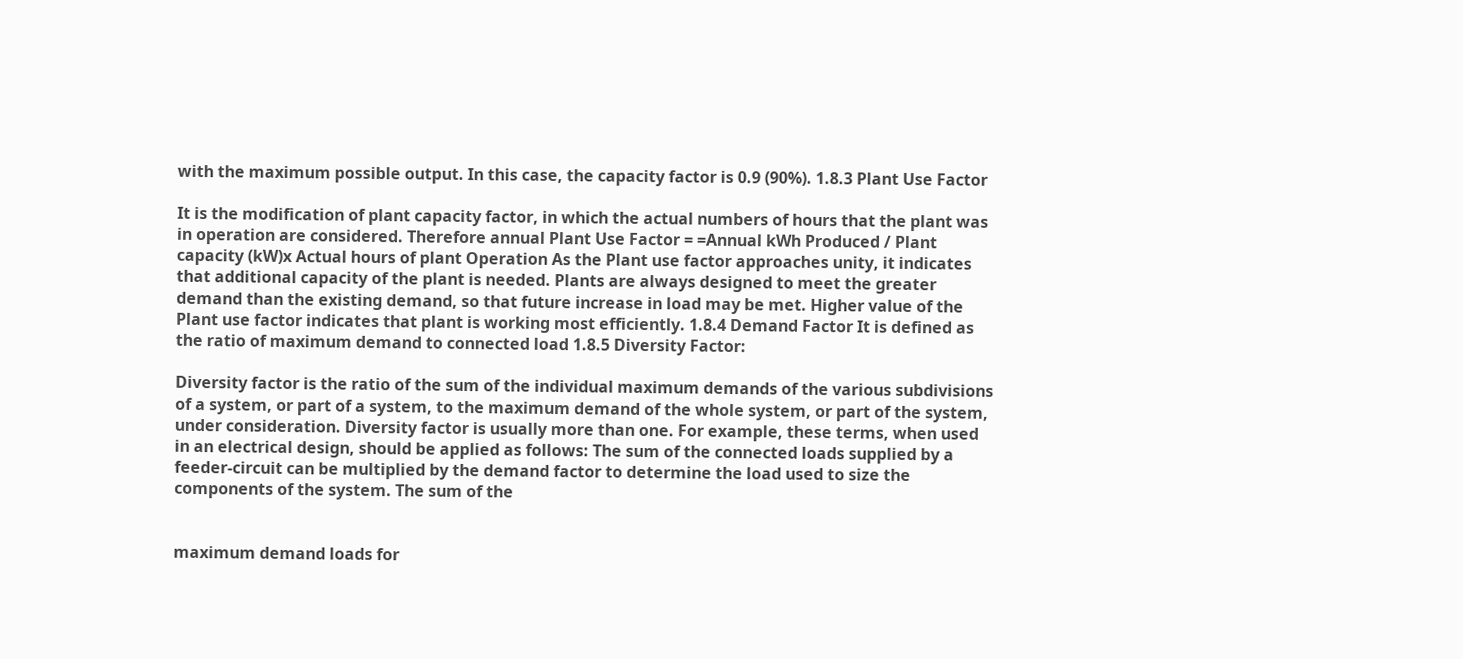with the maximum possible output. In this case, the capacity factor is 0.9 (90%). 1.8.3 Plant Use Factor

It is the modification of plant capacity factor, in which the actual numbers of hours that the plant was in operation are considered. Therefore annual Plant Use Factor = =Annual kWh Produced / Plant capacity (kW)x Actual hours of plant Operation As the Plant use factor approaches unity, it indicates that additional capacity of the plant is needed. Plants are always designed to meet the greater demand than the existing demand, so that future increase in load may be met. Higher value of the Plant use factor indicates that plant is working most efficiently. 1.8.4 Demand Factor It is defined as the ratio of maximum demand to connected load 1.8.5 Diversity Factor:

Diversity factor is the ratio of the sum of the individual maximum demands of the various subdivisions of a system, or part of a system, to the maximum demand of the whole system, or part of the system, under consideration. Diversity factor is usually more than one. For example, these terms, when used in an electrical design, should be applied as follows: The sum of the connected loads supplied by a feeder-circuit can be multiplied by the demand factor to determine the load used to size the components of the system. The sum of the


maximum demand loads for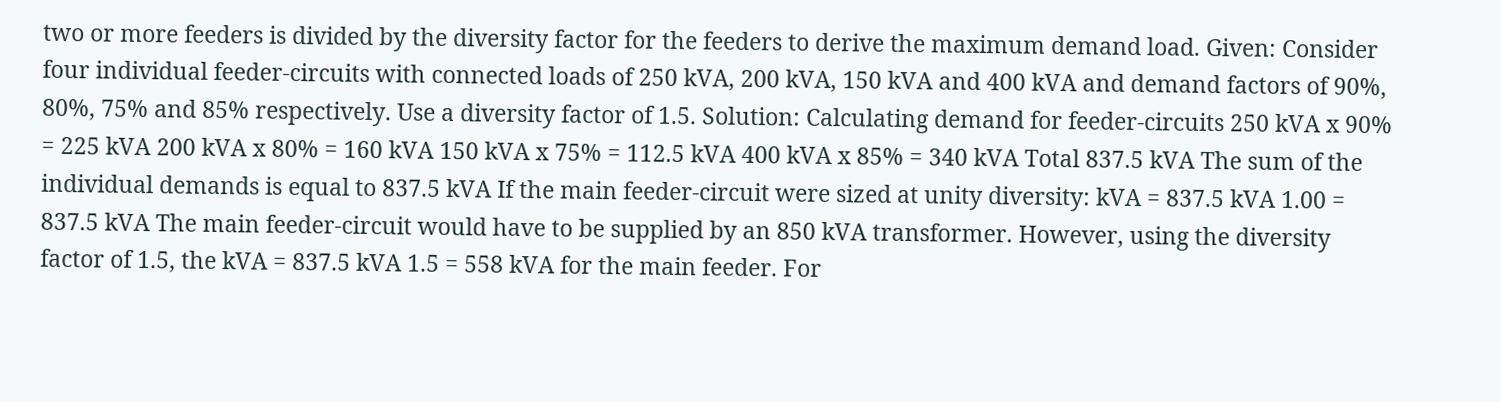two or more feeders is divided by the diversity factor for the feeders to derive the maximum demand load. Given: Consider four individual feeder-circuits with connected loads of 250 kVA, 200 kVA, 150 kVA and 400 kVA and demand factors of 90%, 80%, 75% and 85% respectively. Use a diversity factor of 1.5. Solution: Calculating demand for feeder-circuits 250 kVA x 90% = 225 kVA 200 kVA x 80% = 160 kVA 150 kVA x 75% = 112.5 kVA 400 kVA x 85% = 340 kVA Total 837.5 kVA The sum of the individual demands is equal to 837.5 kVA If the main feeder-circuit were sized at unity diversity: kVA = 837.5 kVA 1.00 = 837.5 kVA The main feeder-circuit would have to be supplied by an 850 kVA transformer. However, using the diversity factor of 1.5, the kVA = 837.5 kVA 1.5 = 558 kVA for the main feeder. For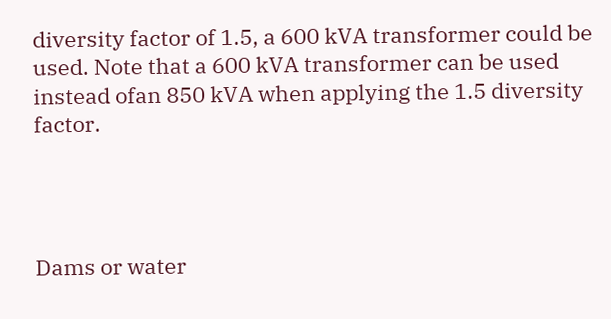diversity factor of 1.5, a 600 kVA transformer could be used. Note that a 600 kVA transformer can be used instead ofan 850 kVA when applying the 1.5 diversity factor.




Dams or water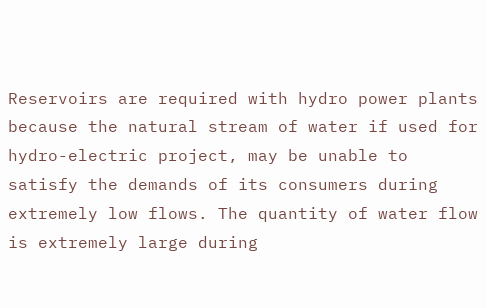Reservoirs are required with hydro power plants because the natural stream of water if used for hydro-electric project, may be unable to satisfy the demands of its consumers during extremely low flows. The quantity of water flow is extremely large during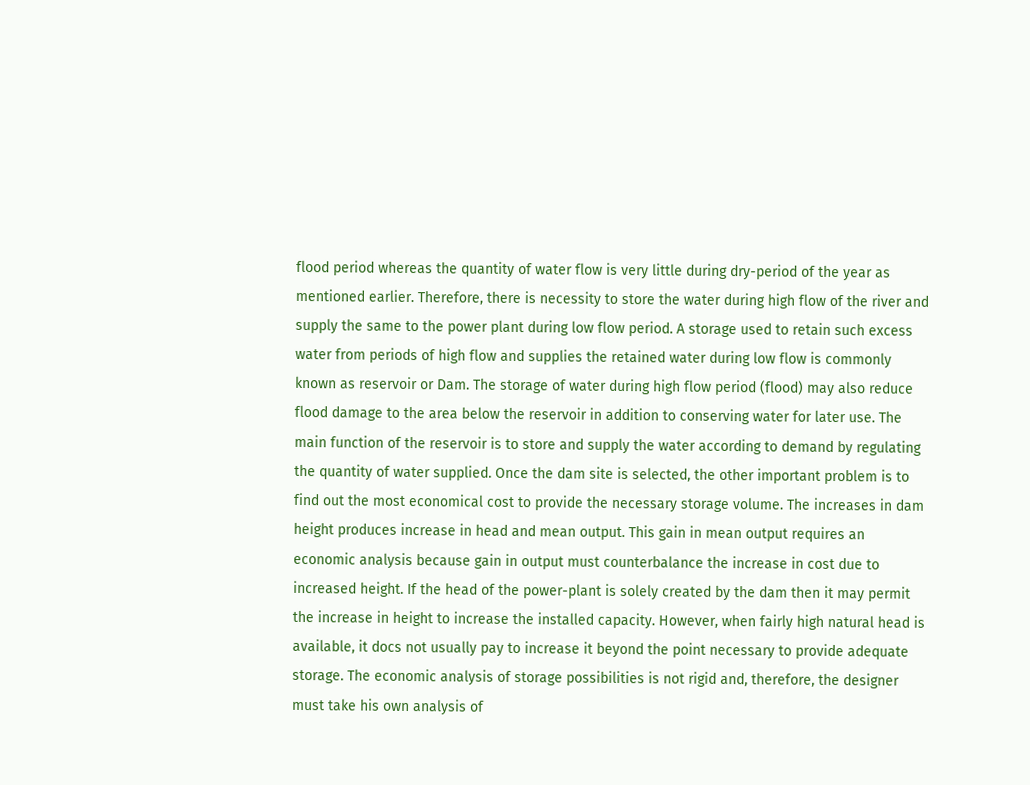flood period whereas the quantity of water flow is very little during dry-period of the year as mentioned earlier. Therefore, there is necessity to store the water during high flow of the river and supply the same to the power plant during low flow period. A storage used to retain such excess water from periods of high flow and supplies the retained water during low flow is commonly known as reservoir or Dam. The storage of water during high flow period (flood) may also reduce flood damage to the area below the reservoir in addition to conserving water for later use. The main function of the reservoir is to store and supply the water according to demand by regulating the quantity of water supplied. Once the dam site is selected, the other important problem is to find out the most economical cost to provide the necessary storage volume. The increases in dam height produces increase in head and mean output. This gain in mean output requires an economic analysis because gain in output must counterbalance the increase in cost due to increased height. If the head of the power-plant is solely created by the dam then it may permit the increase in height to increase the installed capacity. However, when fairly high natural head is available, it docs not usually pay to increase it beyond the point necessary to provide adequate storage. The economic analysis of storage possibilities is not rigid and, therefore, the designer must take his own analysis of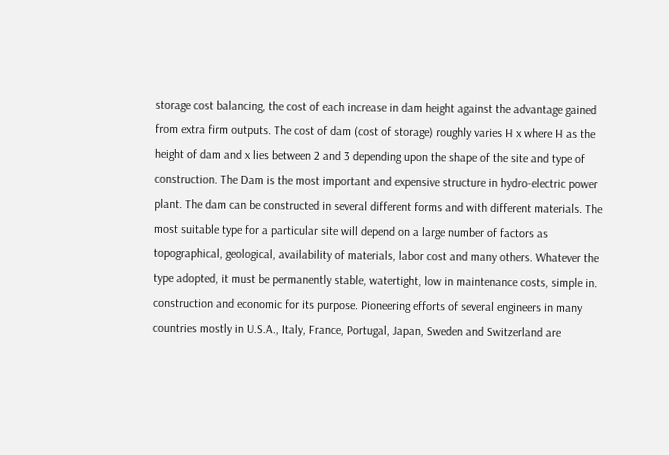storage cost balancing, the cost of each increase in dam height against the advantage gained from extra firm outputs. The cost of dam (cost of storage) roughly varies H x where H as the height of dam and x lies between 2 and 3 depending upon the shape of the site and type of construction. The Dam is the most important and expensive structure in hydro-electric power plant. The dam can be constructed in several different forms and with different materials. The most suitable type for a particular site will depend on a large number of factors as topographical, geological, availability of materials, labor cost and many others. Whatever the type adopted, it must be permanently stable, watertight, low in maintenance costs, simple in. construction and economic for its purpose. Pioneering efforts of several engineers in many countries mostly in U.S.A., Italy, France, Portugal, Japan, Sweden and Switzerland are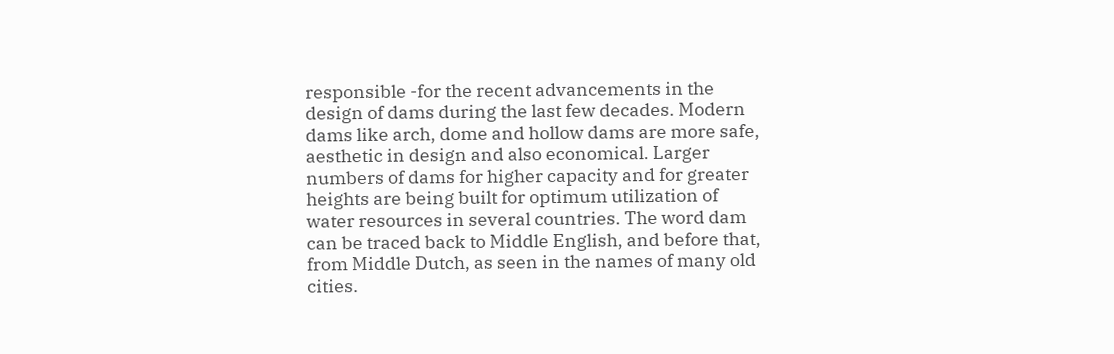responsible -for the recent advancements in the design of dams during the last few decades. Modern dams like arch, dome and hollow dams are more safe, aesthetic in design and also economical. Larger numbers of dams for higher capacity and for greater heights are being built for optimum utilization of water resources in several countries. The word dam can be traced back to Middle English, and before that, from Middle Dutch, as seen in the names of many old cities.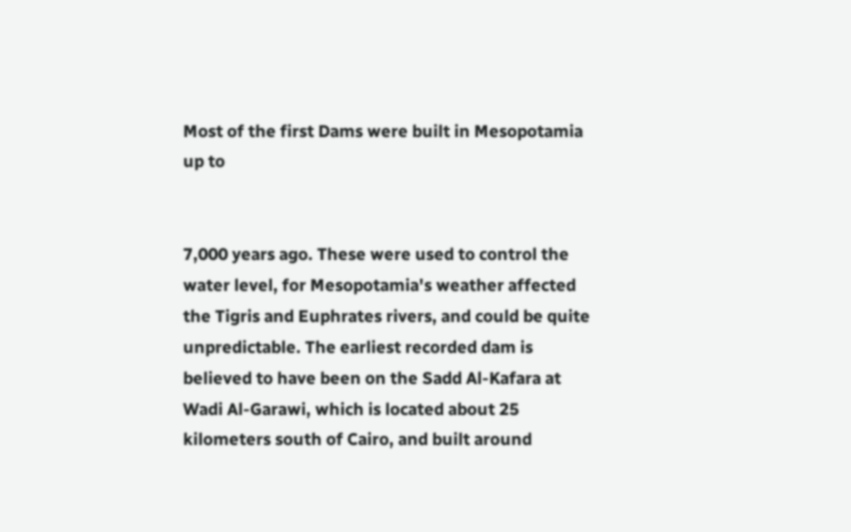Most of the first Dams were built in Mesopotamia up to


7,000 years ago. These were used to control the water level, for Mesopotamia's weather affected the Tigris and Euphrates rivers, and could be quite unpredictable. The earliest recorded dam is believed to have been on the Sadd Al-Kafara at Wadi Al-Garawi, which is located about 25 kilometers south of Cairo, and built around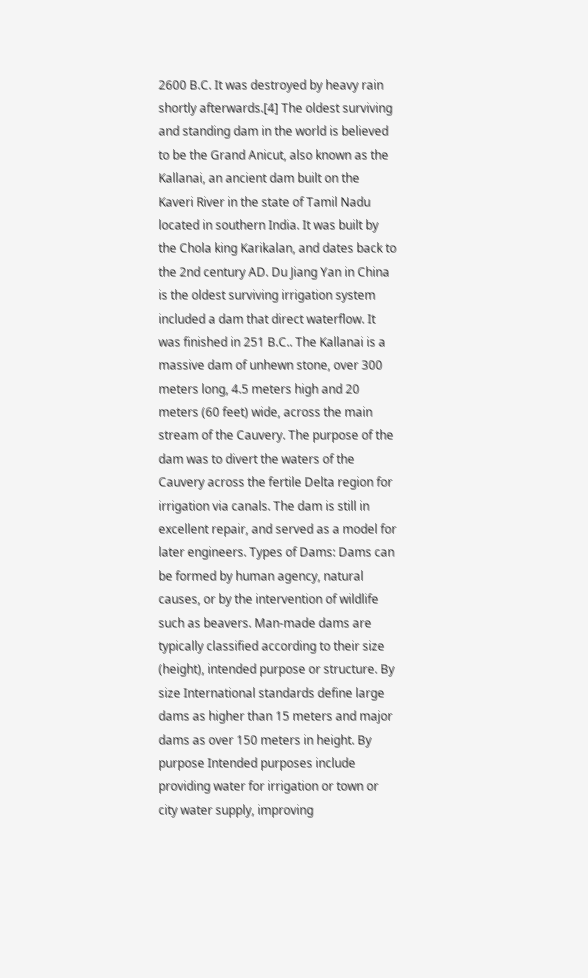2600 B.C. It was destroyed by heavy rain shortly afterwards.[4] The oldest surviving and standing dam in the world is believed to be the Grand Anicut, also known as the Kallanai, an ancient dam built on the Kaveri River in the state of Tamil Nadu located in southern India. It was built by the Chola king Karikalan, and dates back to the 2nd century AD. Du Jiang Yan in China is the oldest surviving irrigation system included a dam that direct waterflow. It was finished in 251 B.C.. The Kallanai is a massive dam of unhewn stone, over 300 meters long, 4.5 meters high and 20 meters (60 feet) wide, across the main stream of the Cauvery. The purpose of the dam was to divert the waters of the Cauvery across the fertile Delta region for irrigation via canals. The dam is still in excellent repair, and served as a model for later engineers. Types of Dams: Dams can be formed by human agency, natural causes, or by the intervention of wildlife such as beavers. Man-made dams are typically classified according to their size (height), intended purpose or structure. By size International standards define large dams as higher than 15 meters and major dams as over 150 meters in height. By purpose Intended purposes include providing water for irrigation or town or city water supply, improving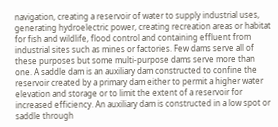navigation, creating a reservoir of water to supply industrial uses, generating hydroelectric power, creating recreation areas or habitat for fish and wildlife, flood control and containing effluent from industrial sites such as mines or factories. Few dams serve all of these purposes but some multi-purpose dams serve more than one. A saddle dam is an auxiliary dam constructed to confine the reservoir created by a primary dam either to permit a higher water elevation and storage or to limit the extent of a reservoir for increased efficiency. An auxiliary dam is constructed in a low spot or saddle through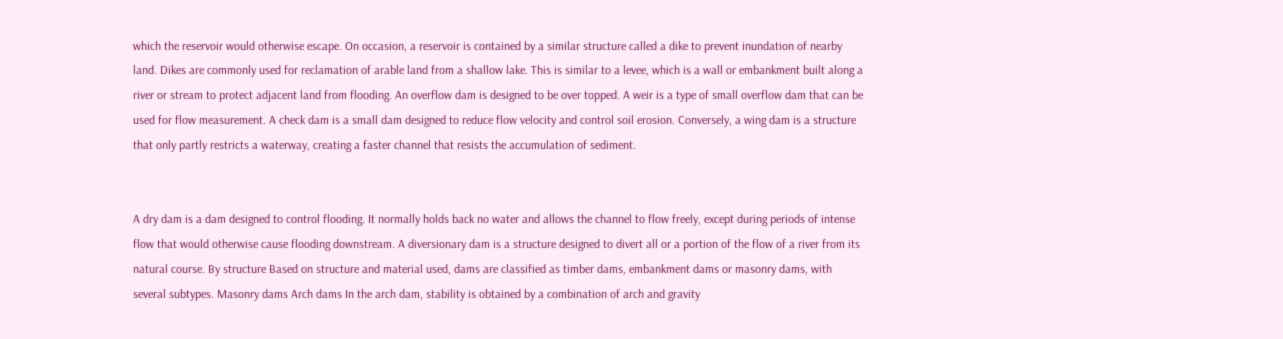which the reservoir would otherwise escape. On occasion, a reservoir is contained by a similar structure called a dike to prevent inundation of nearby land. Dikes are commonly used for reclamation of arable land from a shallow lake. This is similar to a levee, which is a wall or embankment built along a river or stream to protect adjacent land from flooding. An overflow dam is designed to be over topped. A weir is a type of small overflow dam that can be used for flow measurement. A check dam is a small dam designed to reduce flow velocity and control soil erosion. Conversely, a wing dam is a structure that only partly restricts a waterway, creating a faster channel that resists the accumulation of sediment.


A dry dam is a dam designed to control flooding. It normally holds back no water and allows the channel to flow freely, except during periods of intense flow that would otherwise cause flooding downstream. A diversionary dam is a structure designed to divert all or a portion of the flow of a river from its natural course. By structure Based on structure and material used, dams are classified as timber dams, embankment dams or masonry dams, with several subtypes. Masonry dams Arch dams In the arch dam, stability is obtained by a combination of arch and gravity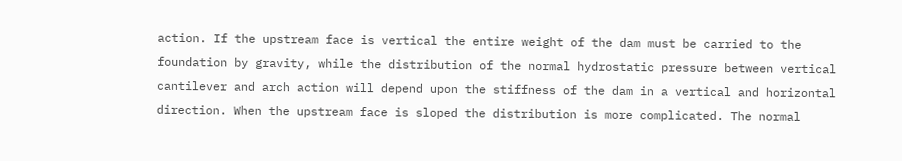action. If the upstream face is vertical the entire weight of the dam must be carried to the foundation by gravity, while the distribution of the normal hydrostatic pressure between vertical cantilever and arch action will depend upon the stiffness of the dam in a vertical and horizontal direction. When the upstream face is sloped the distribution is more complicated. The normal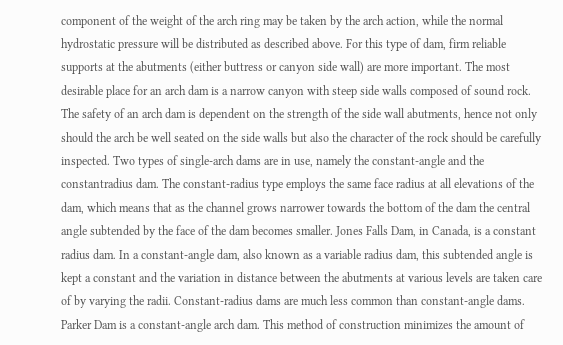component of the weight of the arch ring may be taken by the arch action, while the normal hydrostatic pressure will be distributed as described above. For this type of dam, firm reliable supports at the abutments (either buttress or canyon side wall) are more important. The most desirable place for an arch dam is a narrow canyon with steep side walls composed of sound rock. The safety of an arch dam is dependent on the strength of the side wall abutments, hence not only should the arch be well seated on the side walls but also the character of the rock should be carefully inspected. Two types of single-arch dams are in use, namely the constant-angle and the constantradius dam. The constant-radius type employs the same face radius at all elevations of the dam, which means that as the channel grows narrower towards the bottom of the dam the central angle subtended by the face of the dam becomes smaller. Jones Falls Dam, in Canada, is a constant radius dam. In a constant-angle dam, also known as a variable radius dam, this subtended angle is kept a constant and the variation in distance between the abutments at various levels are taken care of by varying the radii. Constant-radius dams are much less common than constant-angle dams. Parker Dam is a constant-angle arch dam. This method of construction minimizes the amount of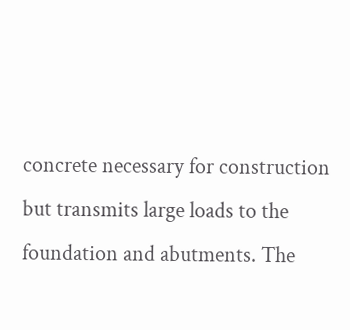concrete necessary for construction but transmits large loads to the foundation and abutments. The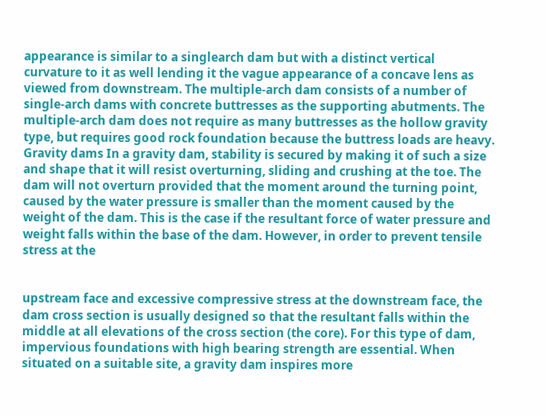appearance is similar to a singlearch dam but with a distinct vertical curvature to it as well lending it the vague appearance of a concave lens as viewed from downstream. The multiple-arch dam consists of a number of single-arch dams with concrete buttresses as the supporting abutments. The multiple-arch dam does not require as many buttresses as the hollow gravity type, but requires good rock foundation because the buttress loads are heavy. Gravity dams In a gravity dam, stability is secured by making it of such a size and shape that it will resist overturning, sliding and crushing at the toe. The dam will not overturn provided that the moment around the turning point, caused by the water pressure is smaller than the moment caused by the weight of the dam. This is the case if the resultant force of water pressure and weight falls within the base of the dam. However, in order to prevent tensile stress at the


upstream face and excessive compressive stress at the downstream face, the dam cross section is usually designed so that the resultant falls within the middle at all elevations of the cross section (the core). For this type of dam, impervious foundations with high bearing strength are essential. When situated on a suitable site, a gravity dam inspires more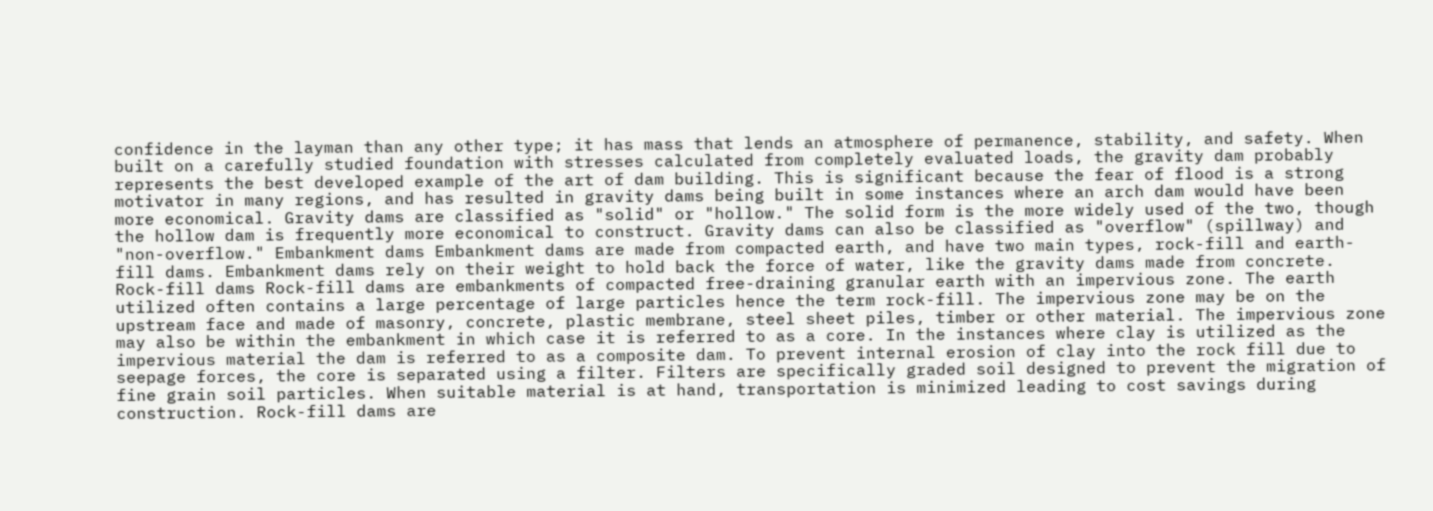confidence in the layman than any other type; it has mass that lends an atmosphere of permanence, stability, and safety. When built on a carefully studied foundation with stresses calculated from completely evaluated loads, the gravity dam probably represents the best developed example of the art of dam building. This is significant because the fear of flood is a strong motivator in many regions, and has resulted in gravity dams being built in some instances where an arch dam would have been more economical. Gravity dams are classified as "solid" or "hollow." The solid form is the more widely used of the two, though the hollow dam is frequently more economical to construct. Gravity dams can also be classified as "overflow" (spillway) and "non-overflow." Embankment dams Embankment dams are made from compacted earth, and have two main types, rock-fill and earth-fill dams. Embankment dams rely on their weight to hold back the force of water, like the gravity dams made from concrete. Rock-fill dams Rock-fill dams are embankments of compacted free-draining granular earth with an impervious zone. The earth utilized often contains a large percentage of large particles hence the term rock-fill. The impervious zone may be on the upstream face and made of masonry, concrete, plastic membrane, steel sheet piles, timber or other material. The impervious zone may also be within the embankment in which case it is referred to as a core. In the instances where clay is utilized as the impervious material the dam is referred to as a composite dam. To prevent internal erosion of clay into the rock fill due to seepage forces, the core is separated using a filter. Filters are specifically graded soil designed to prevent the migration of fine grain soil particles. When suitable material is at hand, transportation is minimized leading to cost savings during construction. Rock-fill dams are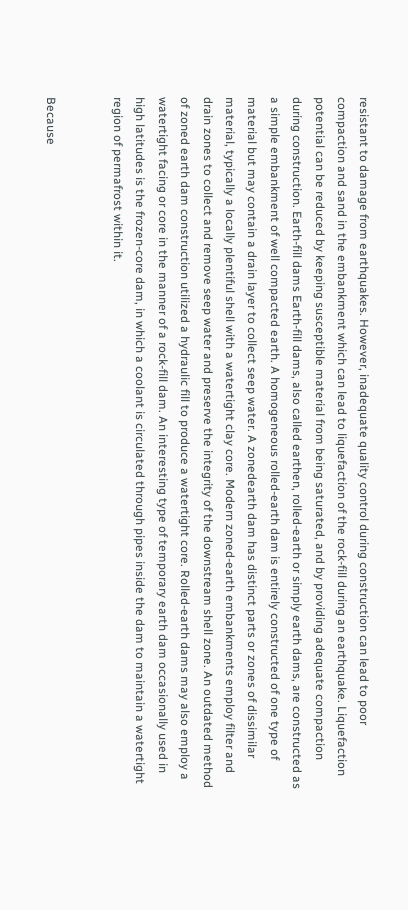resistant to damage from earthquakes. However, inadequate quality control during construction can lead to poor compaction and sand in the embankment which can lead to liquefaction of the rock-fill during an earthquake. Liquefaction potential can be reduced by keeping susceptible material from being saturated, and by providing adequate compaction during construction. Earth-fill dams Earth-fill dams, also called earthen, rolled-earth or simply earth dams, are constructed as a simple embankment of well compacted earth. A homogeneous rolled-earth dam is entirely constructed of one type of material but may contain a drain layer to collect seep water. A zonedearth dam has distinct parts or zones of dissimilar material, typically a locally plentiful shell with a watertight clay core. Modern zoned-earth embankments employ filter and drain zones to collect and remove seep water and preserve the integrity of the downstream shell zone. An outdated method of zoned earth dam construction utilized a hydraulic fill to produce a watertight core. Rolled-earth dams may also employ a watertight facing or core in the manner of a rock-fill dam. An interesting type of temporary earth dam occasionally used in high latitudes is the frozen-core dam, in which a coolant is circulated through pipes inside the dam to maintain a watertight region of permafrost within it.


Because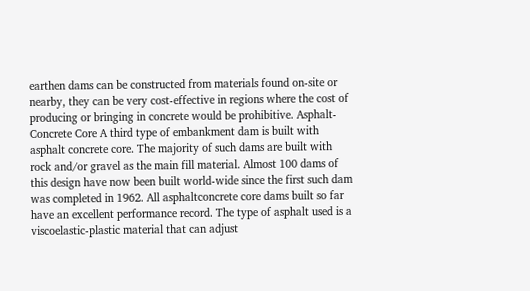earthen dams can be constructed from materials found on-site or nearby, they can be very cost-effective in regions where the cost of producing or bringing in concrete would be prohibitive. Asphalt-Concrete Core A third type of embankment dam is built with asphalt concrete core. The majority of such dams are built with rock and/or gravel as the main fill material. Almost 100 dams of this design have now been built world-wide since the first such dam was completed in 1962. All asphaltconcrete core dams built so far have an excellent performance record. The type of asphalt used is a viscoelastic-plastic material that can adjust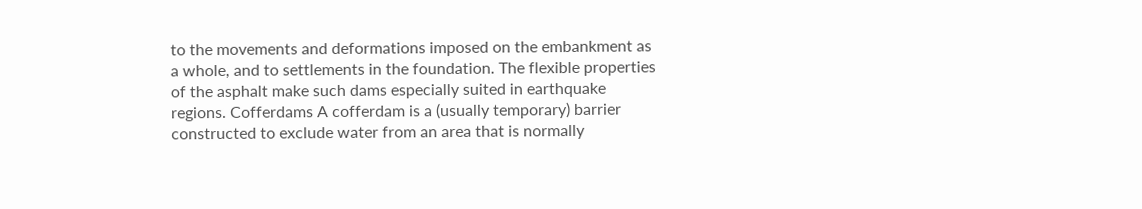to the movements and deformations imposed on the embankment as a whole, and to settlements in the foundation. The flexible properties of the asphalt make such dams especially suited in earthquake regions. Cofferdams A cofferdam is a (usually temporary) barrier constructed to exclude water from an area that is normally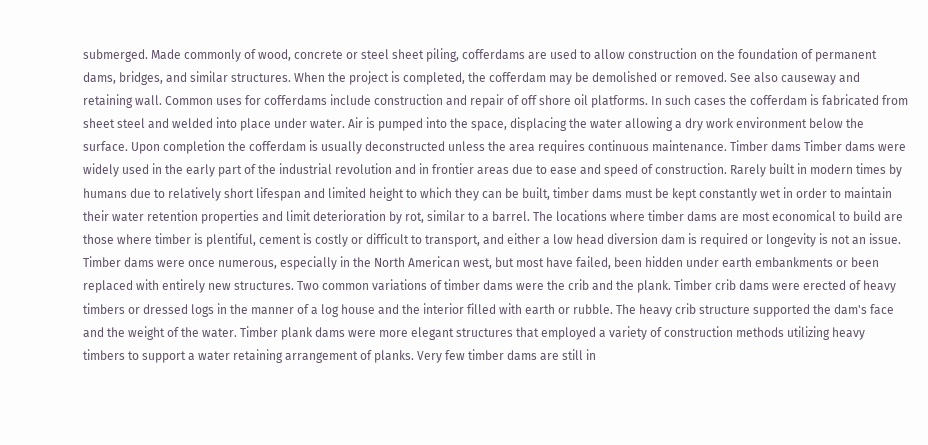submerged. Made commonly of wood, concrete or steel sheet piling, cofferdams are used to allow construction on the foundation of permanent dams, bridges, and similar structures. When the project is completed, the cofferdam may be demolished or removed. See also causeway and retaining wall. Common uses for cofferdams include construction and repair of off shore oil platforms. In such cases the cofferdam is fabricated from sheet steel and welded into place under water. Air is pumped into the space, displacing the water allowing a dry work environment below the surface. Upon completion the cofferdam is usually deconstructed unless the area requires continuous maintenance. Timber dams Timber dams were widely used in the early part of the industrial revolution and in frontier areas due to ease and speed of construction. Rarely built in modern times by humans due to relatively short lifespan and limited height to which they can be built, timber dams must be kept constantly wet in order to maintain their water retention properties and limit deterioration by rot, similar to a barrel. The locations where timber dams are most economical to build are those where timber is plentiful, cement is costly or difficult to transport, and either a low head diversion dam is required or longevity is not an issue. Timber dams were once numerous, especially in the North American west, but most have failed, been hidden under earth embankments or been replaced with entirely new structures. Two common variations of timber dams were the crib and the plank. Timber crib dams were erected of heavy timbers or dressed logs in the manner of a log house and the interior filled with earth or rubble. The heavy crib structure supported the dam's face and the weight of the water. Timber plank dams were more elegant structures that employed a variety of construction methods utilizing heavy timbers to support a water retaining arrangement of planks. Very few timber dams are still in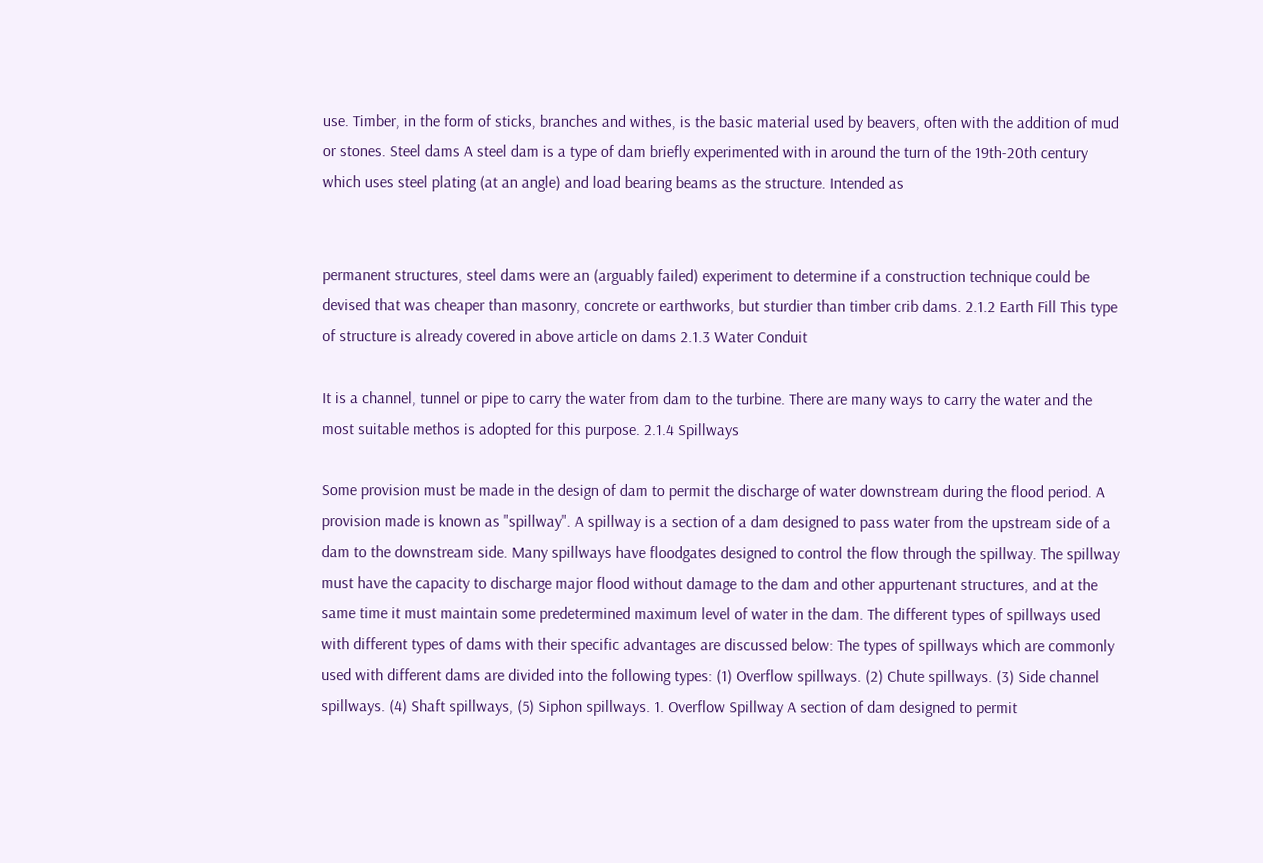use. Timber, in the form of sticks, branches and withes, is the basic material used by beavers, often with the addition of mud or stones. Steel dams A steel dam is a type of dam briefly experimented with in around the turn of the 19th-20th century which uses steel plating (at an angle) and load bearing beams as the structure. Intended as


permanent structures, steel dams were an (arguably failed) experiment to determine if a construction technique could be devised that was cheaper than masonry, concrete or earthworks, but sturdier than timber crib dams. 2.1.2 Earth Fill This type of structure is already covered in above article on dams 2.1.3 Water Conduit

It is a channel, tunnel or pipe to carry the water from dam to the turbine. There are many ways to carry the water and the most suitable methos is adopted for this purpose. 2.1.4 Spillways

Some provision must be made in the design of dam to permit the discharge of water downstream during the flood period. A provision made is known as "spillway". A spillway is a section of a dam designed to pass water from the upstream side of a dam to the downstream side. Many spillways have floodgates designed to control the flow through the spillway. The spillway must have the capacity to discharge major flood without damage to the dam and other appurtenant structures, and at the same time it must maintain some predetermined maximum level of water in the dam. The different types of spillways used with different types of dams with their specific advantages are discussed below: The types of spillways which are commonly used with different dams are divided into the following types: (1) Overflow spillways. (2) Chute spillways. (3) Side channel spillways. (4) Shaft spillways, (5) Siphon spillways. 1. Overflow Spillway A section of dam designed to permit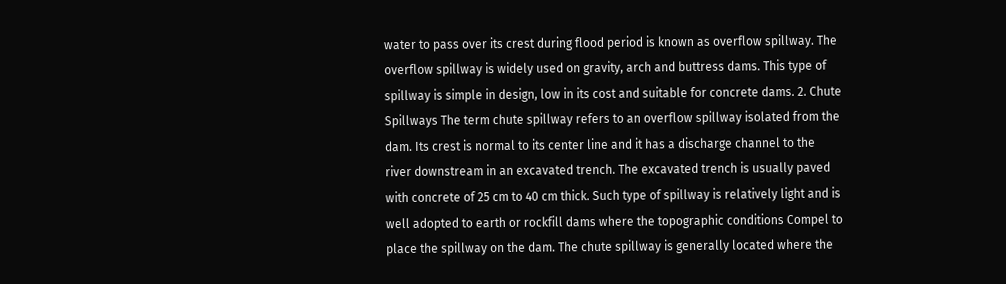water to pass over its crest during flood period is known as overflow spillway. The overflow spillway is widely used on gravity, arch and buttress dams. This type of spillway is simple in design, low in its cost and suitable for concrete dams. 2. Chute Spillways The term chute spillway refers to an overflow spillway isolated from the dam. Its crest is normal to its center line and it has a discharge channel to the river downstream in an excavated trench. The excavated trench is usually paved with concrete of 25 cm to 40 cm thick. Such type of spillway is relatively light and is well adopted to earth or rockfill dams where the topographic conditions Compel to place the spillway on the dam. The chute spillway is generally located where the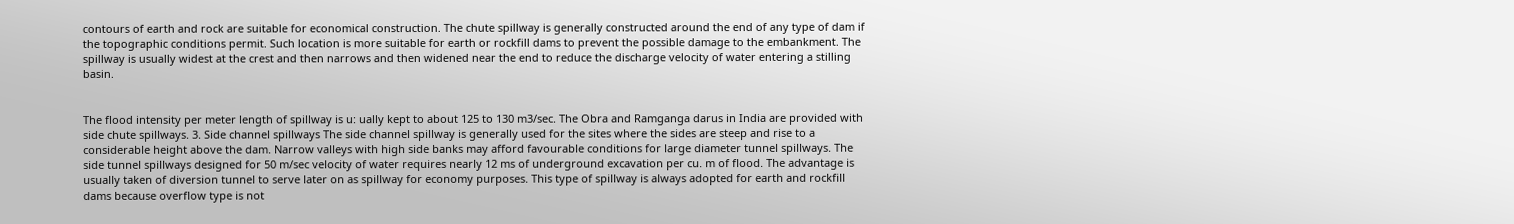contours of earth and rock are suitable for economical construction. The chute spillway is generally constructed around the end of any type of dam if the topographic conditions permit. Such location is more suitable for earth or rockfill dams to prevent the possible damage to the embankment. The spillway is usually widest at the crest and then narrows and then widened near the end to reduce the discharge velocity of water entering a stilling basin.


The flood intensity per meter length of spillway is u: ually kept to about 125 to 130 m3/sec. The Obra and Ramganga darus in India are provided with side chute spillways. 3. Side channel spillways The side channel spillway is generally used for the sites where the sides are steep and rise to a considerable height above the dam. Narrow valleys with high side banks may afford favourable conditions for large diameter tunnel spillways. The side tunnel spillways designed for 50 m/sec velocity of water requires nearly 12 ms of underground excavation per cu. m of flood. The advantage is usually taken of diversion tunnel to serve later on as spillway for economy purposes. This type of spillway is always adopted for earth and rockfill dams because overflow type is not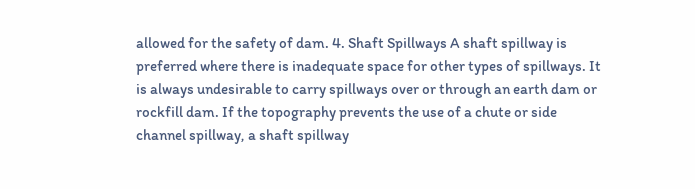allowed for the safety of dam. 4. Shaft Spillways A shaft spillway is preferred where there is inadequate space for other types of spillways. It is always undesirable to carry spillways over or through an earth dam or rockfill dam. If the topography prevents the use of a chute or side channel spillway, a shaft spillway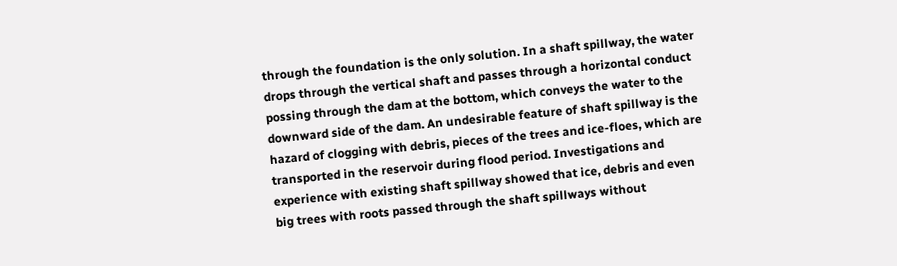through the foundation is the only solution. In a shaft spillway, the water drops through the vertical shaft and passes through a horizontal conduct possing through the dam at the bottom, which conveys the water to the downward side of the dam. An undesirable feature of shaft spillway is the hazard of clogging with debris, pieces of the trees and ice-floes, which are transported in the reservoir during flood period. Investigations and experience with existing shaft spillway showed that ice, debris and even big trees with roots passed through the shaft spillways without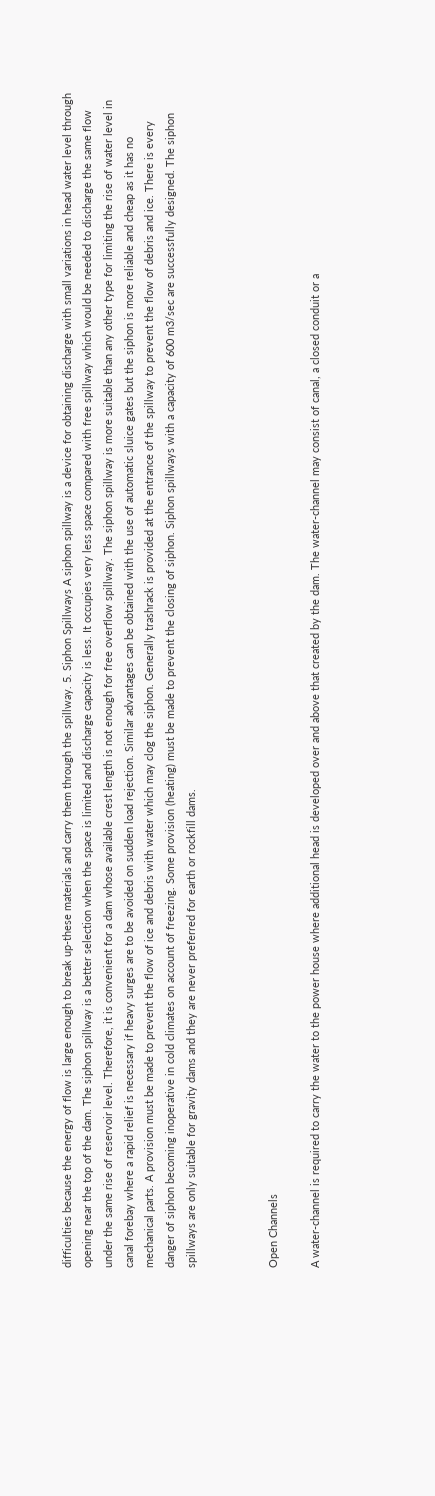difficulties because the energy of flow is large enough to break up-these materials and carry them through the spillway. 5. Siphon Spillways A siphon spillway is a device for obtaining discharge with small variations in head water level through opening near the top of the dam. The siphon spillway is a better selection when the space is limited and discharge capacity is less. It occupies very less space compared with free spillway which would be needed to discharge the same flow under the same rise of reservoir level. Therefore, it is convenient for a dam whose available crest length is not enough for free overflow spillway. The siphon spillway is more suitable than any other type for limiting the rise of water level in canal forebay where a rapid relief is necessary if heavy surges are to be avoided on sudden load rejection. Similar advantages can be obtained with the use of automatic sluice gates but the siphon is more reliable and cheap as it has no mechanical parts. A provision must be made to prevent the flow of ice and debris with water which may clog the siphon. Generally trashrack is provided at the entrance of the spillway to prevent the flow of debris and ice. There is every danger of siphon becoming inoperative in cold climates on account of freezing. Some provision (heating) must be made to prevent the closing of siphon. Siphon spillways with a capacity of 600 m3/sec are successfully designed. The siphon spillways are only suitable for gravity dams and they are never preferred for earth or rockfill dams.



Open Channels

A water-channel is required to carry the water to the power house where additional head is developed over and above that created by the dam. The water-channel may consist of canal, a closed conduit or a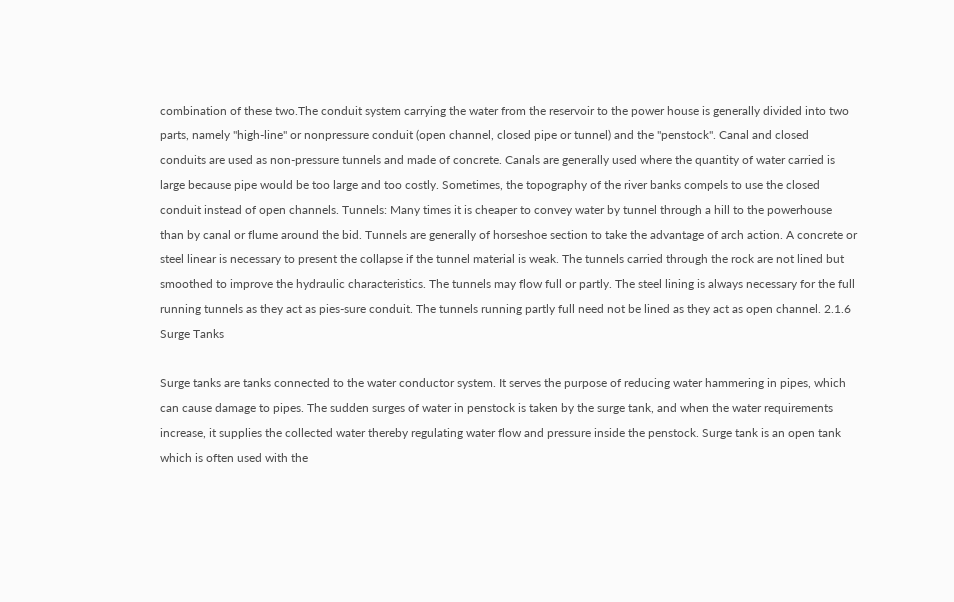combination of these two.The conduit system carrying the water from the reservoir to the power house is generally divided into two parts, namely "high-line" or nonpressure conduit (open channel, closed pipe or tunnel) and the "penstock". Canal and closed conduits are used as non-pressure tunnels and made of concrete. Canals are generally used where the quantity of water carried is large because pipe would be too large and too costly. Sometimes, the topography of the river banks compels to use the closed conduit instead of open channels. Tunnels: Many times it is cheaper to convey water by tunnel through a hill to the powerhouse than by canal or flume around the bid. Tunnels are generally of horseshoe section to take the advantage of arch action. A concrete or steel linear is necessary to present the collapse if the tunnel material is weak. The tunnels carried through the rock are not lined but smoothed to improve the hydraulic characteristics. The tunnels may flow full or partly. The steel lining is always necessary for the full running tunnels as they act as pies-sure conduit. The tunnels running partly full need not be lined as they act as open channel. 2.1.6 Surge Tanks

Surge tanks are tanks connected to the water conductor system. It serves the purpose of reducing water hammering in pipes, which can cause damage to pipes. The sudden surges of water in penstock is taken by the surge tank, and when the water requirements increase, it supplies the collected water thereby regulating water flow and pressure inside the penstock. Surge tank is an open tank which is often used with the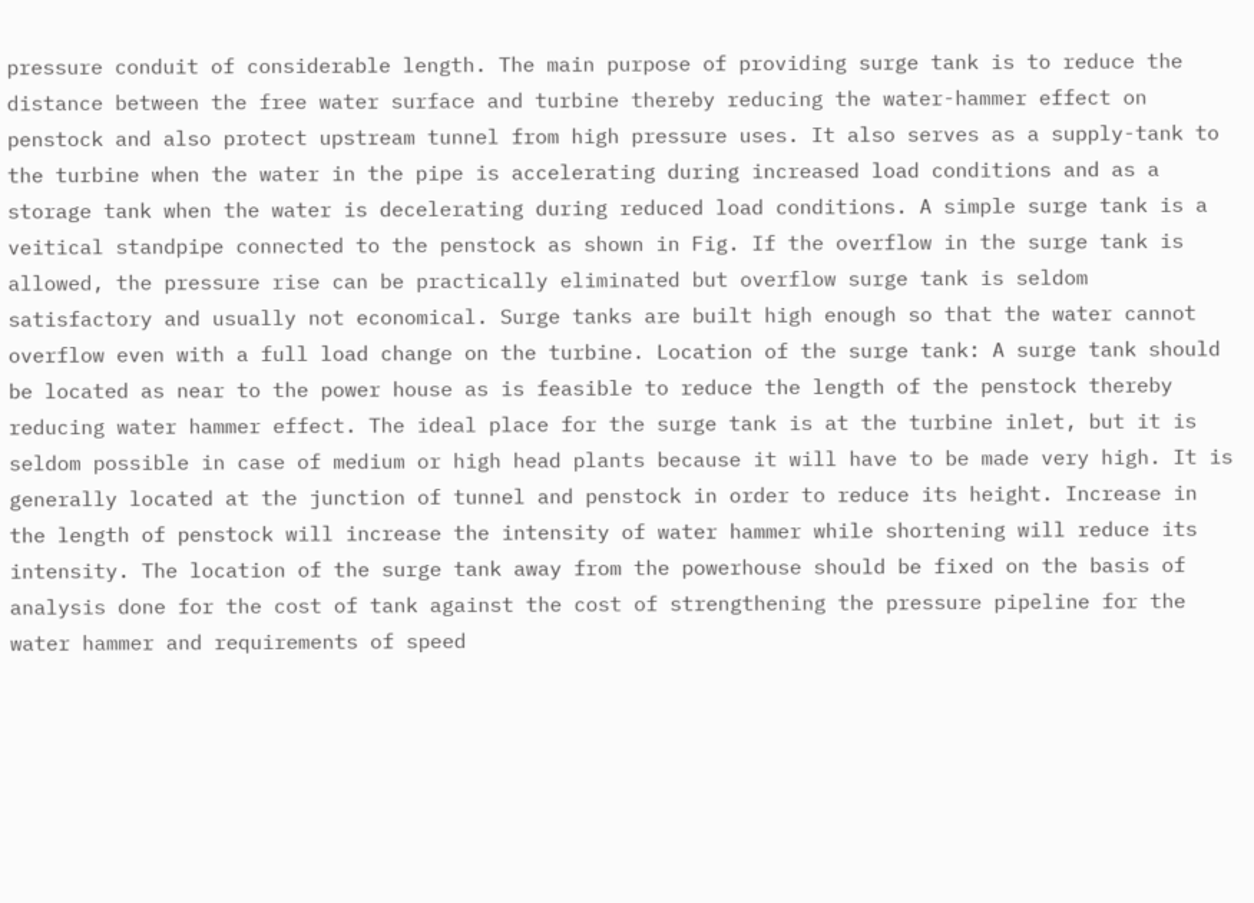pressure conduit of considerable length. The main purpose of providing surge tank is to reduce the distance between the free water surface and turbine thereby reducing the water-hammer effect on penstock and also protect upstream tunnel from high pressure uses. It also serves as a supply-tank to the turbine when the water in the pipe is accelerating during increased load conditions and as a storage tank when the water is decelerating during reduced load conditions. A simple surge tank is a veitical standpipe connected to the penstock as shown in Fig. If the overflow in the surge tank is allowed, the pressure rise can be practically eliminated but overflow surge tank is seldom satisfactory and usually not economical. Surge tanks are built high enough so that the water cannot overflow even with a full load change on the turbine. Location of the surge tank: A surge tank should be located as near to the power house as is feasible to reduce the length of the penstock thereby reducing water hammer effect. The ideal place for the surge tank is at the turbine inlet, but it is seldom possible in case of medium or high head plants because it will have to be made very high. It is generally located at the junction of tunnel and penstock in order to reduce its height. Increase in the length of penstock will increase the intensity of water hammer while shortening will reduce its intensity. The location of the surge tank away from the powerhouse should be fixed on the basis of analysis done for the cost of tank against the cost of strengthening the pressure pipeline for the water hammer and requirements of speed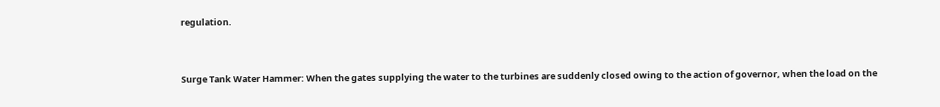regulation.


Surge Tank Water Hammer: When the gates supplying the water to the turbines are suddenly closed owing to the action of governor, when the load on the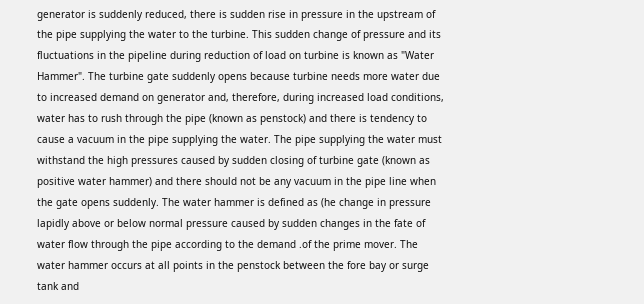generator is suddenly reduced, there is sudden rise in pressure in the upstream of the pipe supplying the water to the turbine. This sudden change of pressure and its fluctuations in the pipeline during reduction of load on turbine is known as "Water Hammer". The turbine gate suddenly opens because turbine needs more water due to increased demand on generator and, therefore, during increased load conditions, water has to rush through the pipe (known as penstock) and there is tendency to cause a vacuum in the pipe supplying the water. The pipe supplying the water must withstand the high pressures caused by sudden closing of turbine gate (known as positive water hammer) and there should not be any vacuum in the pipe line when the gate opens suddenly. The water hammer is defined as (he change in pressure lapidly above or below normal pressure caused by sudden changes in the fate of water flow through the pipe according to the demand .of the prime mover. The water hammer occurs at all points in the penstock between the fore bay or surge tank and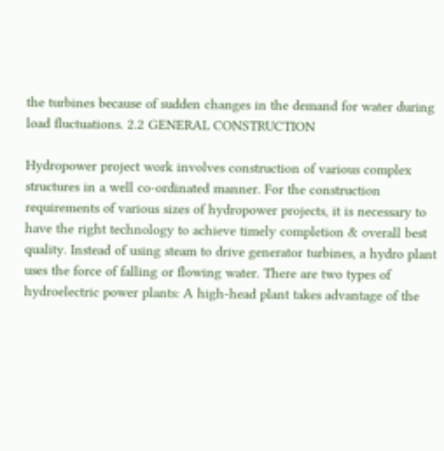the turbines because of sudden changes in the demand for water during load fluctuations. 2.2 GENERAL CONSTRUCTION

Hydropower project work involves construction of various complex structures in a well co-ordinated manner. For the construction requirements of various sizes of hydropower projects, it is necessary to have the right technology to achieve timely completion & overall best quality. Instead of using steam to drive generator turbines, a hydro plant uses the force of falling or flowing water. There are two types of hydroelectric power plants: A high-head plant takes advantage of the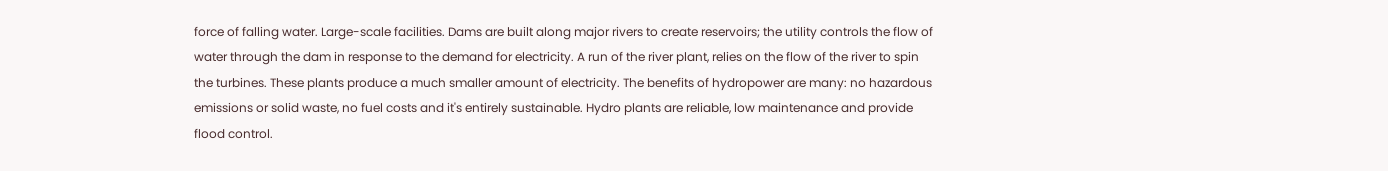force of falling water. Large-scale facilities. Dams are built along major rivers to create reservoirs; the utility controls the flow of water through the dam in response to the demand for electricity. A run of the river plant, relies on the flow of the river to spin the turbines. These plants produce a much smaller amount of electricity. The benefits of hydropower are many: no hazardous emissions or solid waste, no fuel costs and it's entirely sustainable. Hydro plants are reliable, low maintenance and provide flood control.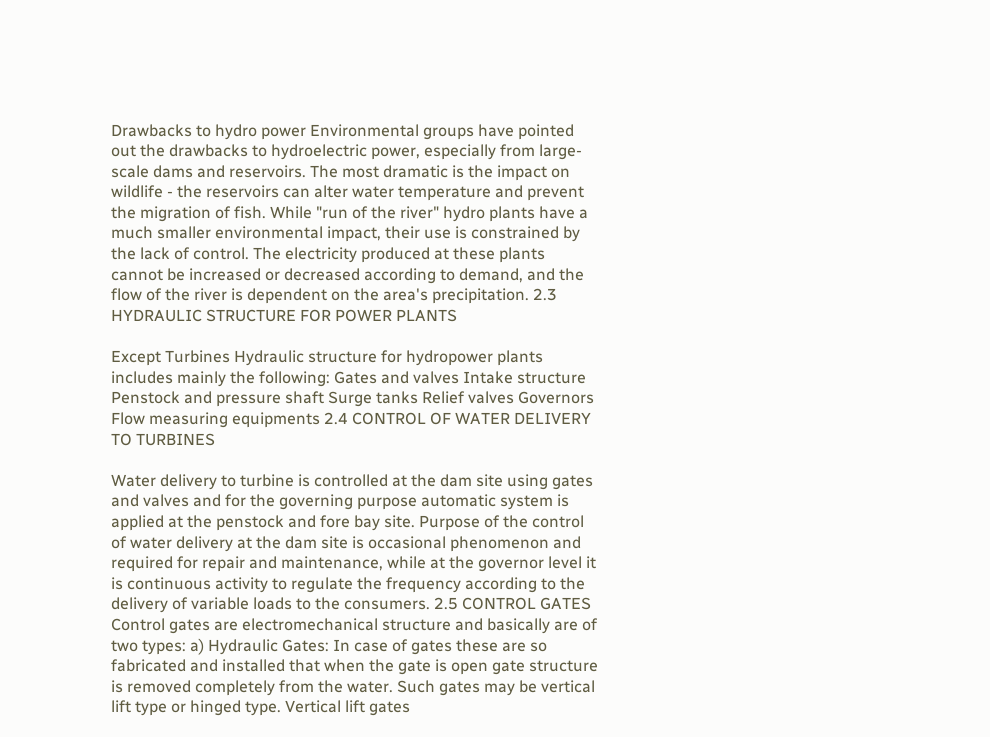Drawbacks to hydro power Environmental groups have pointed out the drawbacks to hydroelectric power, especially from large-scale dams and reservoirs. The most dramatic is the impact on wildlife - the reservoirs can alter water temperature and prevent the migration of fish. While "run of the river" hydro plants have a much smaller environmental impact, their use is constrained by the lack of control. The electricity produced at these plants cannot be increased or decreased according to demand, and the flow of the river is dependent on the area's precipitation. 2.3 HYDRAULIC STRUCTURE FOR POWER PLANTS

Except Turbines Hydraulic structure for hydropower plants includes mainly the following: Gates and valves Intake structure Penstock and pressure shaft Surge tanks Relief valves Governors Flow measuring equipments 2.4 CONTROL OF WATER DELIVERY TO TURBINES

Water delivery to turbine is controlled at the dam site using gates and valves and for the governing purpose automatic system is applied at the penstock and fore bay site. Purpose of the control of water delivery at the dam site is occasional phenomenon and required for repair and maintenance, while at the governor level it is continuous activity to regulate the frequency according to the delivery of variable loads to the consumers. 2.5 CONTROL GATES Control gates are electromechanical structure and basically are of two types: a) Hydraulic Gates: In case of gates these are so fabricated and installed that when the gate is open gate structure is removed completely from the water. Such gates may be vertical lift type or hinged type. Vertical lift gates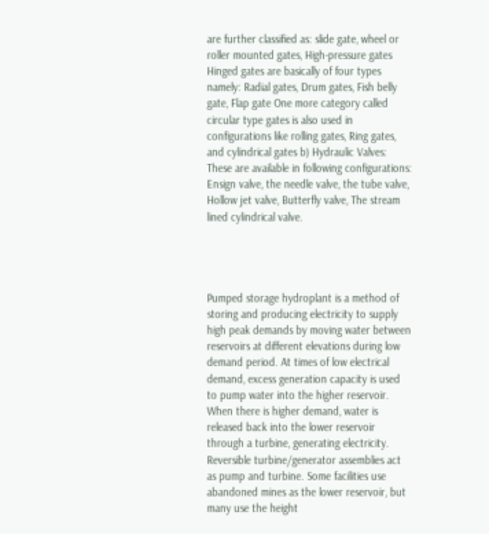are further classified as: slide gate, wheel or roller mounted gates, High-pressure gates Hinged gates are basically of four types namely: Radial gates, Drum gates, Fish belly gate, Flap gate One more category called circular type gates is also used in configurations like rolling gates, Ring gates, and cylindrical gates b) Hydraulic Valves: These are available in following configurations: Ensign valve, the needle valve, the tube valve, Hollow jet valve, Butterfly valve, The stream lined cylindrical valve.




Pumped storage hydroplant is a method of storing and producing electricity to supply high peak demands by moving water between reservoirs at different elevations during low demand period. At times of low electrical demand, excess generation capacity is used to pump water into the higher reservoir. When there is higher demand, water is released back into the lower reservoir through a turbine, generating electricity. Reversible turbine/generator assemblies act as pump and turbine. Some facilities use abandoned mines as the lower reservoir, but many use the height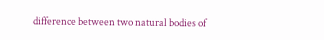difference between two natural bodies of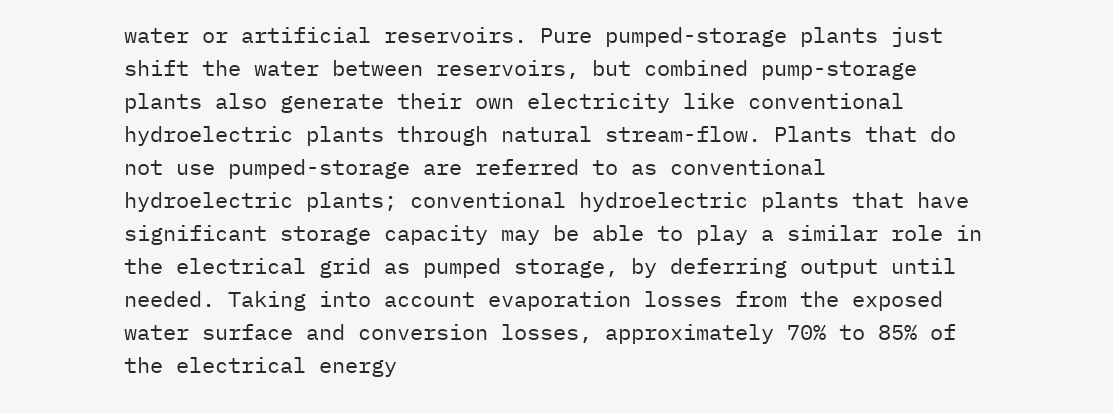water or artificial reservoirs. Pure pumped-storage plants just shift the water between reservoirs, but combined pump-storage plants also generate their own electricity like conventional hydroelectric plants through natural stream-flow. Plants that do not use pumped-storage are referred to as conventional hydroelectric plants; conventional hydroelectric plants that have significant storage capacity may be able to play a similar role in the electrical grid as pumped storage, by deferring output until needed. Taking into account evaporation losses from the exposed water surface and conversion losses, approximately 70% to 85% of the electrical energy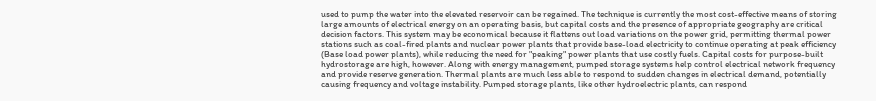used to pump the water into the elevated reservoir can be regained. The technique is currently the most cost-effective means of storing large amounts of electrical energy on an operating basis, but capital costs and the presence of appropriate geography are critical decision factors. This system may be economical because it flattens out load variations on the power grid, permitting thermal power stations such as coal-fired plants and nuclear power plants that provide base-load electricity to continue operating at peak efficiency (Base load power plants), while reducing the need for "peaking" power plants that use costly fuels. Capital costs for purpose-built hydrostorage are high, however. Along with energy management, pumped storage systems help control electrical network frequency and provide reserve generation. Thermal plants are much less able to respond to sudden changes in electrical demand, potentially causing frequency and voltage instability. Pumped storage plants, like other hydroelectric plants, can respond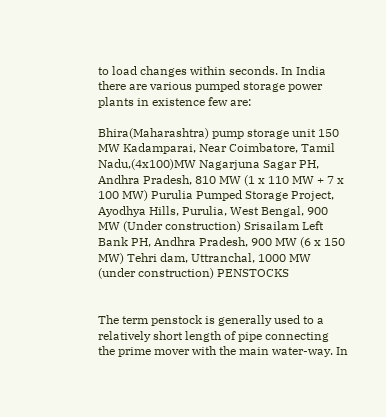to load changes within seconds. In India there are various pumped storage power plants in existence few are:

Bhira(Maharashtra) pump storage unit 150 MW Kadamparai, Near Coimbatore, Tamil Nadu,(4x100)MW Nagarjuna Sagar PH, Andhra Pradesh, 810 MW (1 x 110 MW + 7 x 100 MW) Purulia Pumped Storage Project, Ayodhya Hills, Purulia, West Bengal, 900 MW (Under construction) Srisailam Left Bank PH, Andhra Pradesh, 900 MW (6 x 150 MW) Tehri dam, Uttranchal, 1000 MW (under construction) PENSTOCKS


The term penstock is generally used to a relatively short length of pipe connecting the prime mover with the main water-way. In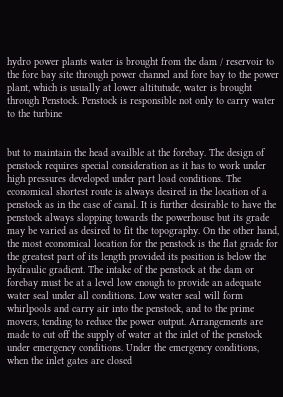hydro power plants water is brought from the dam / reservoir to the fore bay site through power channel and fore bay to the power plant, which is usually at lower altitutude, water is brought through Penstock. Penstock is responsible not only to carry water to the turbine


but to maintain the head availble at the forebay. The design of penstock requires special consideration as it has to work under high pressures developed under part load conditions. The economical shortest route is always desired in the location of a penstock as in the case of canal. It is further desirable to have the penstock always slopping towards the powerhouse but its grade may be varied as desired to fit the topography. On the other hand, the most economical location for the penstock is the flat grade for the greatest part of its length provided its position is below the hydraulic gradient. The intake of the penstock at the dam or forebay must be at a level low enough to provide an adequate water seal under all conditions. Low water seal will form whirlpools and carry air into the penstock, and to the prime movers, tending to reduce the power output. Arrangements are made to cut off the supply of water at the inlet of the penstock under emergency conditions. Under the emergency conditions, when the inlet gates are closed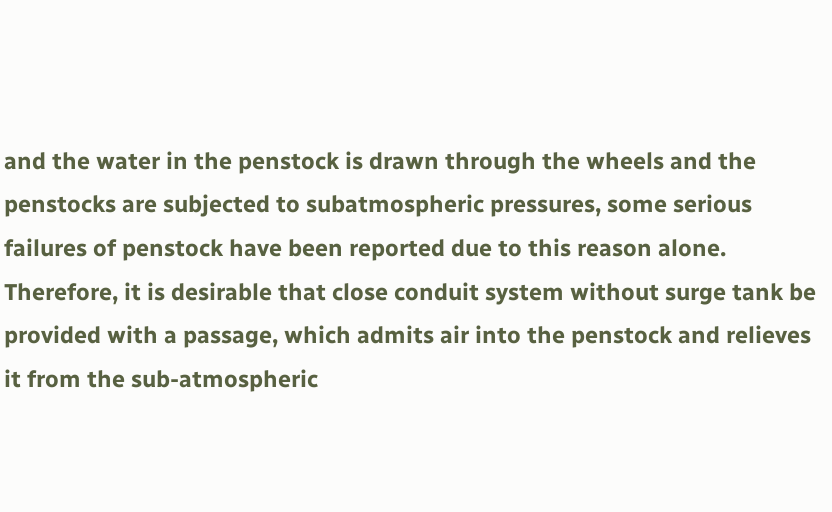and the water in the penstock is drawn through the wheels and the penstocks are subjected to subatmospheric pressures, some serious failures of penstock have been reported due to this reason alone. Therefore, it is desirable that close conduit system without surge tank be provided with a passage, which admits air into the penstock and relieves it from the sub-atmospheric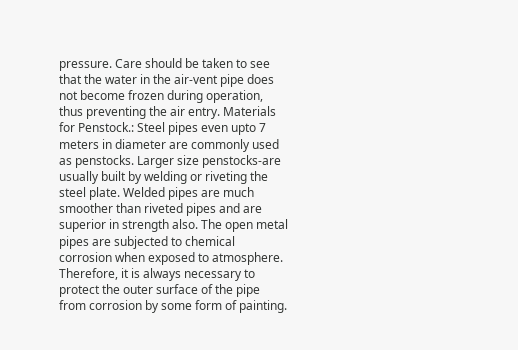pressure. Care should be taken to see that the water in the air-vent pipe does not become frozen during operation, thus preventing the air entry. Materials for Penstock.: Steel pipes even upto 7 meters in diameter are commonly used as penstocks. Larger size penstocks-are usually built by welding or riveting the steel plate. Welded pipes are much smoother than riveted pipes and are superior in strength also. The open metal pipes are subjected to chemical corrosion when exposed to atmosphere. Therefore, it is always necessary to protect the outer surface of the pipe from corrosion by some form of painting.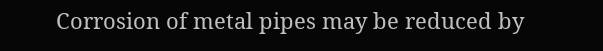Corrosion of metal pipes may be reduced by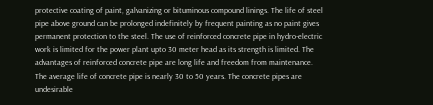protective coating of paint, galvanizing or bituminous compound linings. The life of steel pipe above ground can be prolonged indefinitely by frequent painting as no paint gives permanent protection to the steel. The use of reinforced concrete pipe in hydro-electric work is limited for the power plant upto 30 meter head as its strength is limited. The advantages of reinforced concrete pipe are long life and freedom from maintenance. The average life of concrete pipe is nearly 30 to 50 years. The concrete pipes are undesirable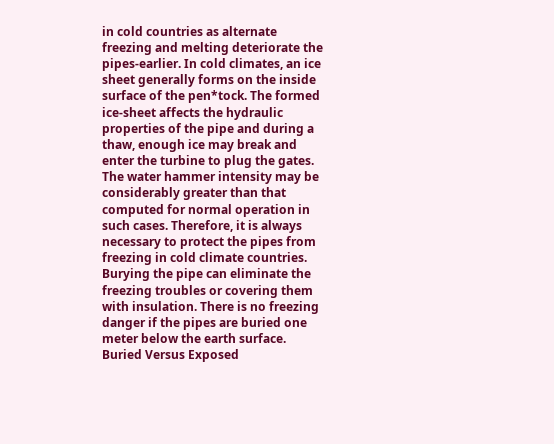in cold countries as alternate freezing and melting deteriorate the pipes-earlier. In cold climates, an ice sheet generally forms on the inside surface of the pen*tock. The formed ice-sheet affects the hydraulic properties of the pipe and during a thaw, enough ice may break and enter the turbine to plug the gates. The water hammer intensity may be considerably greater than that computed for normal operation in such cases. Therefore, it is always necessary to protect the pipes from freezing in cold climate countries. Burying the pipe can eliminate the freezing troubles or covering them with insulation. There is no freezing danger if the pipes are buried one meter below the earth surface. Buried Versus Exposed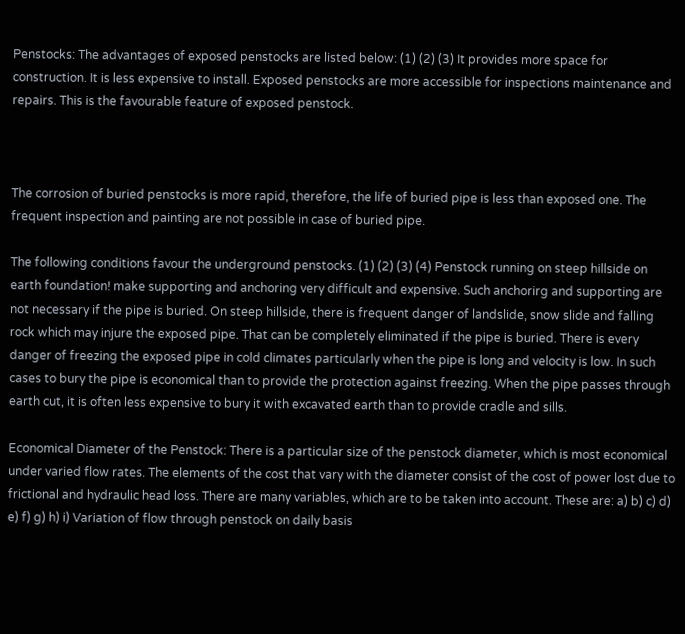Penstocks: The advantages of exposed penstocks are listed below: (1) (2) (3) It provides more space for construction. It is less expensive to install. Exposed penstocks are more accessible for inspections maintenance and repairs. This is the favourable feature of exposed penstock.



The corrosion of buried penstocks is more rapid, therefore, the life of buried pipe is less than exposed one. The frequent inspection and painting are not possible in case of buried pipe.

The following conditions favour the underground penstocks. (1) (2) (3) (4) Penstock running on steep hillside on earth foundation! make supporting and anchoring very difficult and expensive. Such anchorirg and supporting are not necessary if the pipe is buried. On steep hillside, there is frequent danger of landslide, snow slide and falling rock which may injure the exposed pipe. That can be completely eliminated if the pipe is buried. There is every danger of freezing the exposed pipe in cold climates particularly when the pipe is long and velocity is low. In such cases to bury the pipe is economical than to provide the protection against freezing. When the pipe passes through earth cut, it is often less expensive to bury it with excavated earth than to provide cradle and sills.

Economical Diameter of the Penstock: There is a particular size of the penstock diameter, which is most economical under varied flow rates. The elements of the cost that vary with the diameter consist of the cost of power lost due to frictional and hydraulic head loss. There are many variables, which are to be taken into account. These are: a) b) c) d) e) f) g) h) i) Variation of flow through penstock on daily basis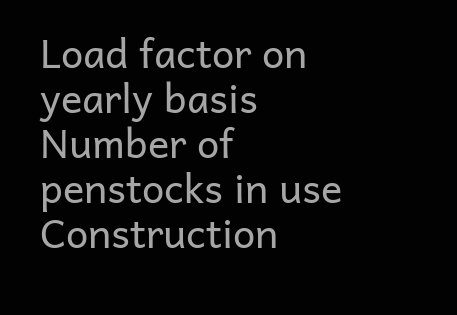Load factor on yearly basis Number of penstocks in use Construction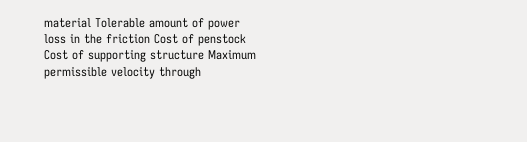material Tolerable amount of power loss in the friction Cost of penstock Cost of supporting structure Maximum permissible velocity through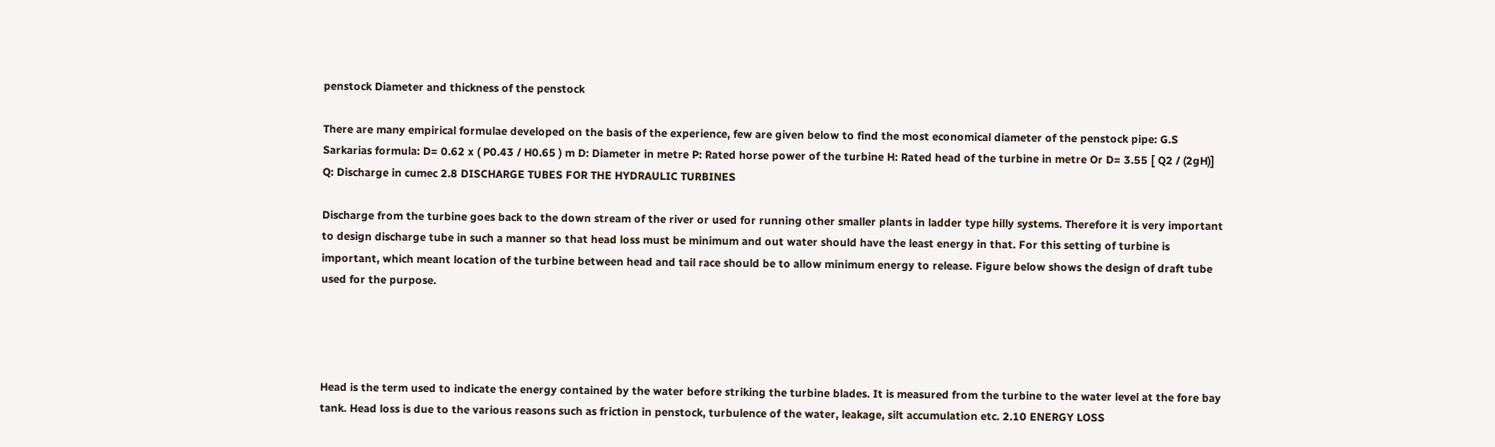penstock Diameter and thickness of the penstock

There are many empirical formulae developed on the basis of the experience, few are given below to find the most economical diameter of the penstock pipe: G.S Sarkarias formula: D= 0.62 x ( P0.43 / H0.65 ) m D: Diameter in metre P: Rated horse power of the turbine H: Rated head of the turbine in metre Or D= 3.55 [ Q2 / (2gH)] Q: Discharge in cumec 2.8 DISCHARGE TUBES FOR THE HYDRAULIC TURBINES

Discharge from the turbine goes back to the down stream of the river or used for running other smaller plants in ladder type hilly systems. Therefore it is very important to design discharge tube in such a manner so that head loss must be minimum and out water should have the least energy in that. For this setting of turbine is important, which meant location of the turbine between head and tail race should be to allow minimum energy to release. Figure below shows the design of draft tube used for the purpose.




Head is the term used to indicate the energy contained by the water before striking the turbine blades. It is measured from the turbine to the water level at the fore bay tank. Head loss is due to the various reasons such as friction in penstock, turbulence of the water, leakage, silt accumulation etc. 2.10 ENERGY LOSS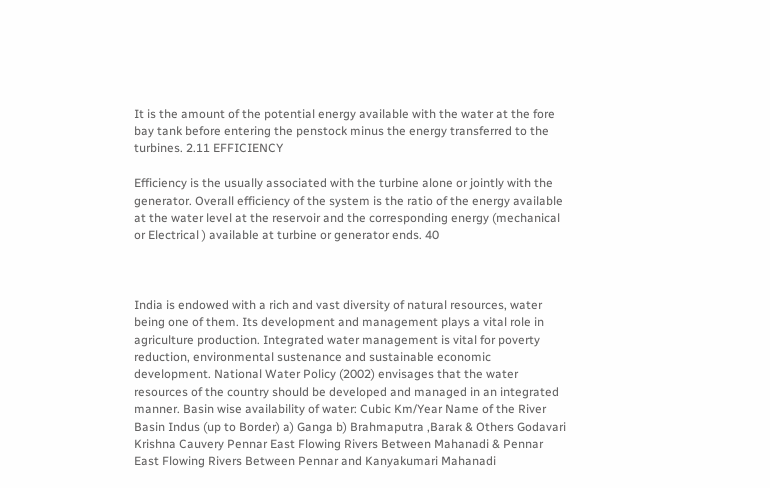It is the amount of the potential energy available with the water at the fore bay tank before entering the penstock minus the energy transferred to the turbines. 2.11 EFFICIENCY

Efficiency is the usually associated with the turbine alone or jointly with the generator. Overall efficiency of the system is the ratio of the energy available at the water level at the reservoir and the corresponding energy (mechanical or Electrical ) available at turbine or generator ends. 40



India is endowed with a rich and vast diversity of natural resources, water being one of them. Its development and management plays a vital role in agriculture production. Integrated water management is vital for poverty reduction, environmental sustenance and sustainable economic development. National Water Policy (2002) envisages that the water resources of the country should be developed and managed in an integrated manner. Basin wise availability of water: Cubic Km/Year Name of the River Basin Indus (up to Border) a) Ganga b) Brahmaputra ,Barak & Others Godavari Krishna Cauvery Pennar East Flowing Rivers Between Mahanadi & Pennar East Flowing Rivers Between Pennar and Kanyakumari Mahanadi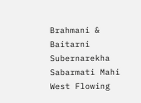Brahmani & Baitarni Subernarekha Sabarmati Mahi West Flowing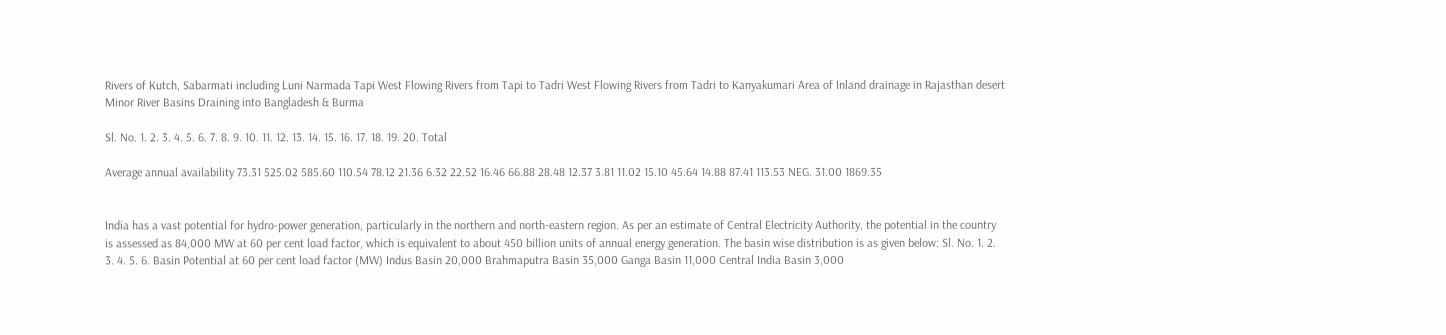Rivers of Kutch, Sabarmati including Luni Narmada Tapi West Flowing Rivers from Tapi to Tadri West Flowing Rivers from Tadri to Kanyakumari Area of Inland drainage in Rajasthan desert Minor River Basins Draining into Bangladesh & Burma

Sl. No. 1. 2. 3. 4. 5. 6. 7. 8. 9. 10. 11. 12. 13. 14. 15. 16. 17. 18. 19. 20. Total

Average annual availability 73.31 525.02 585.60 110.54 78.12 21.36 6.32 22.52 16.46 66.88 28.48 12.37 3.81 11.02 15.10 45.64 14.88 87.41 113.53 NEG. 31.00 1869.35


India has a vast potential for hydro-power generation, particularly in the northern and north-eastern region. As per an estimate of Central Electricity Authority, the potential in the country is assessed as 84,000 MW at 60 per cent load factor, which is equivalent to about 450 billion units of annual energy generation. The basin wise distribution is as given below: Sl. No. 1. 2. 3. 4. 5. 6. Basin Potential at 60 per cent load factor (MW) Indus Basin 20,000 Brahmaputra Basin 35,000 Ganga Basin 11,000 Central India Basin 3,000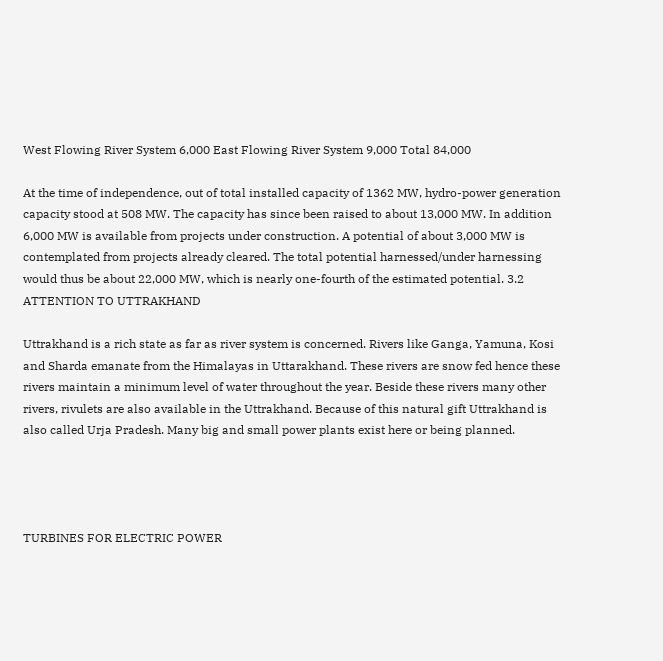West Flowing River System 6,000 East Flowing River System 9,000 Total 84,000

At the time of independence, out of total installed capacity of 1362 MW, hydro-power generation capacity stood at 508 MW. The capacity has since been raised to about 13,000 MW. In addition 6,000 MW is available from projects under construction. A potential of about 3,000 MW is contemplated from projects already cleared. The total potential harnessed/under harnessing would thus be about 22,000 MW, which is nearly one-fourth of the estimated potential. 3.2 ATTENTION TO UTTRAKHAND

Uttrakhand is a rich state as far as river system is concerned. Rivers like Ganga, Yamuna, Kosi and Sharda emanate from the Himalayas in Uttarakhand. These rivers are snow fed hence these rivers maintain a minimum level of water throughout the year. Beside these rivers many other rivers, rivulets are also available in the Uttrakhand. Because of this natural gift Uttrakhand is also called Urja Pradesh. Many big and small power plants exist here or being planned.




TURBINES FOR ELECTRIC POWER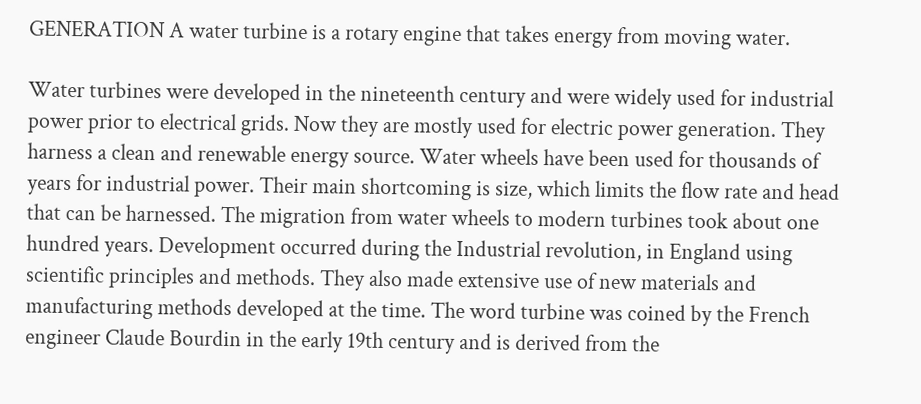GENERATION A water turbine is a rotary engine that takes energy from moving water.

Water turbines were developed in the nineteenth century and were widely used for industrial power prior to electrical grids. Now they are mostly used for electric power generation. They harness a clean and renewable energy source. Water wheels have been used for thousands of years for industrial power. Their main shortcoming is size, which limits the flow rate and head that can be harnessed. The migration from water wheels to modern turbines took about one hundred years. Development occurred during the Industrial revolution, in England using scientific principles and methods. They also made extensive use of new materials and manufacturing methods developed at the time. The word turbine was coined by the French engineer Claude Bourdin in the early 19th century and is derived from the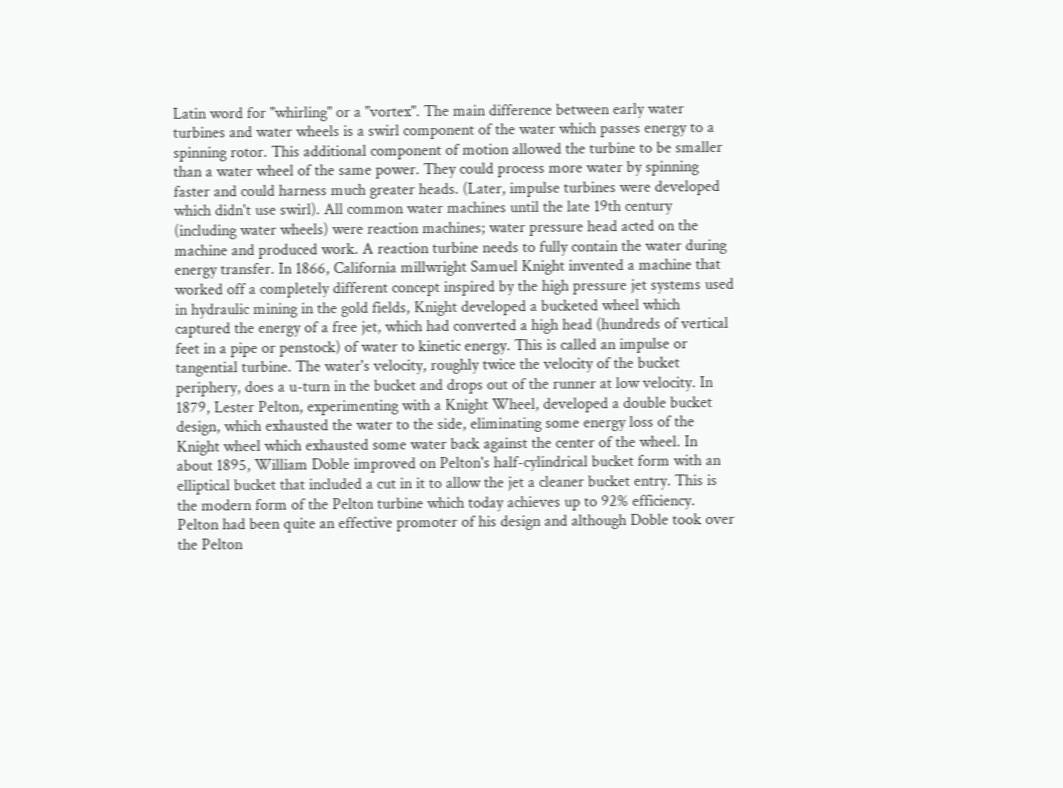Latin word for "whirling" or a "vortex". The main difference between early water turbines and water wheels is a swirl component of the water which passes energy to a spinning rotor. This additional component of motion allowed the turbine to be smaller than a water wheel of the same power. They could process more water by spinning faster and could harness much greater heads. (Later, impulse turbines were developed which didn't use swirl). All common water machines until the late 19th century (including water wheels) were reaction machines; water pressure head acted on the machine and produced work. A reaction turbine needs to fully contain the water during energy transfer. In 1866, California millwright Samuel Knight invented a machine that worked off a completely different concept inspired by the high pressure jet systems used in hydraulic mining in the gold fields, Knight developed a bucketed wheel which captured the energy of a free jet, which had converted a high head (hundreds of vertical feet in a pipe or penstock) of water to kinetic energy. This is called an impulse or tangential turbine. The water's velocity, roughly twice the velocity of the bucket periphery, does a u-turn in the bucket and drops out of the runner at low velocity. In 1879, Lester Pelton, experimenting with a Knight Wheel, developed a double bucket design, which exhausted the water to the side, eliminating some energy loss of the Knight wheel which exhausted some water back against the center of the wheel. In about 1895, William Doble improved on Pelton's half-cylindrical bucket form with an elliptical bucket that included a cut in it to allow the jet a cleaner bucket entry. This is the modern form of the Pelton turbine which today achieves up to 92% efficiency. Pelton had been quite an effective promoter of his design and although Doble took over the Pelton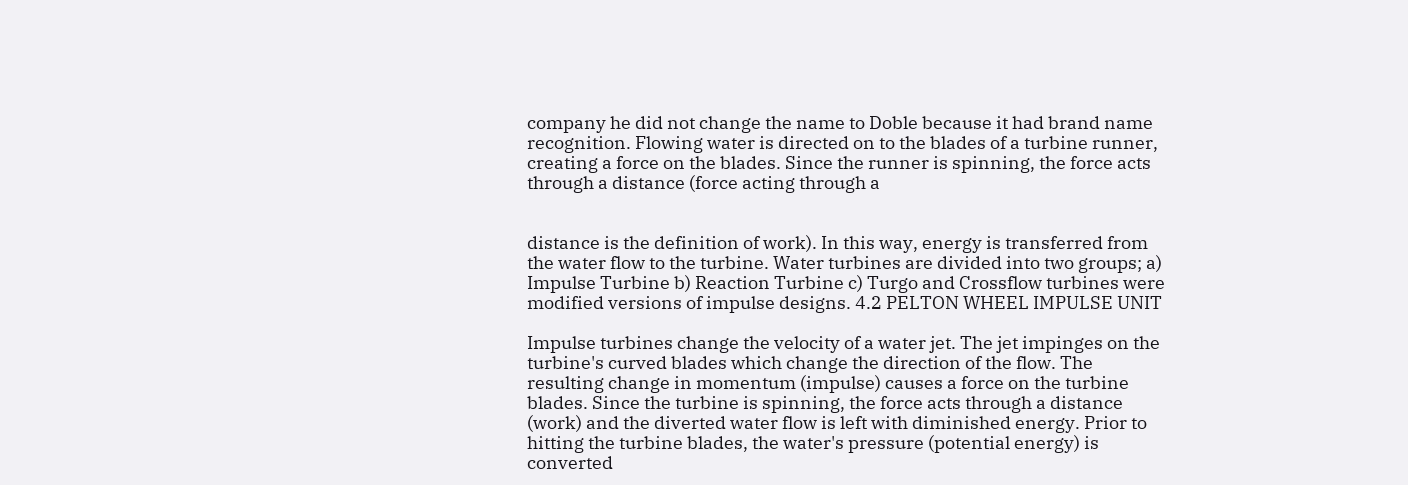company he did not change the name to Doble because it had brand name recognition. Flowing water is directed on to the blades of a turbine runner, creating a force on the blades. Since the runner is spinning, the force acts through a distance (force acting through a


distance is the definition of work). In this way, energy is transferred from the water flow to the turbine. Water turbines are divided into two groups; a) Impulse Turbine b) Reaction Turbine c) Turgo and Crossflow turbines were modified versions of impulse designs. 4.2 PELTON WHEEL IMPULSE UNIT

Impulse turbines change the velocity of a water jet. The jet impinges on the turbine's curved blades which change the direction of the flow. The resulting change in momentum (impulse) causes a force on the turbine blades. Since the turbine is spinning, the force acts through a distance (work) and the diverted water flow is left with diminished energy. Prior to hitting the turbine blades, the water's pressure (potential energy) is converted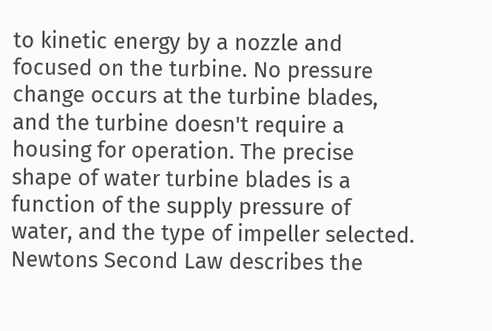to kinetic energy by a nozzle and focused on the turbine. No pressure change occurs at the turbine blades, and the turbine doesn't require a housing for operation. The precise shape of water turbine blades is a function of the supply pressure of water, and the type of impeller selected. Newtons Second Law describes the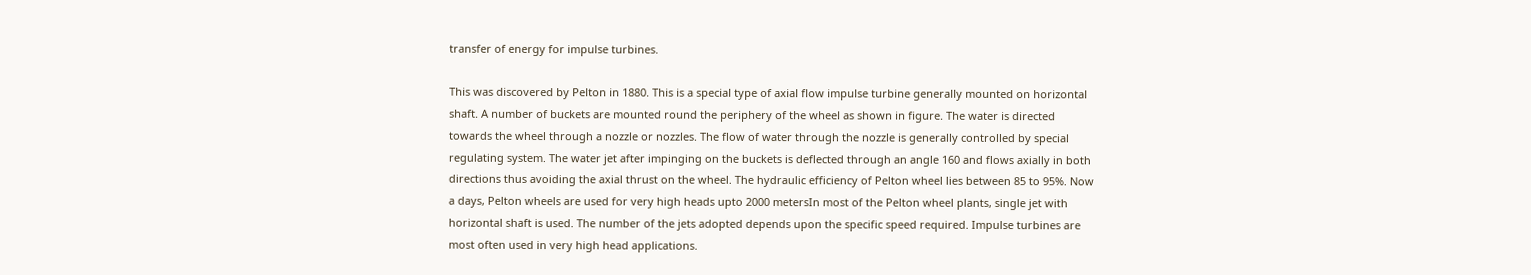transfer of energy for impulse turbines.

This was discovered by Pelton in 1880. This is a special type of axial flow impulse turbine generally mounted on horizontal shaft. A number of buckets are mounted round the periphery of the wheel as shown in figure. The water is directed towards the wheel through a nozzle or nozzles. The flow of water through the nozzle is generally controlled by special regulating system. The water jet after impinging on the buckets is deflected through an angle 160 and flows axially in both directions thus avoiding the axial thrust on the wheel. The hydraulic efficiency of Pelton wheel lies between 85 to 95%. Now a days, Pelton wheels are used for very high heads upto 2000 metersIn most of the Pelton wheel plants, single jet with horizontal shaft is used. The number of the jets adopted depends upon the specific speed required. Impulse turbines are most often used in very high head applications.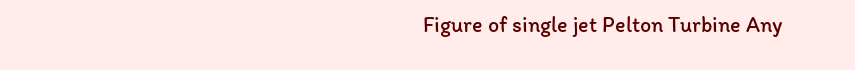Figure of single jet Pelton Turbine Any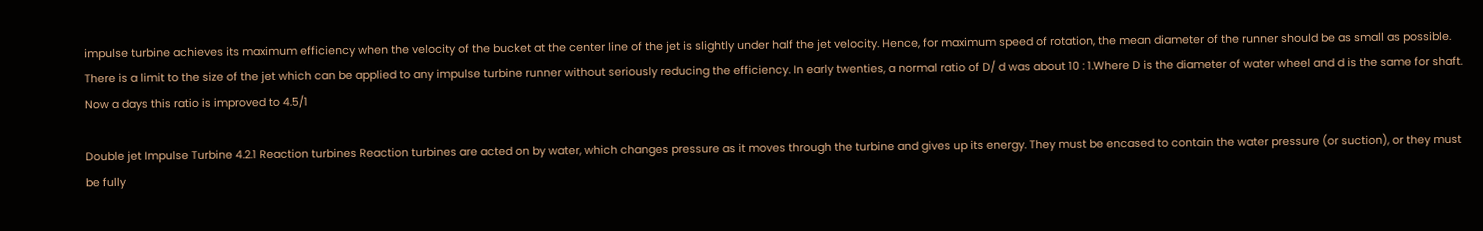impulse turbine achieves its maximum efficiency when the velocity of the bucket at the center line of the jet is slightly under half the jet velocity. Hence, for maximum speed of rotation, the mean diameter of the runner should be as small as possible. There is a limit to the size of the jet which can be applied to any impulse turbine runner without seriously reducing the efficiency. In early twenties, a normal ratio of D/ d was about 10 : 1.Where D is the diameter of water wheel and d is the same for shaft. Now a days this ratio is improved to 4.5/1

Double jet Impulse Turbine 4.2.1 Reaction turbines Reaction turbines are acted on by water, which changes pressure as it moves through the turbine and gives up its energy. They must be encased to contain the water pressure (or suction), or they must be fully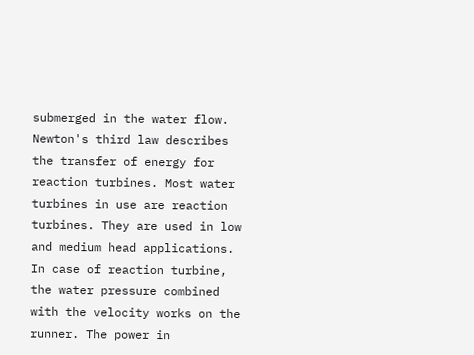submerged in the water flow. Newton's third law describes the transfer of energy for reaction turbines. Most water turbines in use are reaction turbines. They are used in low and medium head applications. In case of reaction turbine, the water pressure combined with the velocity works on the runner. The power in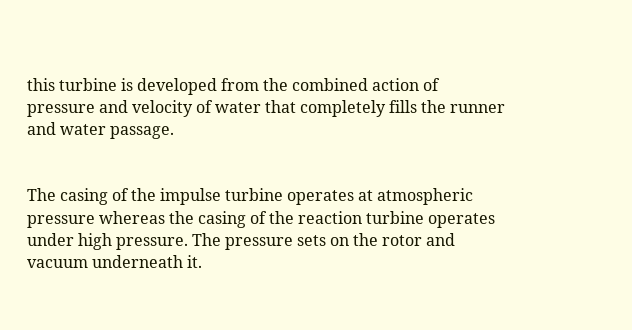this turbine is developed from the combined action of pressure and velocity of water that completely fills the runner and water passage.


The casing of the impulse turbine operates at atmospheric pressure whereas the casing of the reaction turbine operates under high pressure. The pressure sets on the rotor and vacuum underneath it.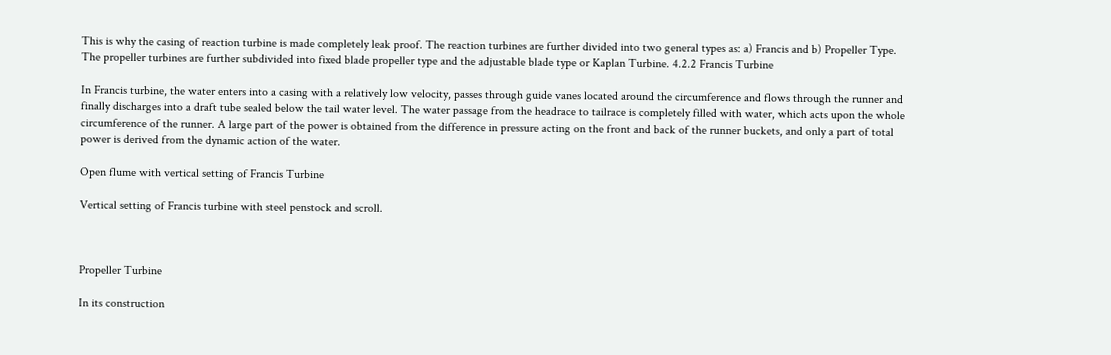This is why the casing of reaction turbine is made completely leak proof. The reaction turbines are further divided into two general types as: a) Francis and b) Propeller Type. The propeller turbines are further subdivided into fixed blade propeller type and the adjustable blade type or Kaplan Turbine. 4.2.2 Francis Turbine

In Francis turbine, the water enters into a casing with a relatively low velocity, passes through guide vanes located around the circumference and flows through the runner and finally discharges into a draft tube sealed below the tail water level. The water passage from the headrace to tailrace is completely filled with water, which acts upon the whole circumference of the runner. A large part of the power is obtained from the difference in pressure acting on the front and back of the runner buckets, and only a part of total power is derived from the dynamic action of the water.

Open flume with vertical setting of Francis Turbine

Vertical setting of Francis turbine with steel penstock and scroll.



Propeller Turbine

In its construction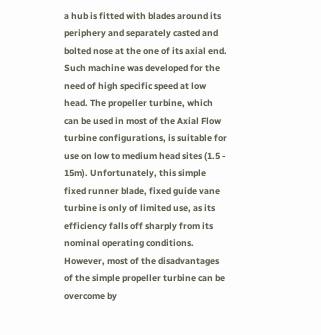a hub is fitted with blades around its periphery and separately casted and bolted nose at the one of its axial end. Such machine was developed for the need of high specific speed at low head. The propeller turbine, which can be used in most of the Axial Flow turbine configurations, is suitable for use on low to medium head sites (1.5 - 15m). Unfortunately, this simple fixed runner blade, fixed guide vane turbine is only of limited use, as its efficiency falls off sharply from its nominal operating conditions. However, most of the disadvantages of the simple propeller turbine can be overcome by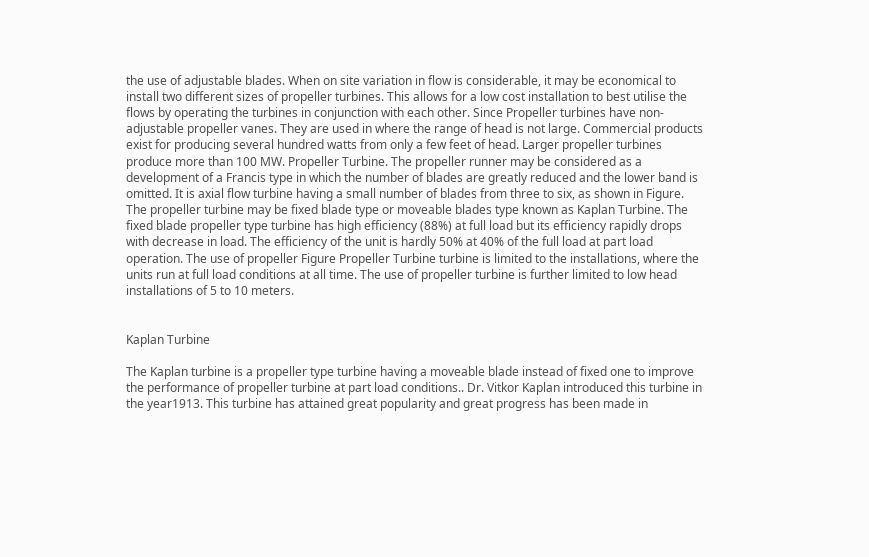the use of adjustable blades. When on site variation in flow is considerable, it may be economical to install two different sizes of propeller turbines. This allows for a low cost installation to best utilise the flows by operating the turbines in conjunction with each other. Since Propeller turbines have non-adjustable propeller vanes. They are used in where the range of head is not large. Commercial products exist for producing several hundred watts from only a few feet of head. Larger propeller turbines produce more than 100 MW. Propeller Turbine. The propeller runner may be considered as a development of a Francis type in which the number of blades are greatly reduced and the lower band is omitted. It is axial flow turbine having a small number of blades from three to six, as shown in Figure. The propeller turbine may be fixed blade type or moveable blades type known as Kaplan Turbine. The fixed blade propeller type turbine has high efficiency (88%) at full load but its efficiency rapidly drops with decrease in load. The efficiency of the unit is hardly 50% at 40% of the full load at part load operation. The use of propeller Figure Propeller Turbine turbine is limited to the installations, where the units run at full load conditions at all time. The use of propeller turbine is further limited to low head installations of 5 to 10 meters.


Kaplan Turbine

The Kaplan turbine is a propeller type turbine having a moveable blade instead of fixed one to improve the performance of propeller turbine at part load conditions.. Dr. Vitkor Kaplan introduced this turbine in the year1913. This turbine has attained great popularity and great progress has been made in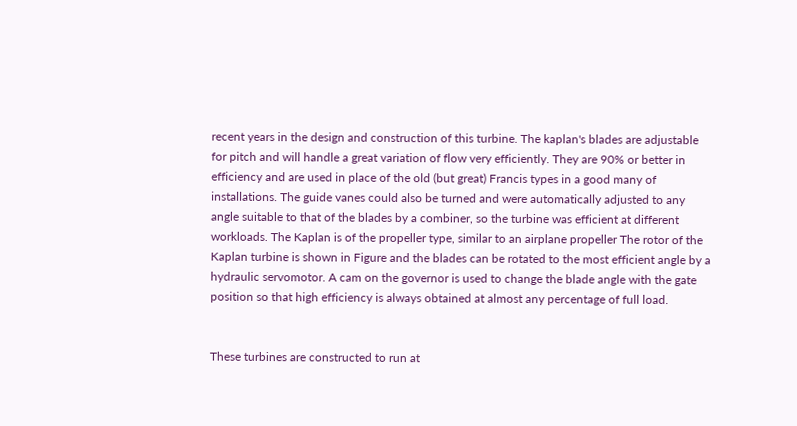recent years in the design and construction of this turbine. The kaplan's blades are adjustable for pitch and will handle a great variation of flow very efficiently. They are 90% or better in efficiency and are used in place of the old (but great) Francis types in a good many of installations. The guide vanes could also be turned and were automatically adjusted to any angle suitable to that of the blades by a combiner, so the turbine was efficient at different workloads. The Kaplan is of the propeller type, similar to an airplane propeller The rotor of the Kaplan turbine is shown in Figure and the blades can be rotated to the most efficient angle by a hydraulic servomotor. A cam on the governor is used to change the blade angle with the gate position so that high efficiency is always obtained at almost any percentage of full load.


These turbines are constructed to run at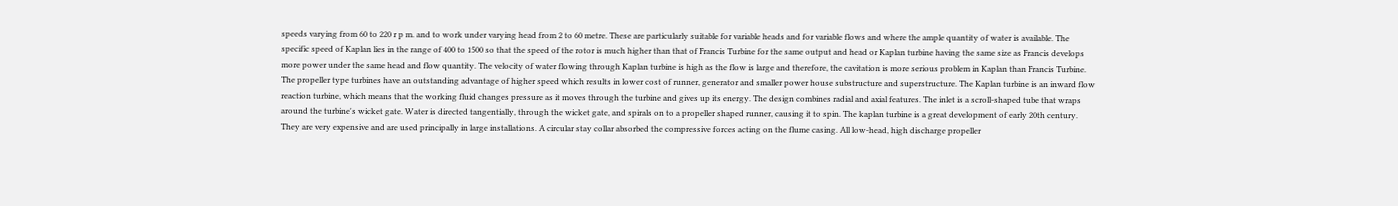speeds varying from 60 to 220 r p m. and to work under varying head from 2 to 60 metre. These are particularly suitable for variable heads and for variable flows and where the ample quantity of water is available. The specific speed of Kaplan lies in the range of 400 to 1500 so that the speed of the rotor is much higher than that of Francis Turbine for the same output and head or Kaplan turbine having the same size as Francis develops more power under the same head and flow quantity. The velocity of water flowing through Kaplan turbine is high as the flow is large and therefore, the cavitation is more serious problem in Kaplan than Francis Turbine. The propeller type turbines have an outstanding advantage of higher speed which results in lower cost of runner, generator and smaller power house substructure and superstructure. The Kaplan turbine is an inward flow reaction turbine, which means that the working fluid changes pressure as it moves through the turbine and gives up its energy. The design combines radial and axial features. The inlet is a scroll-shaped tube that wraps around the turbine's wicket gate. Water is directed tangentially, through the wicket gate, and spirals on to a propeller shaped runner, causing it to spin. The kaplan turbine is a great development of early 20th century. They are very expensive and are used principally in large installations. A circular stay collar absorbed the compressive forces acting on the flume casing. All low-head, high discharge propeller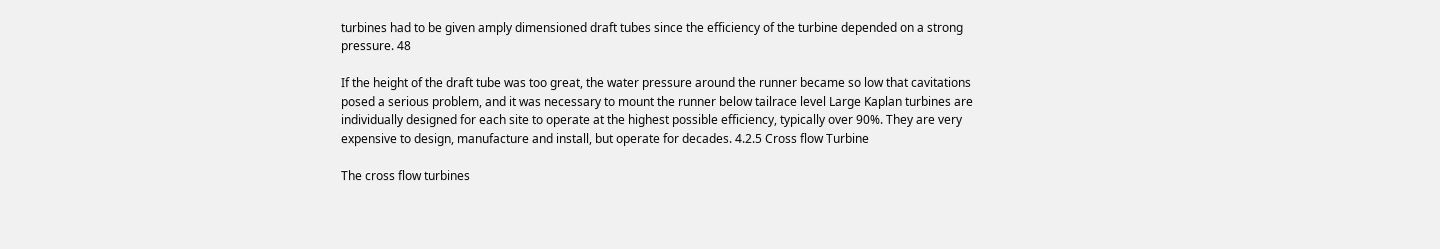turbines had to be given amply dimensioned draft tubes since the efficiency of the turbine depended on a strong pressure. 48

If the height of the draft tube was too great, the water pressure around the runner became so low that cavitations posed a serious problem, and it was necessary to mount the runner below tailrace level Large Kaplan turbines are individually designed for each site to operate at the highest possible efficiency, typically over 90%. They are very expensive to design, manufacture and install, but operate for decades. 4.2.5 Cross flow Turbine

The cross flow turbines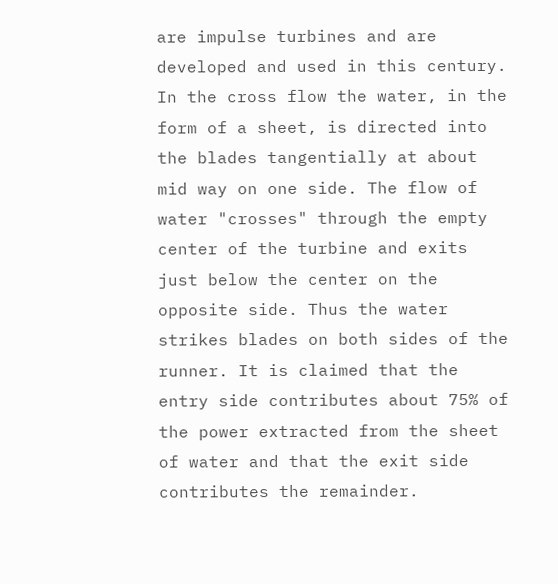are impulse turbines and are developed and used in this century. In the cross flow the water, in the form of a sheet, is directed into the blades tangentially at about mid way on one side. The flow of water "crosses" through the empty center of the turbine and exits just below the center on the opposite side. Thus the water strikes blades on both sides of the runner. It is claimed that the entry side contributes about 75% of the power extracted from the sheet of water and that the exit side contributes the remainder.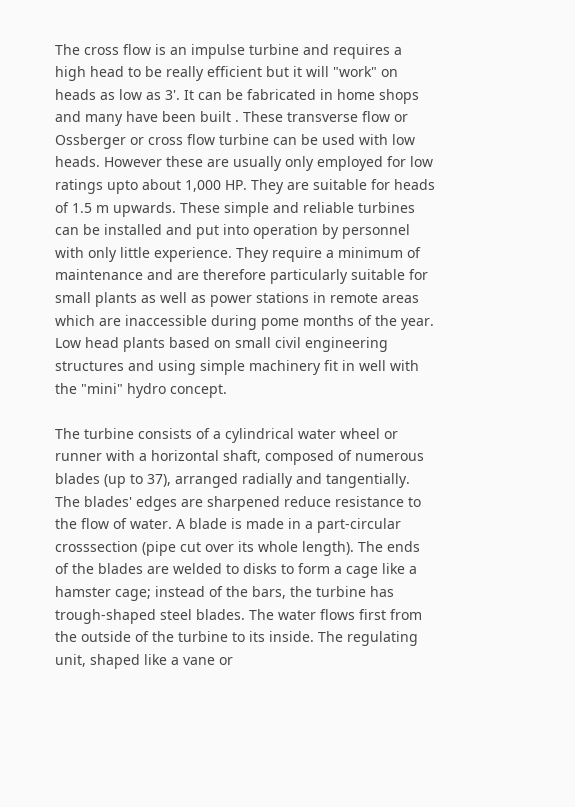The cross flow is an impulse turbine and requires a high head to be really efficient but it will "work" on heads as low as 3'. It can be fabricated in home shops and many have been built . These transverse flow or Ossberger or cross flow turbine can be used with low heads. However these are usually only employed for low ratings upto about 1,000 HP. They are suitable for heads of 1.5 m upwards. These simple and reliable turbines can be installed and put into operation by personnel with only little experience. They require a minimum of maintenance and are therefore particularly suitable for small plants as well as power stations in remote areas which are inaccessible during pome months of the year. Low head plants based on small civil engineering structures and using simple machinery fit in well with the "mini" hydro concept.

The turbine consists of a cylindrical water wheel or runner with a horizontal shaft, composed of numerous blades (up to 37), arranged radially and tangentially. The blades' edges are sharpened reduce resistance to the flow of water. A blade is made in a part-circular crosssection (pipe cut over its whole length). The ends of the blades are welded to disks to form a cage like a hamster cage; instead of the bars, the turbine has trough-shaped steel blades. The water flows first from the outside of the turbine to its inside. The regulating unit, shaped like a vane or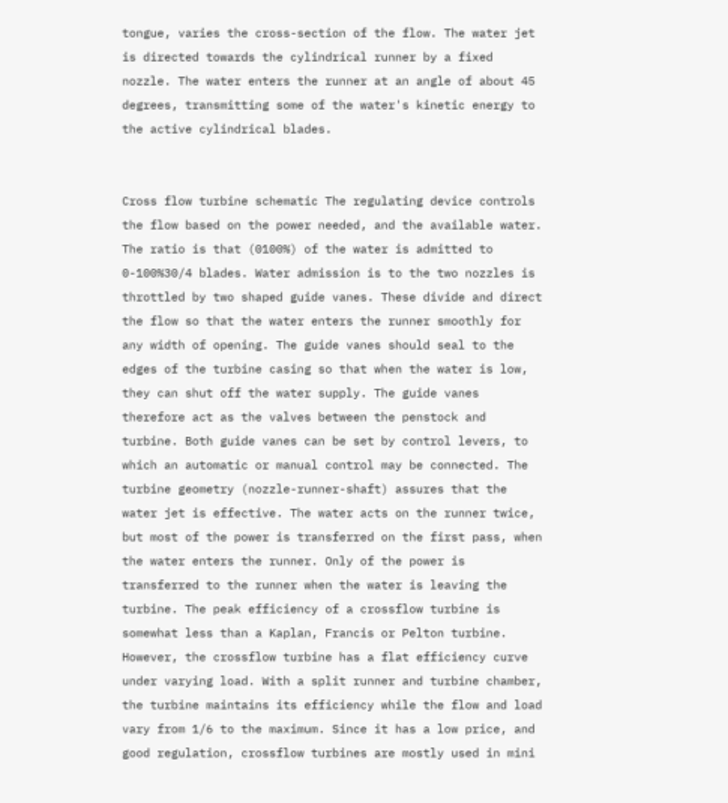tongue, varies the cross-section of the flow. The water jet is directed towards the cylindrical runner by a fixed nozzle. The water enters the runner at an angle of about 45 degrees, transmitting some of the water's kinetic energy to the active cylindrical blades.


Cross flow turbine schematic The regulating device controls the flow based on the power needed, and the available water. The ratio is that (0100%) of the water is admitted to 0-100%30/4 blades. Water admission is to the two nozzles is throttled by two shaped guide vanes. These divide and direct the flow so that the water enters the runner smoothly for any width of opening. The guide vanes should seal to the edges of the turbine casing so that when the water is low, they can shut off the water supply. The guide vanes therefore act as the valves between the penstock and turbine. Both guide vanes can be set by control levers, to which an automatic or manual control may be connected. The turbine geometry (nozzle-runner-shaft) assures that the water jet is effective. The water acts on the runner twice, but most of the power is transferred on the first pass, when the water enters the runner. Only of the power is transferred to the runner when the water is leaving the turbine. The peak efficiency of a crossflow turbine is somewhat less than a Kaplan, Francis or Pelton turbine. However, the crossflow turbine has a flat efficiency curve under varying load. With a split runner and turbine chamber, the turbine maintains its efficiency while the flow and load vary from 1/6 to the maximum. Since it has a low price, and good regulation, crossflow turbines are mostly used in mini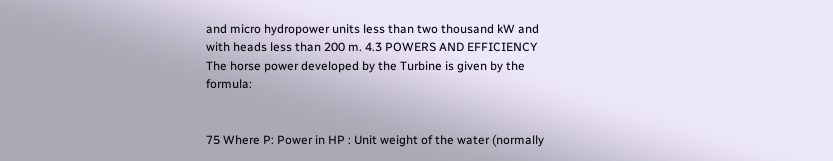and micro hydropower units less than two thousand kW and with heads less than 200 m. 4.3 POWERS AND EFFICIENCY The horse power developed by the Turbine is given by the formula:


75 Where P: Power in HP : Unit weight of the water (normally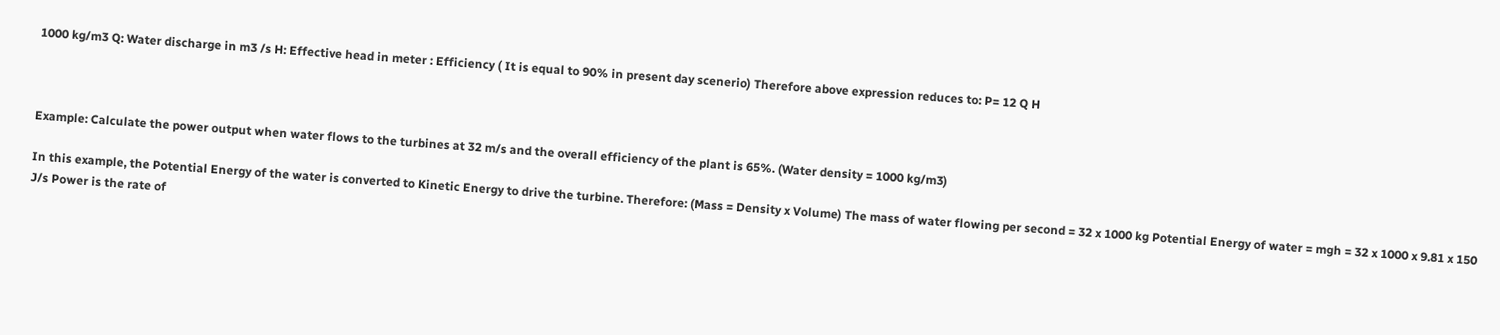1000 kg/m3 Q: Water discharge in m3 /s H: Effective head in meter : Efficiency ( It is equal to 90% in present day scenerio) Therefore above expression reduces to: P= 12 Q H



Example: Calculate the power output when water flows to the turbines at 32 m/s and the overall efficiency of the plant is 65%. (Water density = 1000 kg/m3)

In this example, the Potential Energy of the water is converted to Kinetic Energy to drive the turbine. Therefore: (Mass = Density x Volume) The mass of water flowing per second = 32 x 1000 kg Potential Energy of water = mgh = 32 x 1000 x 9.81 x 150 J/s Power is the rate of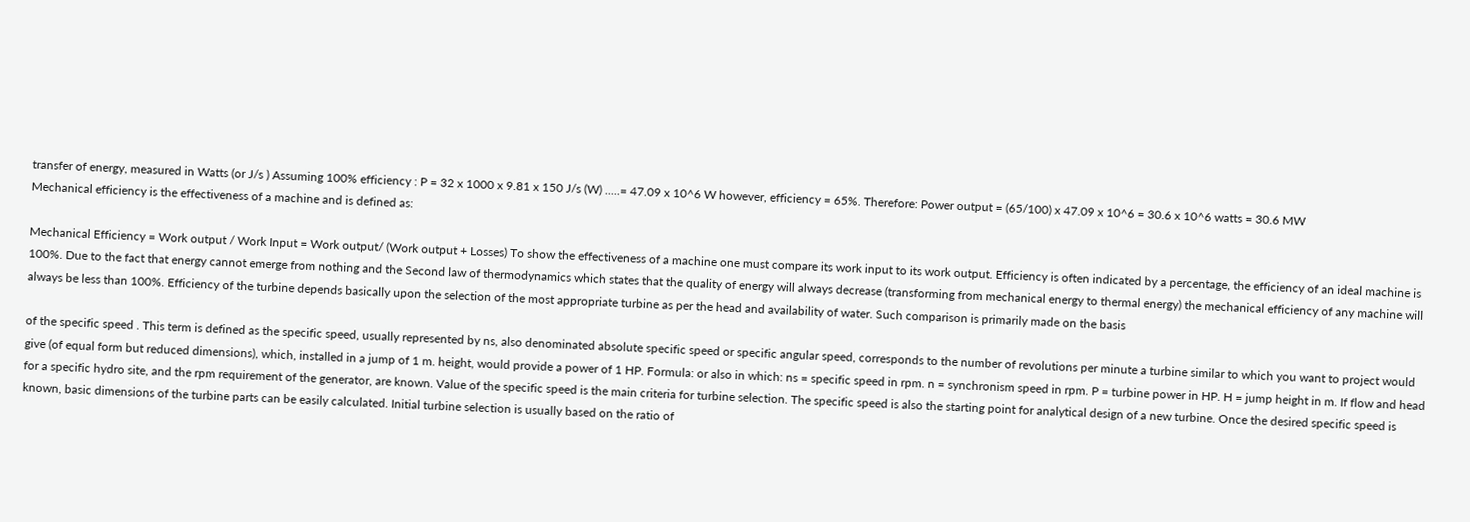transfer of energy, measured in Watts (or J/s ) Assuming 100% efficiency : P = 32 x 1000 x 9.81 x 150 J/s (W) .....= 47.09 x 10^6 W however, efficiency = 65%. Therefore: Power output = (65/100) x 47.09 x 10^6 = 30.6 x 10^6 watts = 30.6 MW
Mechanical efficiency is the effectiveness of a machine and is defined as:

Mechanical Efficiency = Work output / Work Input = Work output/ (Work output + Losses) To show the effectiveness of a machine one must compare its work input to its work output. Efficiency is often indicated by a percentage, the efficiency of an ideal machine is 100%. Due to the fact that energy cannot emerge from nothing and the Second law of thermodynamics which states that the quality of energy will always decrease (transforming from mechanical energy to thermal energy) the mechanical efficiency of any machine will always be less than 100%. Efficiency of the turbine depends basically upon the selection of the most appropriate turbine as per the head and availability of water. Such comparison is primarily made on the basis

of the specific speed . This term is defined as the specific speed, usually represented by ns, also denominated absolute specific speed or specific angular speed, corresponds to the number of revolutions per minute a turbine similar to which you want to project would give (of equal form but reduced dimensions), which, installed in a jump of 1 m. height, would provide a power of 1 HP. Formula: or also in which: ns = specific speed in rpm. n = synchronism speed in rpm. P = turbine power in HP. H = jump height in m. If flow and head for a specific hydro site, and the rpm requirement of the generator, are known. Value of the specific speed is the main criteria for turbine selection. The specific speed is also the starting point for analytical design of a new turbine. Once the desired specific speed is known, basic dimensions of the turbine parts can be easily calculated. Initial turbine selection is usually based on the ratio of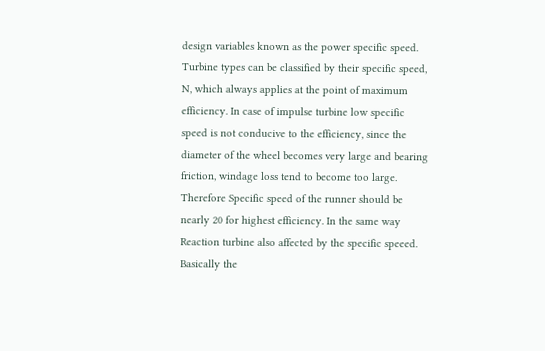design variables known as the power specific speed. Turbine types can be classified by their specific speed, N, which always applies at the point of maximum efficiency. In case of impulse turbine low specific speed is not conducive to the efficiency, since the diameter of the wheel becomes very large and bearing friction, windage loss tend to become too large. Therefore Specific speed of the runner should be nearly 20 for highest efficiency. In the same way Reaction turbine also affected by the specific speeed. Basically the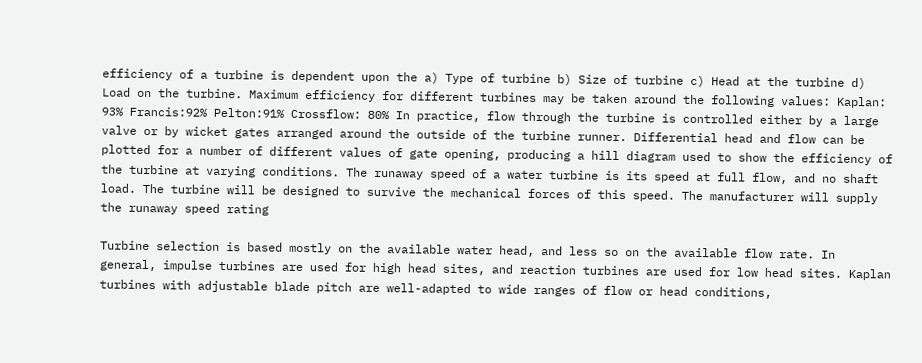efficiency of a turbine is dependent upon the a) Type of turbine b) Size of turbine c) Head at the turbine d) Load on the turbine. Maximum efficiency for different turbines may be taken around the following values: Kaplan: 93% Francis:92% Pelton:91% Crossflow: 80% In practice, flow through the turbine is controlled either by a large valve or by wicket gates arranged around the outside of the turbine runner. Differential head and flow can be plotted for a number of different values of gate opening, producing a hill diagram used to show the efficiency of the turbine at varying conditions. The runaway speed of a water turbine is its speed at full flow, and no shaft load. The turbine will be designed to survive the mechanical forces of this speed. The manufacturer will supply the runaway speed rating

Turbine selection is based mostly on the available water head, and less so on the available flow rate. In general, impulse turbines are used for high head sites, and reaction turbines are used for low head sites. Kaplan turbines with adjustable blade pitch are well-adapted to wide ranges of flow or head conditions,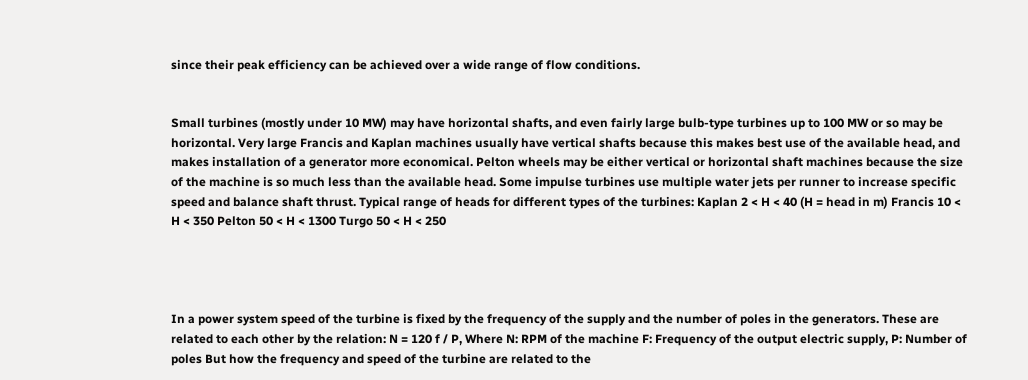since their peak efficiency can be achieved over a wide range of flow conditions.


Small turbines (mostly under 10 MW) may have horizontal shafts, and even fairly large bulb-type turbines up to 100 MW or so may be horizontal. Very large Francis and Kaplan machines usually have vertical shafts because this makes best use of the available head, and makes installation of a generator more economical. Pelton wheels may be either vertical or horizontal shaft machines because the size of the machine is so much less than the available head. Some impulse turbines use multiple water jets per runner to increase specific speed and balance shaft thrust. Typical range of heads for different types of the turbines: Kaplan 2 < H < 40 (H = head in m) Francis 10 < H < 350 Pelton 50 < H < 1300 Turgo 50 < H < 250




In a power system speed of the turbine is fixed by the frequency of the supply and the number of poles in the generators. These are related to each other by the relation: N = 120 f / P, Where N: RPM of the machine F: Frequency of the output electric supply, P: Number of poles But how the frequency and speed of the turbine are related to the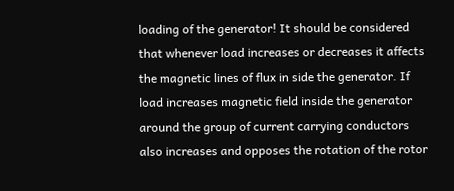loading of the generator! It should be considered that whenever load increases or decreases it affects the magnetic lines of flux in side the generator. If load increases magnetic field inside the generator around the group of current carrying conductors also increases and opposes the rotation of the rotor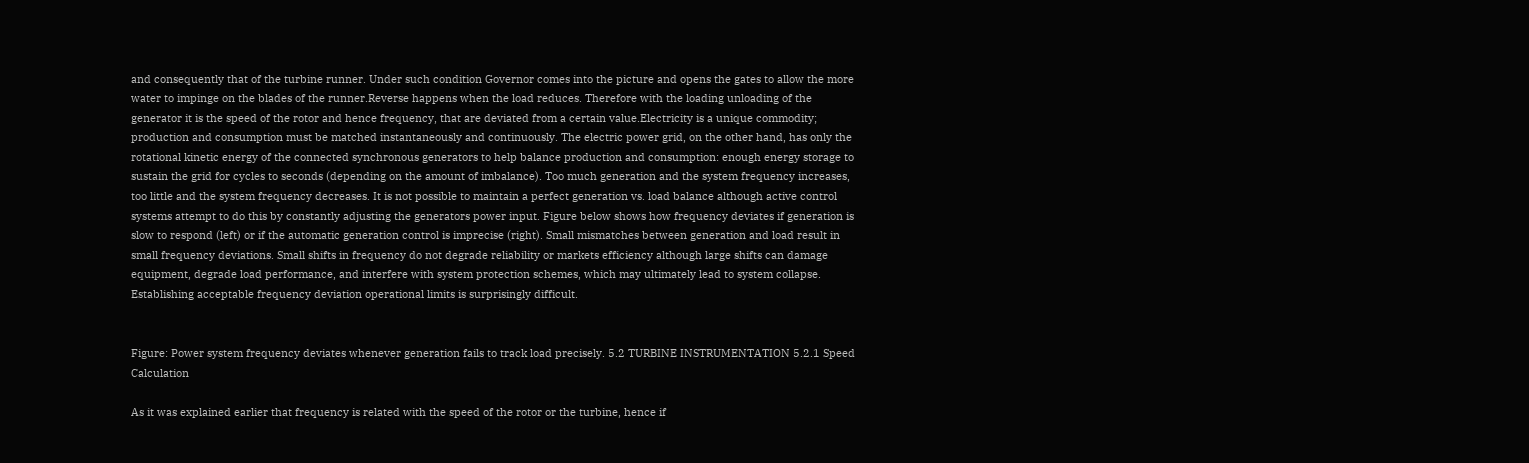and consequently that of the turbine runner. Under such condition Governor comes into the picture and opens the gates to allow the more water to impinge on the blades of the runner.Reverse happens when the load reduces. Therefore with the loading unloading of the generator it is the speed of the rotor and hence frequency, that are deviated from a certain value.Electricity is a unique commodity; production and consumption must be matched instantaneously and continuously. The electric power grid, on the other hand, has only the rotational kinetic energy of the connected synchronous generators to help balance production and consumption: enough energy storage to sustain the grid for cycles to seconds (depending on the amount of imbalance). Too much generation and the system frequency increases, too little and the system frequency decreases. It is not possible to maintain a perfect generation vs. load balance although active control systems attempt to do this by constantly adjusting the generators power input. Figure below shows how frequency deviates if generation is slow to respond (left) or if the automatic generation control is imprecise (right). Small mismatches between generation and load result in small frequency deviations. Small shifts in frequency do not degrade reliability or markets efficiency although large shifts can damage equipment, degrade load performance, and interfere with system protection schemes, which may ultimately lead to system collapse. Establishing acceptable frequency deviation operational limits is surprisingly difficult.


Figure: Power system frequency deviates whenever generation fails to track load precisely. 5.2 TURBINE INSTRUMENTATION 5.2.1 Speed Calculation

As it was explained earlier that frequency is related with the speed of the rotor or the turbine, hence if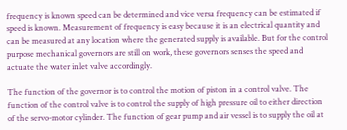frequency is known speed can be determined and vice versa frequency can be estimated if speed is known. Measurement of frequency is easy because it is an electrical quantity and can be measured at any location where the generated supply is available. But for the control purpose mechanical governors are still on work, these governors senses the speed and actuate the water inlet valve accordingly.

The function of the governor is to control the motion of piston in a control valve. The function of the control valve is to control the supply of high pressure oil to either direction of the servo-motor cylinder. The function of gear pump and air vessel is to supply the oil at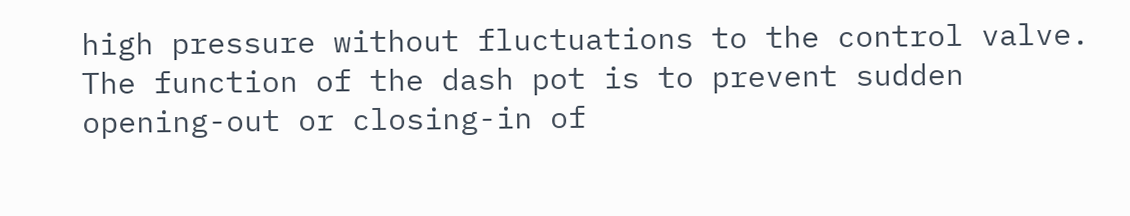high pressure without fluctuations to the control valve. The function of the dash pot is to prevent sudden opening-out or closing-in of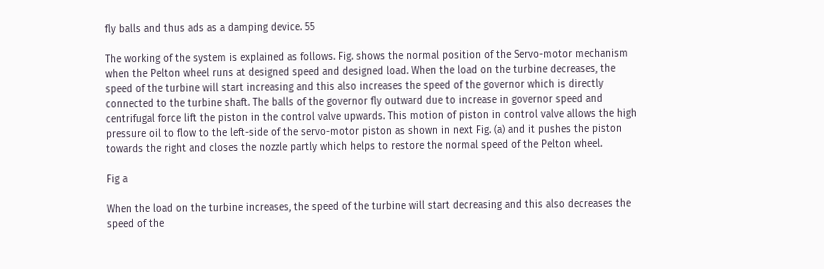fly balls and thus ads as a damping device. 55

The working of the system is explained as follows. Fig. shows the normal position of the Servo-motor mechanism when the Pelton wheel runs at designed speed and designed load. When the load on the turbine decreases, the speed of the turbine will start increasing and this also increases the speed of the governor which is directly connected to the turbine shaft. The balls of the governor fly outward due to increase in governor speed and centrifugal force lift the piston in the control valve upwards. This motion of piston in control valve allows the high pressure oil to flow to the left-side of the servo-motor piston as shown in next Fig. (a) and it pushes the piston towards the right and closes the nozzle partly which helps to restore the normal speed of the Pelton wheel.

Fig a

When the load on the turbine increases, the speed of the turbine will start decreasing and this also decreases the speed of the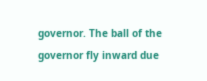governor. The ball of the governor fly inward due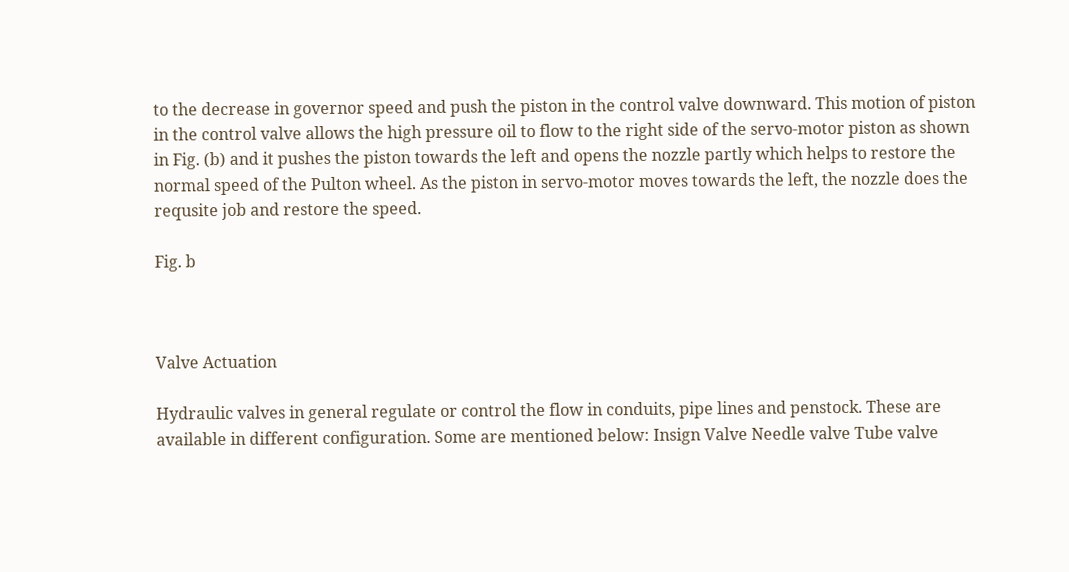to the decrease in governor speed and push the piston in the control valve downward. This motion of piston in the control valve allows the high pressure oil to flow to the right side of the servo-motor piston as shown in Fig. (b) and it pushes the piston towards the left and opens the nozzle partly which helps to restore the normal speed of the Pulton wheel. As the piston in servo-motor moves towards the left, the nozzle does the requsite job and restore the speed.

Fig. b



Valve Actuation

Hydraulic valves in general regulate or control the flow in conduits, pipe lines and penstock. These are available in different configuration. Some are mentioned below: Insign Valve Needle valve Tube valve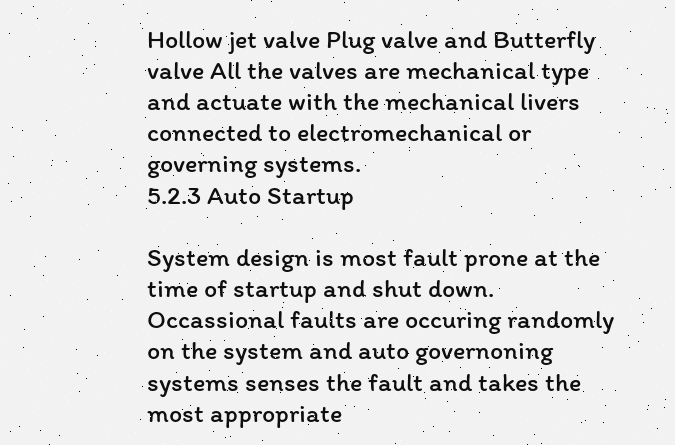Hollow jet valve Plug valve and Butterfly valve All the valves are mechanical type and actuate with the mechanical livers connected to electromechanical or governing systems.
5.2.3 Auto Startup

System design is most fault prone at the time of startup and shut down. Occassional faults are occuring randomly on the system and auto governoning systems senses the fault and takes the most appropriate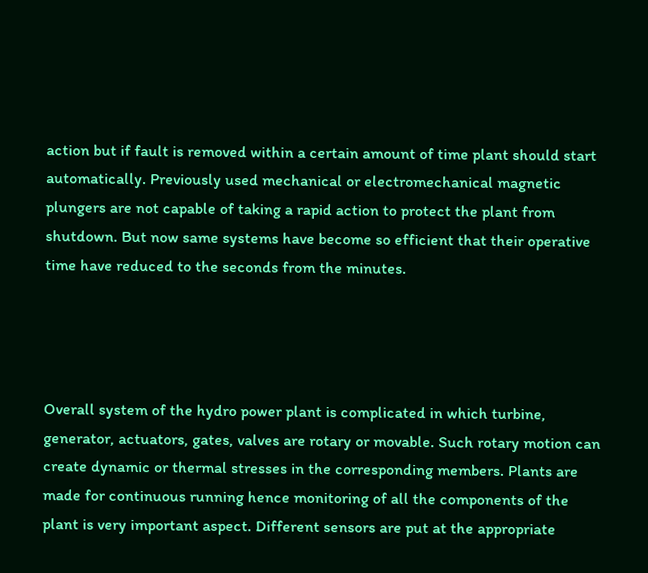action but if fault is removed within a certain amount of time plant should start automatically. Previously used mechanical or electromechanical magnetic plungers are not capable of taking a rapid action to protect the plant from shutdown. But now same systems have become so efficient that their operative time have reduced to the seconds from the minutes.




Overall system of the hydro power plant is complicated in which turbine, generator, actuators, gates, valves are rotary or movable. Such rotary motion can create dynamic or thermal stresses in the corresponding members. Plants are made for continuous running hence monitoring of all the components of the plant is very important aspect. Different sensors are put at the appropriate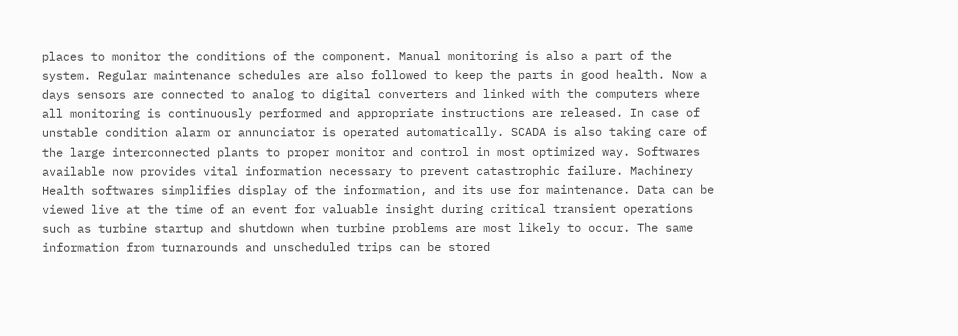places to monitor the conditions of the component. Manual monitoring is also a part of the system. Regular maintenance schedules are also followed to keep the parts in good health. Now a days sensors are connected to analog to digital converters and linked with the computers where all monitoring is continuously performed and appropriate instructions are released. In case of unstable condition alarm or annunciator is operated automatically. SCADA is also taking care of the large interconnected plants to proper monitor and control in most optimized way. Softwares available now provides vital information necessary to prevent catastrophic failure. Machinery Health softwares simplifies display of the information, and its use for maintenance. Data can be viewed live at the time of an event for valuable insight during critical transient operations such as turbine startup and shutdown when turbine problems are most likely to occur. The same information from turnarounds and unscheduled trips can be stored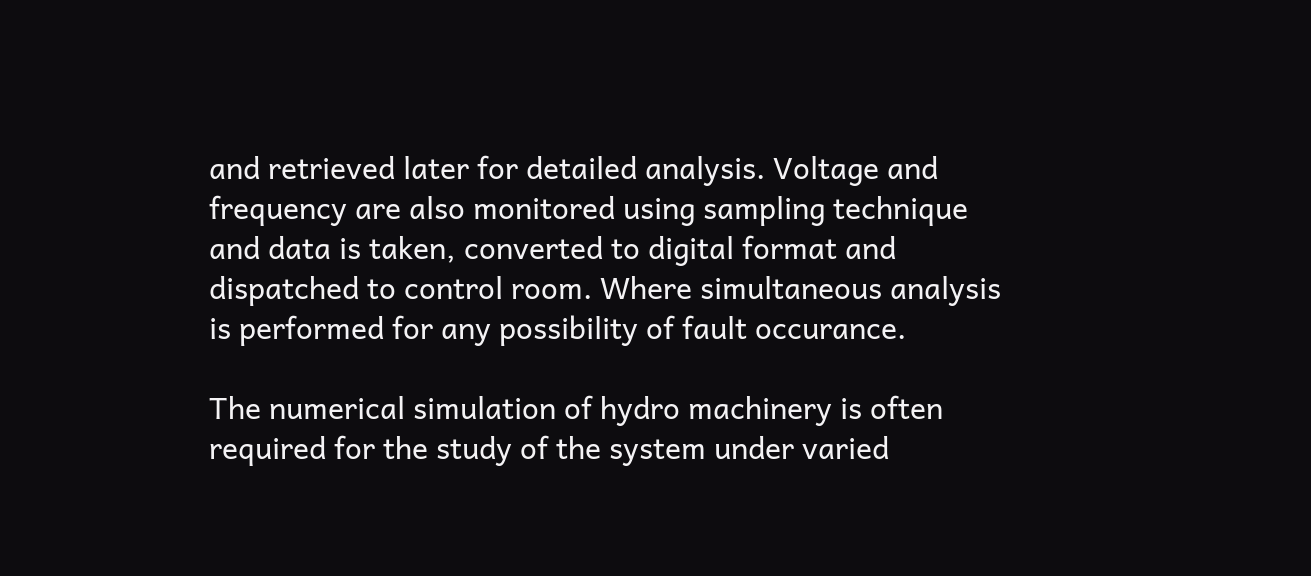and retrieved later for detailed analysis. Voltage and frequency are also monitored using sampling technique and data is taken, converted to digital format and dispatched to control room. Where simultaneous analysis is performed for any possibility of fault occurance.

The numerical simulation of hydro machinery is often required for the study of the system under varied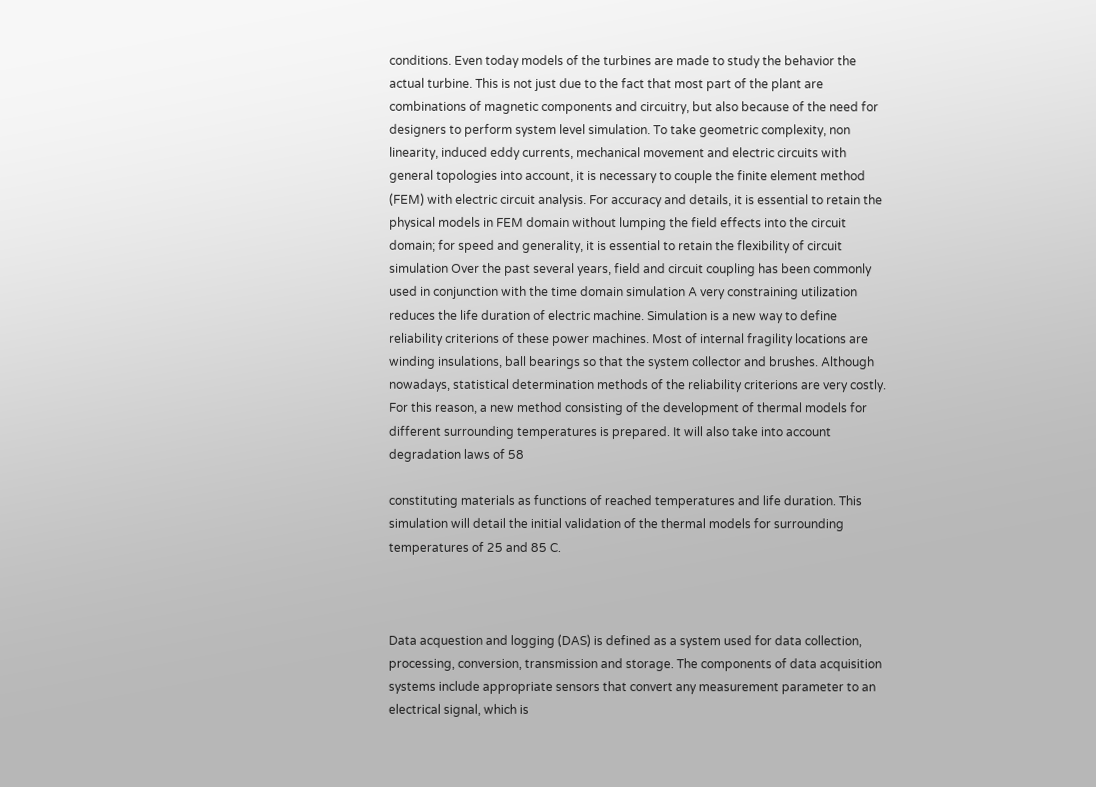conditions. Even today models of the turbines are made to study the behavior the actual turbine. This is not just due to the fact that most part of the plant are combinations of magnetic components and circuitry, but also because of the need for designers to perform system level simulation. To take geometric complexity, non linearity, induced eddy currents, mechanical movement and electric circuits with general topologies into account, it is necessary to couple the finite element method (FEM) with electric circuit analysis. For accuracy and details, it is essential to retain the physical models in FEM domain without lumping the field effects into the circuit domain; for speed and generality, it is essential to retain the flexibility of circuit simulation Over the past several years, field and circuit coupling has been commonly used in conjunction with the time domain simulation A very constraining utilization reduces the life duration of electric machine. Simulation is a new way to define reliability criterions of these power machines. Most of internal fragility locations are winding insulations, ball bearings so that the system collector and brushes. Although nowadays, statistical determination methods of the reliability criterions are very costly. For this reason, a new method consisting of the development of thermal models for different surrounding temperatures is prepared. It will also take into account degradation laws of 58

constituting materials as functions of reached temperatures and life duration. This simulation will detail the initial validation of the thermal models for surrounding temperatures of 25 and 85 C.



Data acquestion and logging (DAS) is defined as a system used for data collection, processing, conversion, transmission and storage. The components of data acquisition systems include appropriate sensors that convert any measurement parameter to an electrical signal, which is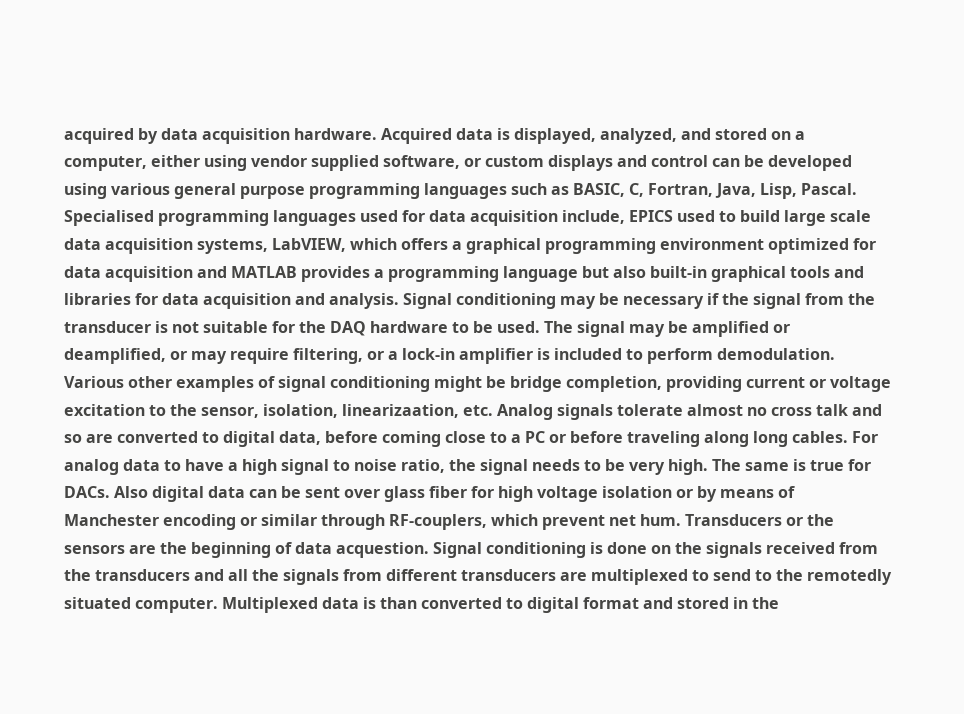acquired by data acquisition hardware. Acquired data is displayed, analyzed, and stored on a computer, either using vendor supplied software, or custom displays and control can be developed using various general purpose programming languages such as BASIC, C, Fortran, Java, Lisp, Pascal. Specialised programming languages used for data acquisition include, EPICS used to build large scale data acquisition systems, LabVIEW, which offers a graphical programming environment optimized for data acquisition and MATLAB provides a programming language but also built-in graphical tools and libraries for data acquisition and analysis. Signal conditioning may be necessary if the signal from the transducer is not suitable for the DAQ hardware to be used. The signal may be amplified or deamplified, or may require filtering, or a lock-in amplifier is included to perform demodulation. Various other examples of signal conditioning might be bridge completion, providing current or voltage excitation to the sensor, isolation, linearizaation, etc. Analog signals tolerate almost no cross talk and so are converted to digital data, before coming close to a PC or before traveling along long cables. For analog data to have a high signal to noise ratio, the signal needs to be very high. The same is true for DACs. Also digital data can be sent over glass fiber for high voltage isolation or by means of Manchester encoding or similar through RF-couplers, which prevent net hum. Transducers or the sensors are the beginning of data acquestion. Signal conditioning is done on the signals received from the transducers and all the signals from different transducers are multiplexed to send to the remotedly situated computer. Multiplexed data is than converted to digital format and stored in the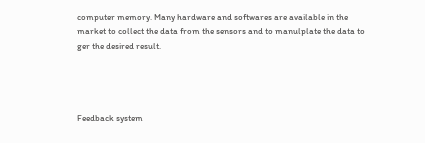computer memory. Many hardware and softwares are available in the market to collect the data from the sensors and to manulplate the data to ger the desired result.




Feedback system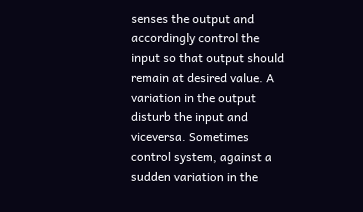senses the output and accordingly control the input so that output should remain at desired value. A variation in the output disturb the input and viceversa. Sometimes control system, against a sudden variation in the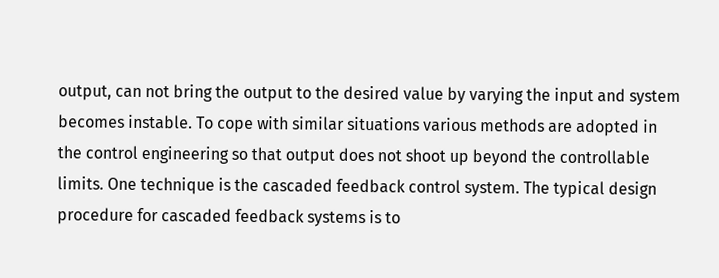output, can not bring the output to the desired value by varying the input and system becomes instable. To cope with similar situations various methods are adopted in the control engineering so that output does not shoot up beyond the controllable limits. One technique is the cascaded feedback control system. The typical design procedure for cascaded feedback systems is to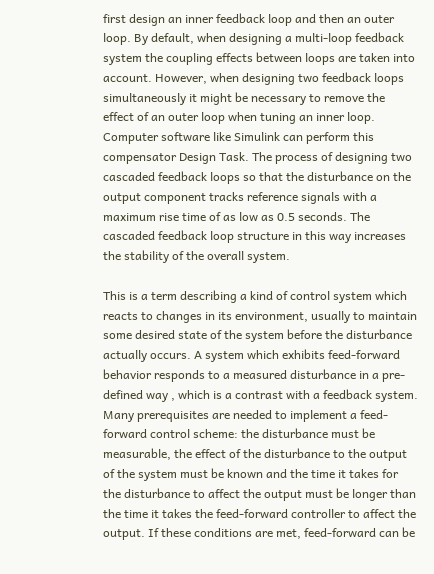first design an inner feedback loop and then an outer loop. By default, when designing a multi-loop feedback system the coupling effects between loops are taken into account. However, when designing two feedback loops simultaneously it might be necessary to remove the effect of an outer loop when tuning an inner loop. Computer software like Simulink can perform this compensator Design Task. The process of designing two cascaded feedback loops so that the disturbance on the output component tracks reference signals with a maximum rise time of as low as 0.5 seconds. The cascaded feedback loop structure in this way increases the stability of the overall system.

This is a term describing a kind of control system which reacts to changes in its environment, usually to maintain some desired state of the system before the disturbance actually occurs. A system which exhibits feed-forward behavior responds to a measured disturbance in a pre-defined way , which is a contrast with a feedback system. Many prerequisites are needed to implement a feed-forward control scheme: the disturbance must be measurable, the effect of the disturbance to the output of the system must be known and the time it takes for the disturbance to affect the output must be longer than the time it takes the feed-forward controller to affect the output. If these conditions are met, feed-forward can be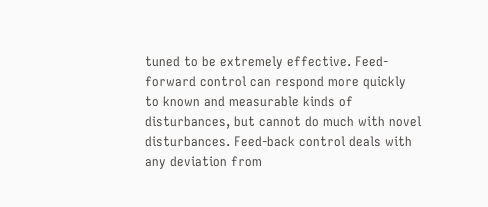tuned to be extremely effective. Feed-forward control can respond more quickly to known and measurable kinds of disturbances, but cannot do much with novel disturbances. Feed-back control deals with any deviation from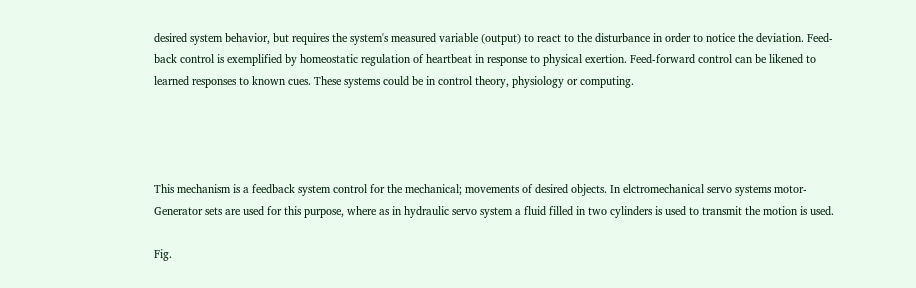desired system behavior, but requires the system's measured variable (output) to react to the disturbance in order to notice the deviation. Feed-back control is exemplified by homeostatic regulation of heartbeat in response to physical exertion. Feed-forward control can be likened to learned responses to known cues. These systems could be in control theory, physiology or computing.




This mechanism is a feedback system control for the mechanical; movements of desired objects. In elctromechanical servo systems motor-Generator sets are used for this purpose, where as in hydraulic servo system a fluid filled in two cylinders is used to transmit the motion is used.

Fig.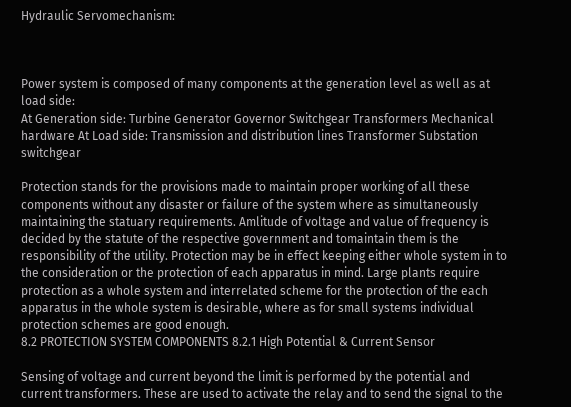Hydraulic Servomechanism:



Power system is composed of many components at the generation level as well as at load side:
At Generation side: Turbine Generator Governor Switchgear Transformers Mechanical hardware At Load side: Transmission and distribution lines Transformer Substation switchgear

Protection stands for the provisions made to maintain proper working of all these components without any disaster or failure of the system where as simultaneously maintaining the statuary requirements. Amlitude of voltage and value of frequency is decided by the statute of the respective government and tomaintain them is the responsibility of the utility. Protection may be in effect keeping either whole system in to the consideration or the protection of each apparatus in mind. Large plants require protection as a whole system and interrelated scheme for the protection of the each apparatus in the whole system is desirable, where as for small systems individual protection schemes are good enough.
8.2 PROTECTION SYSTEM COMPONENTS 8.2.1 High Potential & Current Sensor

Sensing of voltage and current beyond the limit is performed by the potential and current transformers. These are used to activate the relay and to send the signal to the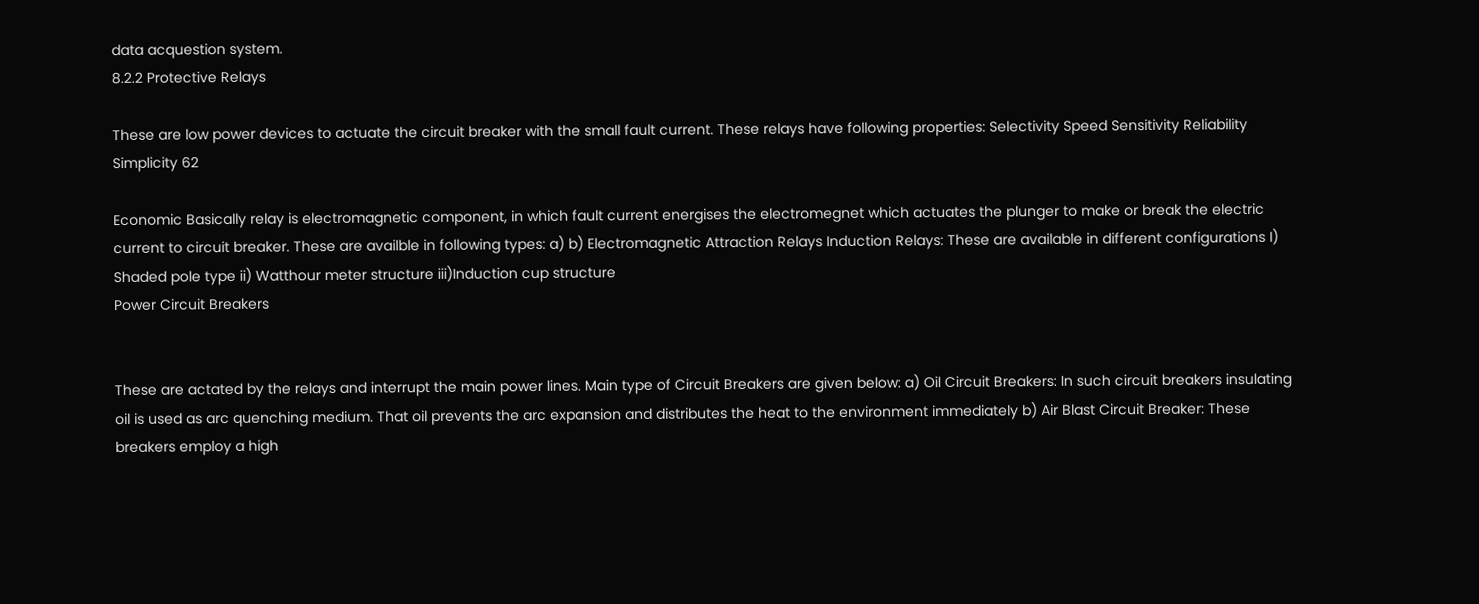data acquestion system.
8.2.2 Protective Relays

These are low power devices to actuate the circuit breaker with the small fault current. These relays have following properties: Selectivity Speed Sensitivity Reliability Simplicity 62

Economic Basically relay is electromagnetic component, in which fault current energises the electromegnet which actuates the plunger to make or break the electric current to circuit breaker. These are availble in following types: a) b) Electromagnetic Attraction Relays Induction Relays: These are available in different configurations I) Shaded pole type ii) Watthour meter structure iii)Induction cup structure
Power Circuit Breakers


These are actated by the relays and interrupt the main power lines. Main type of Circuit Breakers are given below: a) Oil Circuit Breakers: In such circuit breakers insulating oil is used as arc quenching medium. That oil prevents the arc expansion and distributes the heat to the environment immediately b) Air Blast Circuit Breaker: These breakers employ a high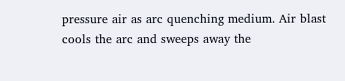pressure air as arc quenching medium. Air blast cools the arc and sweeps away the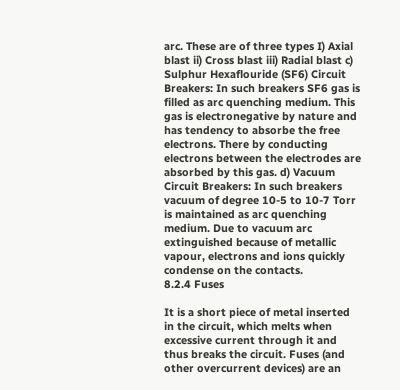arc. These are of three types I) Axial blast ii) Cross blast iii) Radial blast c) Sulphur Hexaflouride (SF6) Circuit Breakers: In such breakers SF6 gas is filled as arc quenching medium. This gas is electronegative by nature and has tendency to absorbe the free electrons. There by conducting electrons between the electrodes are absorbed by this gas. d) Vacuum Circuit Breakers: In such breakers vacuum of degree 10-5 to 10-7 Torr is maintained as arc quenching medium. Due to vacuum arc extinguished because of metallic vapour, electrons and ions quickly condense on the contacts.
8.2.4 Fuses

It is a short piece of metal inserted in the circuit, which melts when excessive current through it and thus breaks the circuit. Fuses (and other overcurrent devices) are an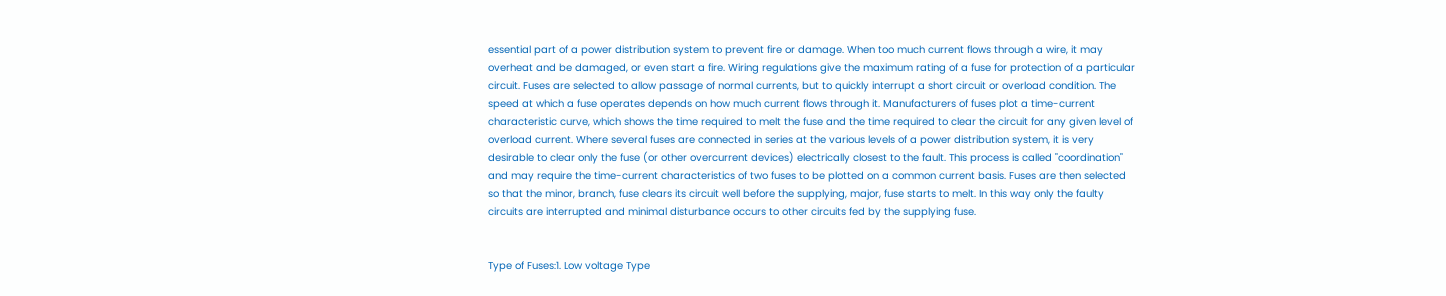essential part of a power distribution system to prevent fire or damage. When too much current flows through a wire, it may overheat and be damaged, or even start a fire. Wiring regulations give the maximum rating of a fuse for protection of a particular circuit. Fuses are selected to allow passage of normal currents, but to quickly interrupt a short circuit or overload condition. The speed at which a fuse operates depends on how much current flows through it. Manufacturers of fuses plot a time-current characteristic curve, which shows the time required to melt the fuse and the time required to clear the circuit for any given level of overload current. Where several fuses are connected in series at the various levels of a power distribution system, it is very desirable to clear only the fuse (or other overcurrent devices) electrically closest to the fault. This process is called "coordination" and may require the time-current characteristics of two fuses to be plotted on a common current basis. Fuses are then selected so that the minor, branch, fuse clears its circuit well before the supplying, major, fuse starts to melt. In this way only the faulty circuits are interrupted and minimal disturbance occurs to other circuits fed by the supplying fuse.


Type of Fuses:1. Low voltage Type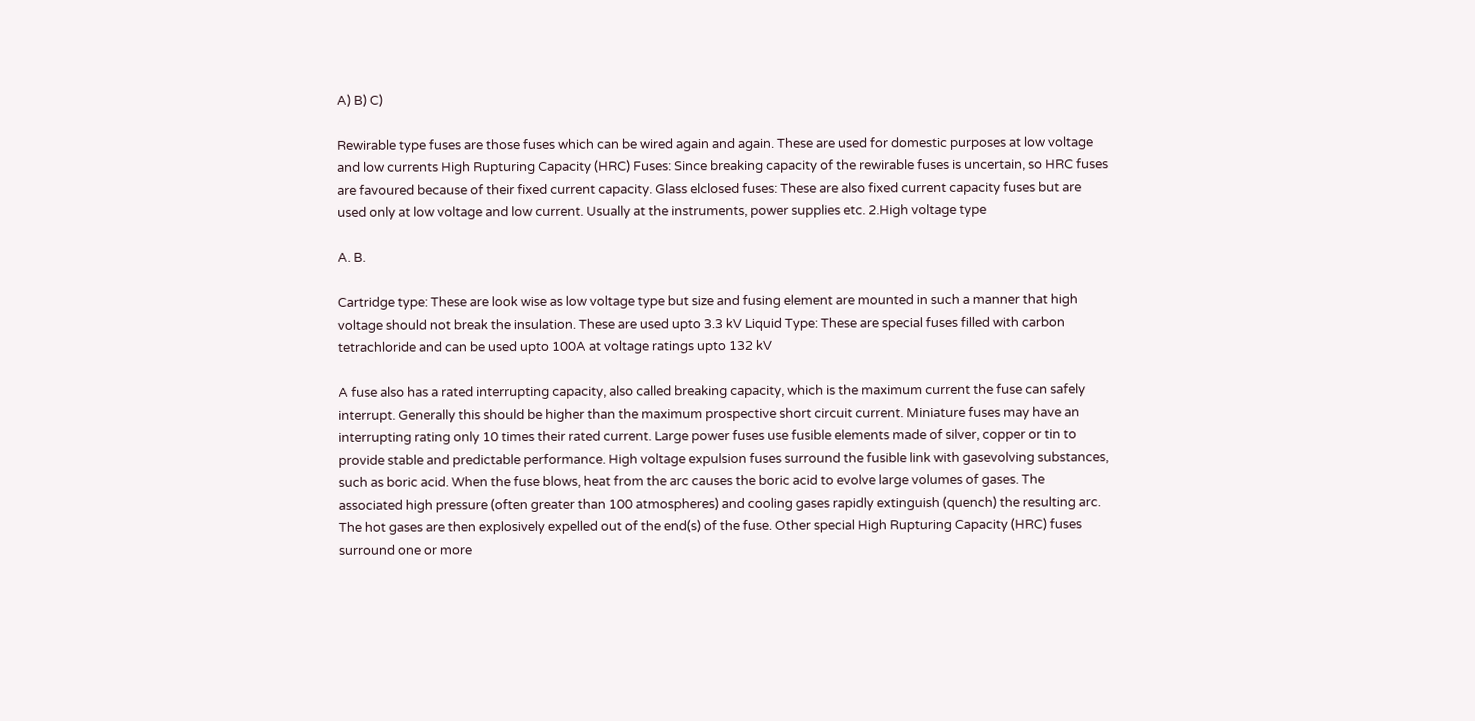A) B) C)

Rewirable type fuses are those fuses which can be wired again and again. These are used for domestic purposes at low voltage and low currents High Rupturing Capacity (HRC) Fuses: Since breaking capacity of the rewirable fuses is uncertain, so HRC fuses are favoured because of their fixed current capacity. Glass elclosed fuses: These are also fixed current capacity fuses but are used only at low voltage and low current. Usually at the instruments, power supplies etc. 2.High voltage type

A. B.

Cartridge type: These are look wise as low voltage type but size and fusing element are mounted in such a manner that high voltage should not break the insulation. These are used upto 3.3 kV Liquid Type: These are special fuses filled with carbon tetrachloride and can be used upto 100A at voltage ratings upto 132 kV

A fuse also has a rated interrupting capacity, also called breaking capacity, which is the maximum current the fuse can safely interrupt. Generally this should be higher than the maximum prospective short circuit current. Miniature fuses may have an interrupting rating only 10 times their rated current. Large power fuses use fusible elements made of silver, copper or tin to provide stable and predictable performance. High voltage expulsion fuses surround the fusible link with gasevolving substances, such as boric acid. When the fuse blows, heat from the arc causes the boric acid to evolve large volumes of gases. The associated high pressure (often greater than 100 atmospheres) and cooling gases rapidly extinguish (quench) the resulting arc. The hot gases are then explosively expelled out of the end(s) of the fuse. Other special High Rupturing Capacity (HRC) fuses surround one or more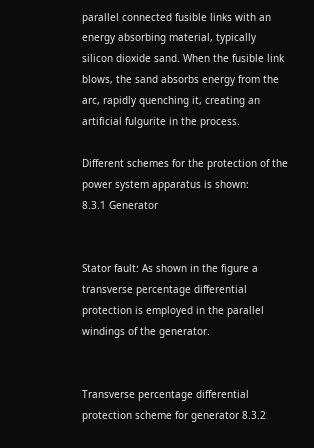parallel connected fusible links with an energy absorbing material, typically silicon dioxide sand. When the fusible link blows, the sand absorbs energy from the arc, rapidly quenching it, creating an artificial fulgurite in the process.

Different schemes for the protection of the power system apparatus is shown:
8.3.1 Generator


Stator fault: As shown in the figure a transverse percentage differential protection is employed in the parallel windings of the generator.


Transverse percentage differential protection scheme for generator 8.3.2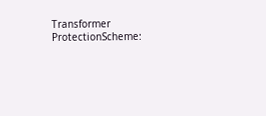Transformer ProtectionScheme: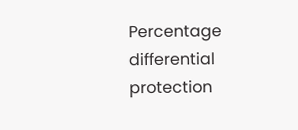Percentage differential protection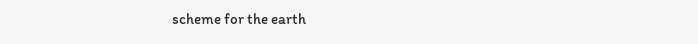scheme for the earth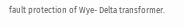fault protection of Wye- Delta transformer.